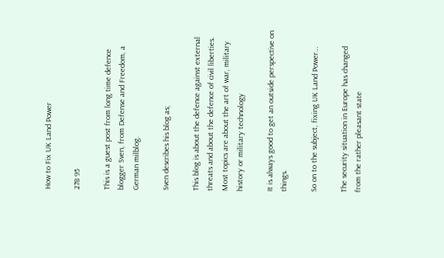How to Fix UK Land Power

278 95

This is a guest post from long time defence blogger Sven, from Defense and Freedom, a German milblog.

Sven describes his blog as;

This blog is about the defence against external threats and about the defence of civil liberties. Most topics are about the art of war, military history or military technology

It is always good to get an outside perspective on things.

So on to the subject, fixing UK Land Power…

The security situation in Europe has changed from the rather pleasant state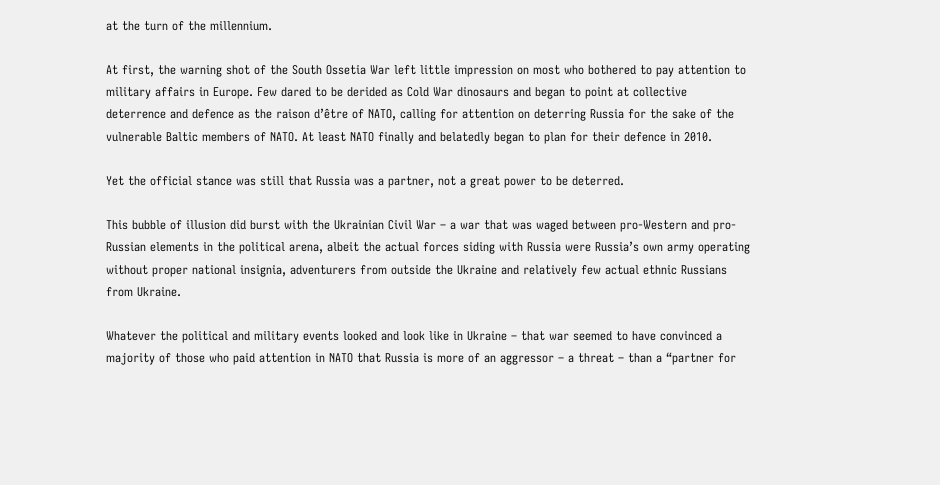at the turn of the millennium.

At first, the warning shot of the South Ossetia War left little impression on most who bothered to pay attention to military affairs in Europe. Few dared to be derided as Cold War dinosaurs and began to point at collective deterrence and defence as the raison d’être of NATO, calling for attention on deterring Russia for the sake of the vulnerable Baltic members of NATO. At least NATO finally and belatedly began to plan for their defence in 2010.

Yet the official stance was still that Russia was a partner, not a great power to be deterred.

This bubble of illusion did burst with the Ukrainian Civil War – a war that was waged between pro-Western and pro-Russian elements in the political arena, albeit the actual forces siding with Russia were Russia’s own army operating without proper national insignia, adventurers from outside the Ukraine and relatively few actual ethnic Russians from Ukraine.

Whatever the political and military events looked and look like in Ukraine – that war seemed to have convinced a majority of those who paid attention in NATO that Russia is more of an aggressor – a threat – than a “partner for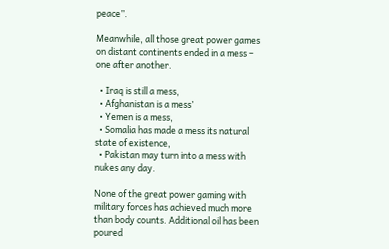peace”.

Meanwhile, all those great power games on distant continents ended in a mess – one after another.

  • Iraq is still a mess,
  • Afghanistan is a mess’
  • Yemen is a mess,
  • Somalia has made a mess its natural state of existence,
  • Pakistan may turn into a mess with nukes any day.

None of the great power gaming with military forces has achieved much more than body counts. Additional oil has been poured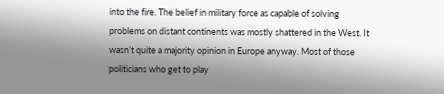into the fire. The belief in military force as capable of solving problems on distant continents was mostly shattered in the West. It wasn’t quite a majority opinion in Europe anyway. Most of those politicians who get to play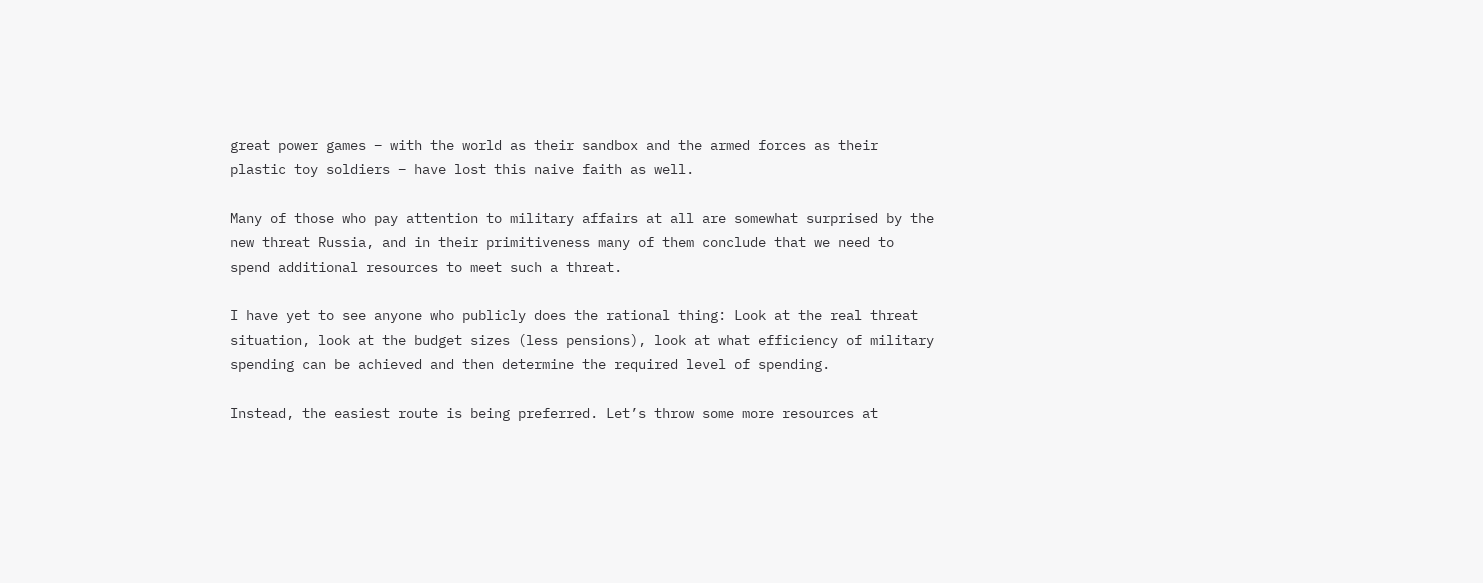great power games – with the world as their sandbox and the armed forces as their plastic toy soldiers – have lost this naive faith as well.

Many of those who pay attention to military affairs at all are somewhat surprised by the new threat Russia, and in their primitiveness many of them conclude that we need to spend additional resources to meet such a threat.

I have yet to see anyone who publicly does the rational thing: Look at the real threat situation, look at the budget sizes (less pensions), look at what efficiency of military spending can be achieved and then determine the required level of spending.

Instead, the easiest route is being preferred. Let’s throw some more resources at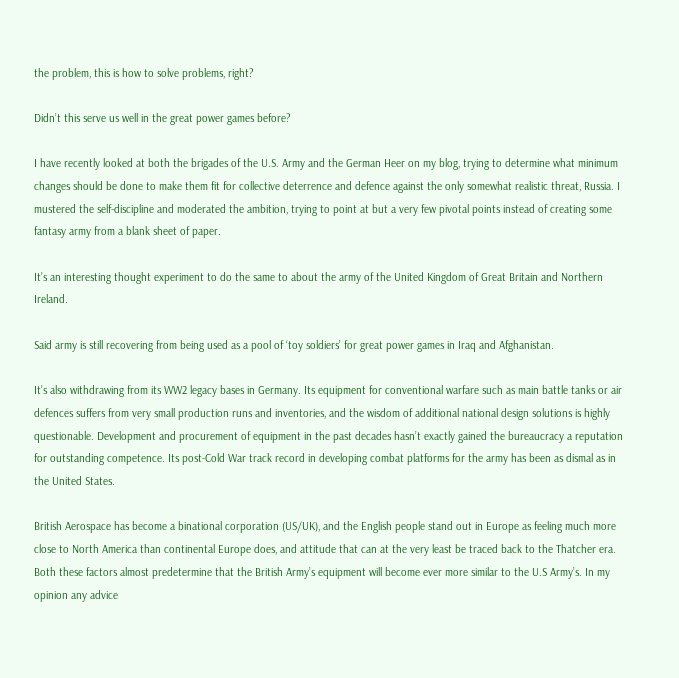the problem, this is how to solve problems, right?

Didn’t this serve us well in the great power games before?

I have recently looked at both the brigades of the U.S. Army and the German Heer on my blog, trying to determine what minimum changes should be done to make them fit for collective deterrence and defence against the only somewhat realistic threat, Russia. I mustered the self-discipline and moderated the ambition, trying to point at but a very few pivotal points instead of creating some fantasy army from a blank sheet of paper.

It’s an interesting thought experiment to do the same to about the army of the United Kingdom of Great Britain and Northern Ireland.

Said army is still recovering from being used as a pool of ‘toy soldiers’ for great power games in Iraq and Afghanistan.

It’s also withdrawing from its WW2 legacy bases in Germany. Its equipment for conventional warfare such as main battle tanks or air defences suffers from very small production runs and inventories, and the wisdom of additional national design solutions is highly questionable. Development and procurement of equipment in the past decades hasn’t exactly gained the bureaucracy a reputation for outstanding competence. Its post-Cold War track record in developing combat platforms for the army has been as dismal as in the United States.

British Aerospace has become a binational corporation (US/UK), and the English people stand out in Europe as feeling much more close to North America than continental Europe does, and attitude that can at the very least be traced back to the Thatcher era. Both these factors almost predetermine that the British Army’s equipment will become ever more similar to the U.S Army’s. In my opinion any advice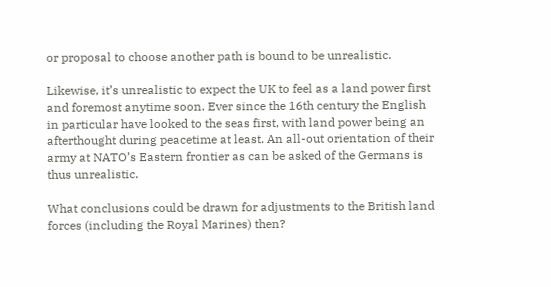or proposal to choose another path is bound to be unrealistic.

Likewise, it’s unrealistic to expect the UK to feel as a land power first and foremost anytime soon. Ever since the 16th century the English in particular have looked to the seas first, with land power being an afterthought during peacetime at least. An all-out orientation of their army at NATO’s Eastern frontier as can be asked of the Germans is thus unrealistic.

What conclusions could be drawn for adjustments to the British land forces (including the Royal Marines) then?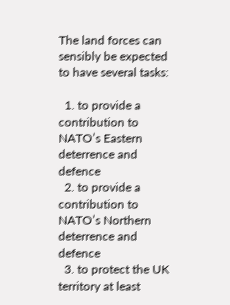The land forces can sensibly be expected to have several tasks:

  1. to provide a contribution to NATO’s Eastern deterrence and defence
  2. to provide a contribution to NATO’s Northern deterrence and defence
  3. to protect the UK territory at least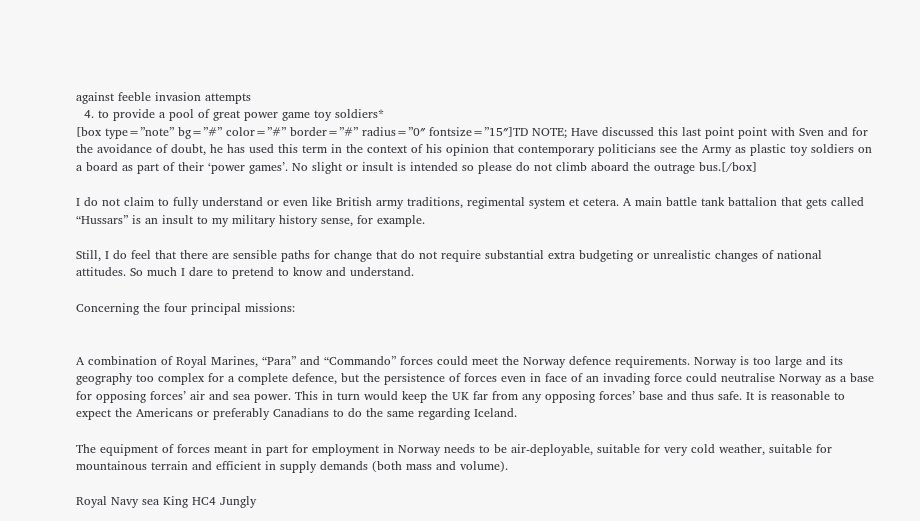against feeble invasion attempts
  4. to provide a pool of great power game toy soldiers*
[box type=”note” bg=”#” color=”#” border=”#” radius=”0″ fontsize=”15″]TD NOTE; Have discussed this last point point with Sven and for the avoidance of doubt, he has used this term in the context of his opinion that contemporary politicians see the Army as plastic toy soldiers on a board as part of their ‘power games’. No slight or insult is intended so please do not climb aboard the outrage bus.[/box]

I do not claim to fully understand or even like British army traditions, regimental system et cetera. A main battle tank battalion that gets called “Hussars” is an insult to my military history sense, for example.

Still, I do feel that there are sensible paths for change that do not require substantial extra budgeting or unrealistic changes of national attitudes. So much I dare to pretend to know and understand.

Concerning the four principal missions:


A combination of Royal Marines, “Para” and “Commando” forces could meet the Norway defence requirements. Norway is too large and its geography too complex for a complete defence, but the persistence of forces even in face of an invading force could neutralise Norway as a base for opposing forces’ air and sea power. This in turn would keep the UK far from any opposing forces’ base and thus safe. It is reasonable to expect the Americans or preferably Canadians to do the same regarding Iceland.

The equipment of forces meant in part for employment in Norway needs to be air-deployable, suitable for very cold weather, suitable for mountainous terrain and efficient in supply demands (both mass and volume).

Royal Navy sea King HC4 Jungly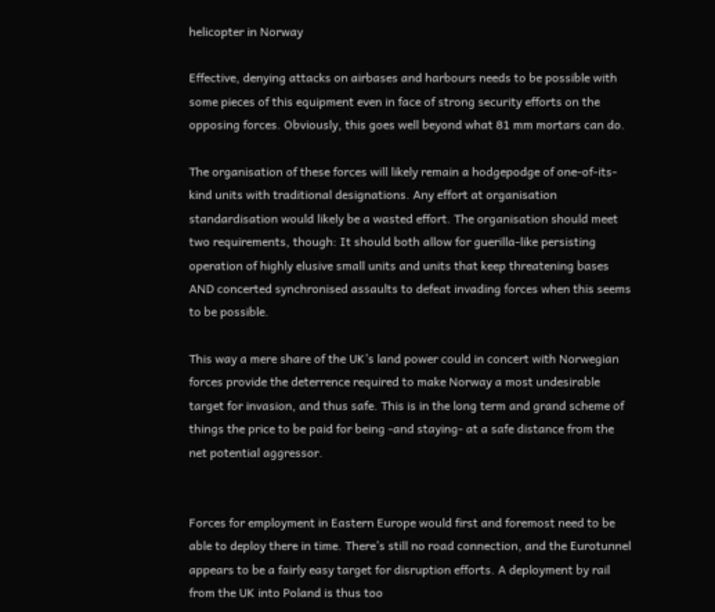helicopter in Norway

Effective, denying attacks on airbases and harbours needs to be possible with some pieces of this equipment even in face of strong security efforts on the opposing forces. Obviously, this goes well beyond what 81 mm mortars can do.

The organisation of these forces will likely remain a hodgepodge of one-of-its-kind units with traditional designations. Any effort at organisation standardisation would likely be a wasted effort. The organisation should meet two requirements, though: It should both allow for guerilla-like persisting operation of highly elusive small units and units that keep threatening bases AND concerted synchronised assaults to defeat invading forces when this seems to be possible.

This way a mere share of the UK’s land power could in concert with Norwegian forces provide the deterrence required to make Norway a most undesirable target for invasion, and thus safe. This is in the long term and grand scheme of things the price to be paid for being -and staying- at a safe distance from the net potential aggressor.


Forces for employment in Eastern Europe would first and foremost need to be able to deploy there in time. There’s still no road connection, and the Eurotunnel appears to be a fairly easy target for disruption efforts. A deployment by rail from the UK into Poland is thus too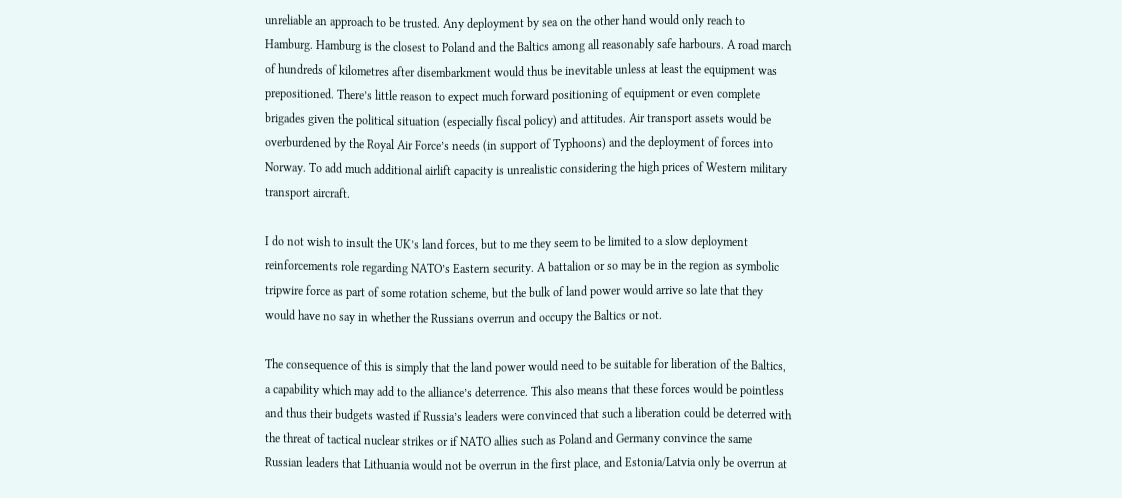unreliable an approach to be trusted. Any deployment by sea on the other hand would only reach to Hamburg. Hamburg is the closest to Poland and the Baltics among all reasonably safe harbours. A road march of hundreds of kilometres after disembarkment would thus be inevitable unless at least the equipment was prepositioned. There’s little reason to expect much forward positioning of equipment or even complete brigades given the political situation (especially fiscal policy) and attitudes. Air transport assets would be overburdened by the Royal Air Force’s needs (in support of Typhoons) and the deployment of forces into Norway. To add much additional airlift capacity is unrealistic considering the high prices of Western military transport aircraft.

I do not wish to insult the UK’s land forces, but to me they seem to be limited to a slow deployment reinforcements role regarding NATO’s Eastern security. A battalion or so may be in the region as symbolic tripwire force as part of some rotation scheme, but the bulk of land power would arrive so late that they would have no say in whether the Russians overrun and occupy the Baltics or not.

The consequence of this is simply that the land power would need to be suitable for liberation of the Baltics, a capability which may add to the alliance’s deterrence. This also means that these forces would be pointless and thus their budgets wasted if Russia’s leaders were convinced that such a liberation could be deterred with the threat of tactical nuclear strikes or if NATO allies such as Poland and Germany convince the same Russian leaders that Lithuania would not be overrun in the first place, and Estonia/Latvia only be overrun at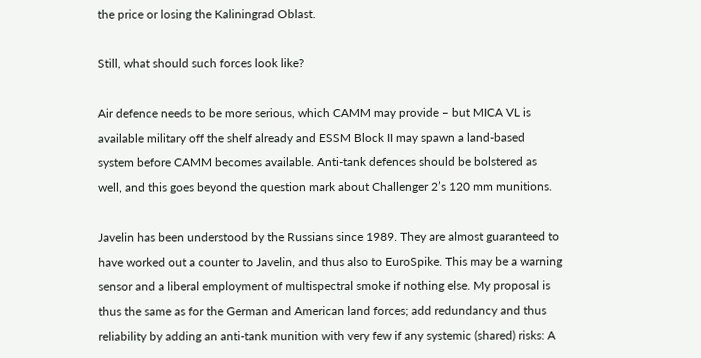the price or losing the Kaliningrad Oblast.

Still, what should such forces look like?

Air defence needs to be more serious, which CAMM may provide – but MICA VL is available military off the shelf already and ESSM Block II may spawn a land-based system before CAMM becomes available. Anti-tank defences should be bolstered as well, and this goes beyond the question mark about Challenger 2’s 120 mm munitions.

Javelin has been understood by the Russians since 1989. They are almost guaranteed to have worked out a counter to Javelin, and thus also to EuroSpike. This may be a warning sensor and a liberal employment of multispectral smoke if nothing else. My proposal is thus the same as for the German and American land forces; add redundancy and thus reliability by adding an anti-tank munition with very few if any systemic (shared) risks: A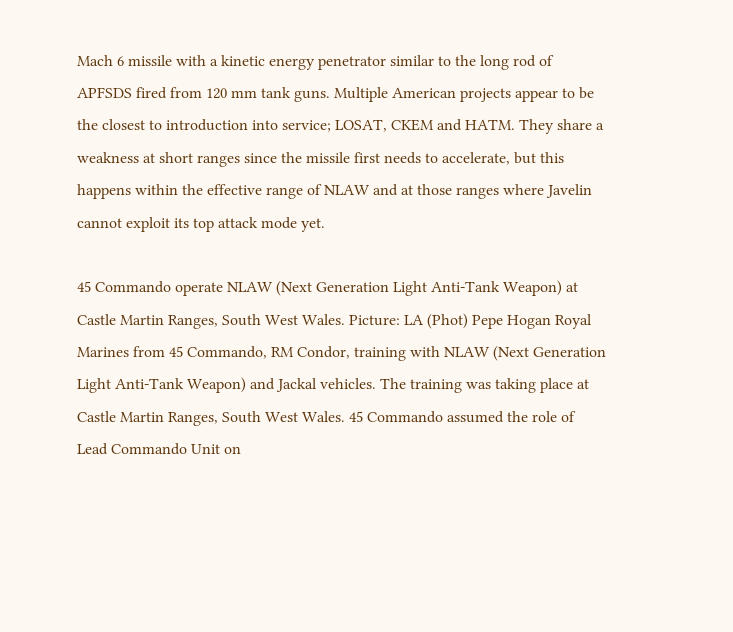Mach 6 missile with a kinetic energy penetrator similar to the long rod of APFSDS fired from 120 mm tank guns. Multiple American projects appear to be the closest to introduction into service; LOSAT, CKEM and HATM. They share a weakness at short ranges since the missile first needs to accelerate, but this happens within the effective range of NLAW and at those ranges where Javelin cannot exploit its top attack mode yet.

45 Commando operate NLAW (Next Generation Light Anti-Tank Weapon) at Castle Martin Ranges, South West Wales. Picture: LA (Phot) Pepe Hogan Royal Marines from 45 Commando, RM Condor, training with NLAW (Next Generation Light Anti-Tank Weapon) and Jackal vehicles. The training was taking place at Castle Martin Ranges, South West Wales. 45 Commando assumed the role of Lead Commando Unit on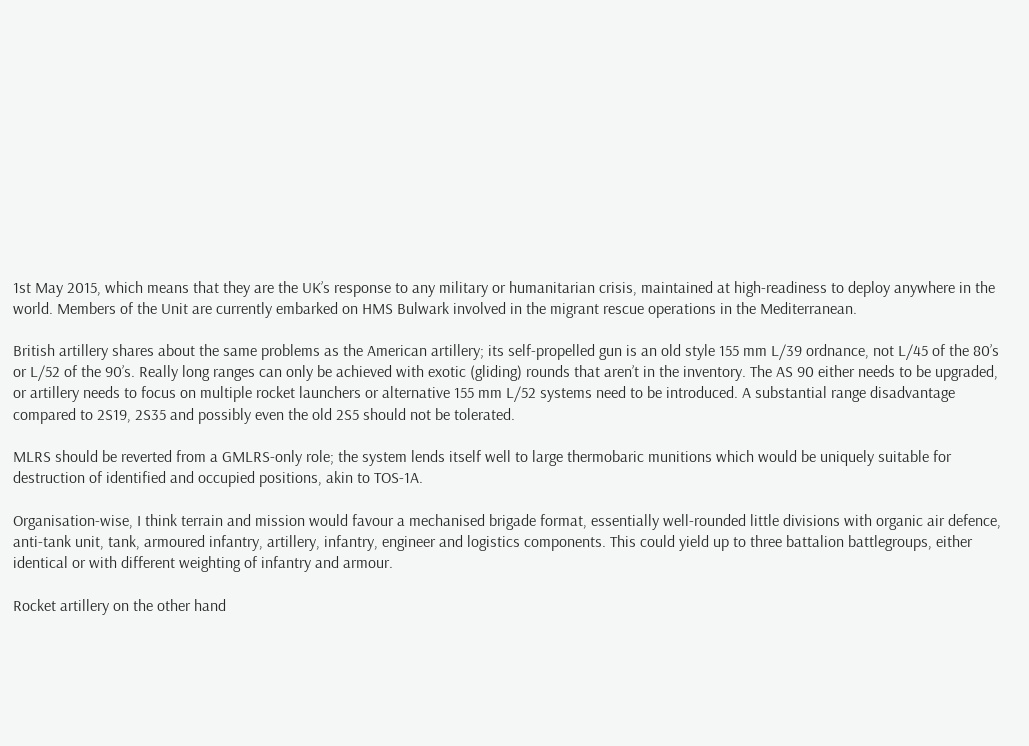1st May 2015, which means that they are the UK’s response to any military or humanitarian crisis, maintained at high-readiness to deploy anywhere in the world. Members of the Unit are currently embarked on HMS Bulwark involved in the migrant rescue operations in the Mediterranean.

British artillery shares about the same problems as the American artillery; its self-propelled gun is an old style 155 mm L/39 ordnance, not L/45 of the 80’s or L/52 of the 90’s. Really long ranges can only be achieved with exotic (gliding) rounds that aren’t in the inventory. The AS 90 either needs to be upgraded, or artillery needs to focus on multiple rocket launchers or alternative 155 mm L/52 systems need to be introduced. A substantial range disadvantage compared to 2S19, 2S35 and possibly even the old 2S5 should not be tolerated.

MLRS should be reverted from a GMLRS-only role; the system lends itself well to large thermobaric munitions which would be uniquely suitable for destruction of identified and occupied positions, akin to TOS-1A.

Organisation-wise, I think terrain and mission would favour a mechanised brigade format, essentially well-rounded little divisions with organic air defence, anti-tank unit, tank, armoured infantry, artillery, infantry, engineer and logistics components. This could yield up to three battalion battlegroups, either identical or with different weighting of infantry and armour.

Rocket artillery on the other hand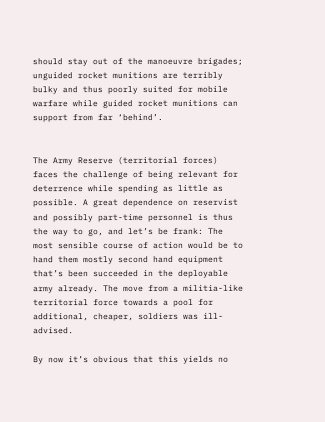should stay out of the manoeuvre brigades; unguided rocket munitions are terribly bulky and thus poorly suited for mobile warfare while guided rocket munitions can support from far ‘behind’.


The Army Reserve (territorial forces) faces the challenge of being relevant for deterrence while spending as little as possible. A great dependence on reservist and possibly part-time personnel is thus the way to go, and let’s be frank: The most sensible course of action would be to hand them mostly second hand equipment that’s been succeeded in the deployable army already. The move from a militia-like territorial force towards a pool for additional, cheaper, soldiers was ill-advised.

By now it’s obvious that this yields no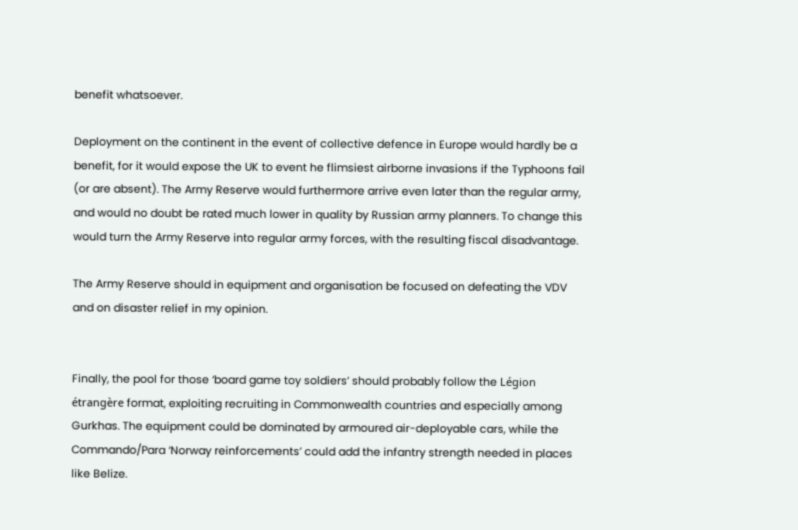benefit whatsoever.

Deployment on the continent in the event of collective defence in Europe would hardly be a benefit, for it would expose the UK to event he flimsiest airborne invasions if the Typhoons fail (or are absent). The Army Reserve would furthermore arrive even later than the regular army, and would no doubt be rated much lower in quality by Russian army planners. To change this would turn the Army Reserve into regular army forces, with the resulting fiscal disadvantage.

The Army Reserve should in equipment and organisation be focused on defeating the VDV and on disaster relief in my opinion.


Finally, the pool for those ‘board game toy soldiers’ should probably follow the Légion étrangère format, exploiting recruiting in Commonwealth countries and especially among Gurkhas. The equipment could be dominated by armoured air-deployable cars, while the Commando/Para ‘Norway reinforcements’ could add the infantry strength needed in places like Belize.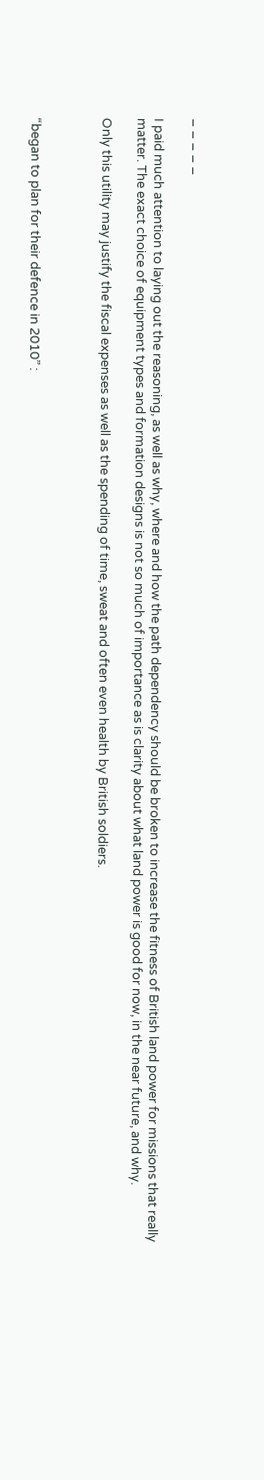– – – – –

I paid much attention to laying out the reasoning, as well as why, where and how the path dependency should be broken to increase the fitness of British land power for missions that really matter. The exact choice of equipment types and formation designs is not so much of importance as is clarity about what land power is good for now, in the near future, and why.

Only this utility may justify the fiscal expenses as well as the spending of time, sweat and often even health by British soldiers.



“began to plan for their defence in 2010” :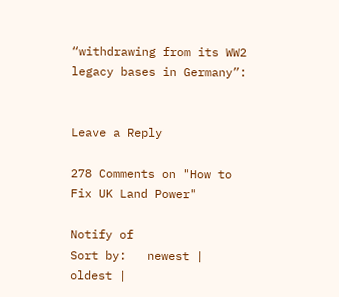“withdrawing from its WW2 legacy bases in Germany”:


Leave a Reply

278 Comments on "How to Fix UK Land Power"

Notify of
Sort by:   newest | oldest |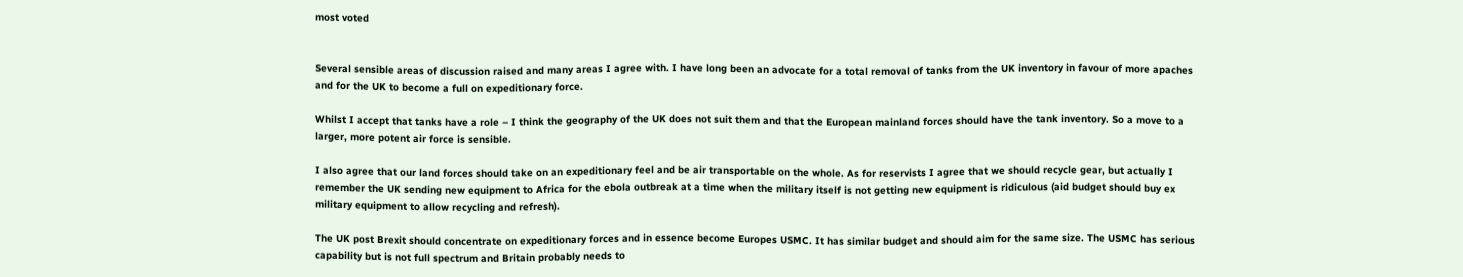most voted


Several sensible areas of discussion raised and many areas I agree with. I have long been an advocate for a total removal of tanks from the UK inventory in favour of more apaches and for the UK to become a full on expeditionary force.

Whilst I accept that tanks have a role – I think the geography of the UK does not suit them and that the European mainland forces should have the tank inventory. So a move to a larger, more potent air force is sensible.

I also agree that our land forces should take on an expeditionary feel and be air transportable on the whole. As for reservists I agree that we should recycle gear, but actually I remember the UK sending new equipment to Africa for the ebola outbreak at a time when the military itself is not getting new equipment is ridiculous (aid budget should buy ex military equipment to allow recycling and refresh).

The UK post Brexit should concentrate on expeditionary forces and in essence become Europes USMC. It has similar budget and should aim for the same size. The USMC has serious capability but is not full spectrum and Britain probably needs to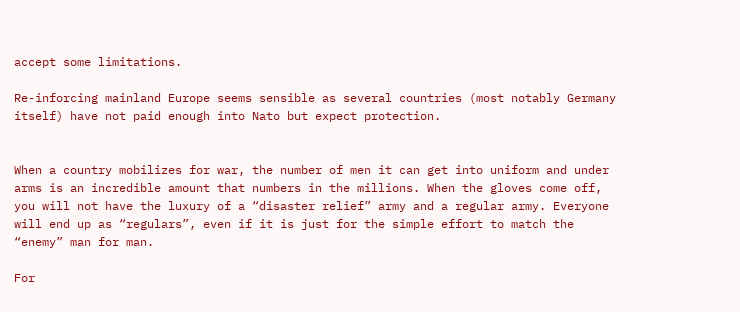accept some limitations.

Re-inforcing mainland Europe seems sensible as several countries (most notably Germany itself) have not paid enough into Nato but expect protection.


When a country mobilizes for war, the number of men it can get into uniform and under arms is an incredible amount that numbers in the millions. When the gloves come off, you will not have the luxury of a “disaster relief” army and a regular army. Everyone will end up as “regulars”, even if it is just for the simple effort to match the “enemy” man for man.

For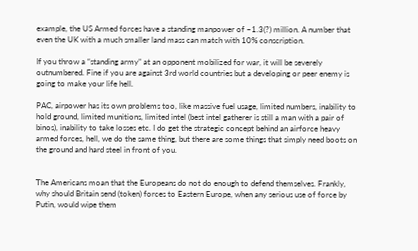example, the US Armed forces have a standing manpower of ~1.3(?) million. A number that even the UK with a much smaller land mass can match with 10% conscription.

If you throw a “standing army” at an opponent mobilized for war, it will be severely outnumbered. Fine if you are against 3rd world countries but a developing or peer enemy is going to make your life hell.

PAC, airpower has its own problems too, like massive fuel usage, limited numbers, inability to hold ground, limited munitions, limited intel (best intel gatherer is still a man with a pair of binos), inability to take losses etc. I do get the strategic concept behind an airforce heavy armed forces, hell, we do the same thing, but there are some things that simply need boots on the ground and hard steel in front of you.


The Americans moan that the Europeans do not do enough to defend themselves. Frankly, why should Britain send (token) forces to Eastern Europe, when any serious use of force by Putin, would wipe them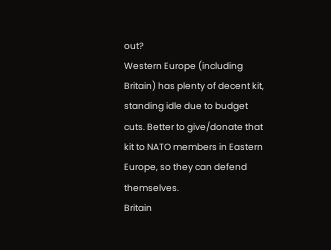out?
Western Europe (including Britain) has plenty of decent kit, standing idle due to budget cuts. Better to give/donate that kit to NATO members in Eastern Europe, so they can defend themselves.
Britain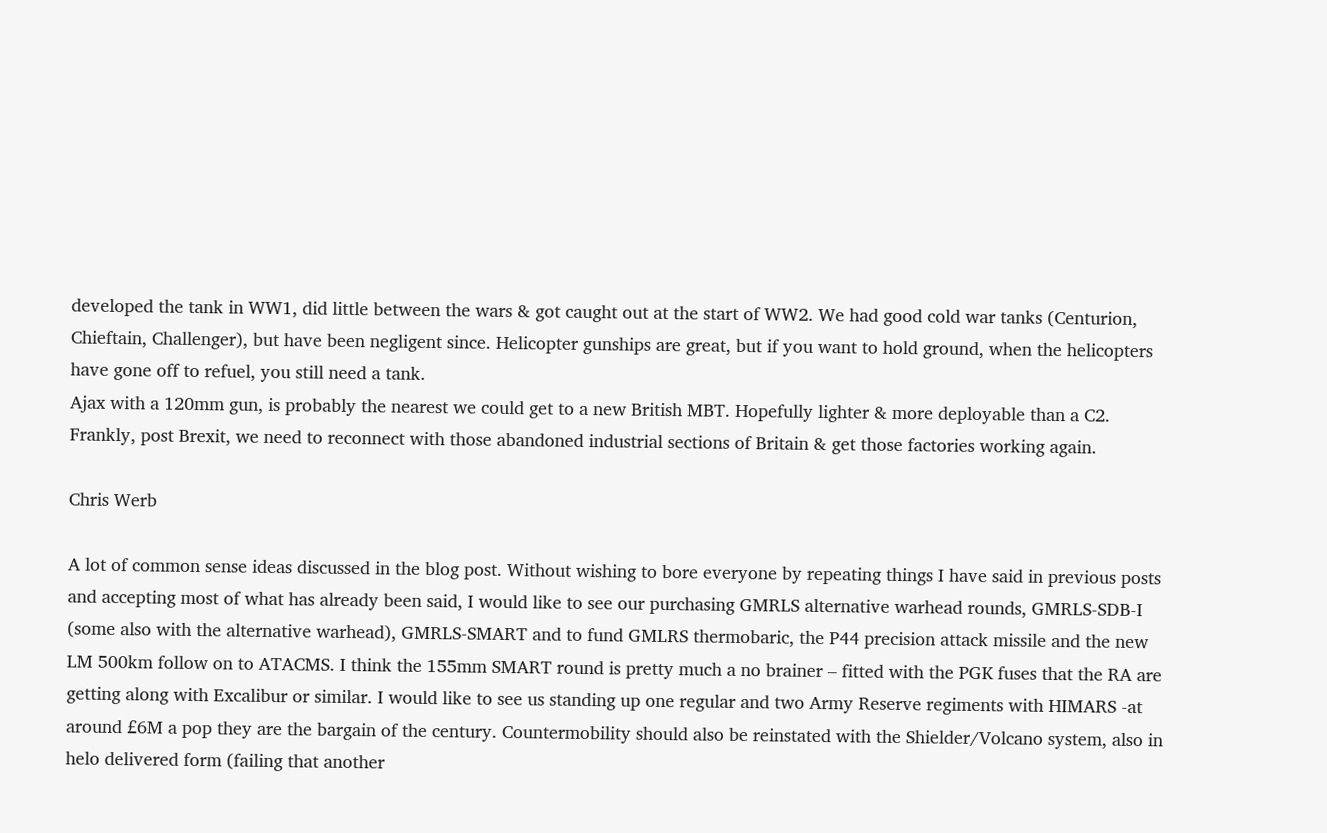developed the tank in WW1, did little between the wars & got caught out at the start of WW2. We had good cold war tanks (Centurion, Chieftain, Challenger), but have been negligent since. Helicopter gunships are great, but if you want to hold ground, when the helicopters have gone off to refuel, you still need a tank.
Ajax with a 120mm gun, is probably the nearest we could get to a new British MBT. Hopefully lighter & more deployable than a C2.
Frankly, post Brexit, we need to reconnect with those abandoned industrial sections of Britain & get those factories working again.

Chris Werb

A lot of common sense ideas discussed in the blog post. Without wishing to bore everyone by repeating things I have said in previous posts and accepting most of what has already been said, I would like to see our purchasing GMRLS alternative warhead rounds, GMRLS-SDB-I (some also with the alternative warhead), GMRLS-SMART and to fund GMLRS thermobaric, the P44 precision attack missile and the new LM 500km follow on to ATACMS. I think the 155mm SMART round is pretty much a no brainer – fitted with the PGK fuses that the RA are getting along with Excalibur or similar. I would like to see us standing up one regular and two Army Reserve regiments with HIMARS -at around £6M a pop they are the bargain of the century. Countermobility should also be reinstated with the Shielder/Volcano system, also in helo delivered form (failing that another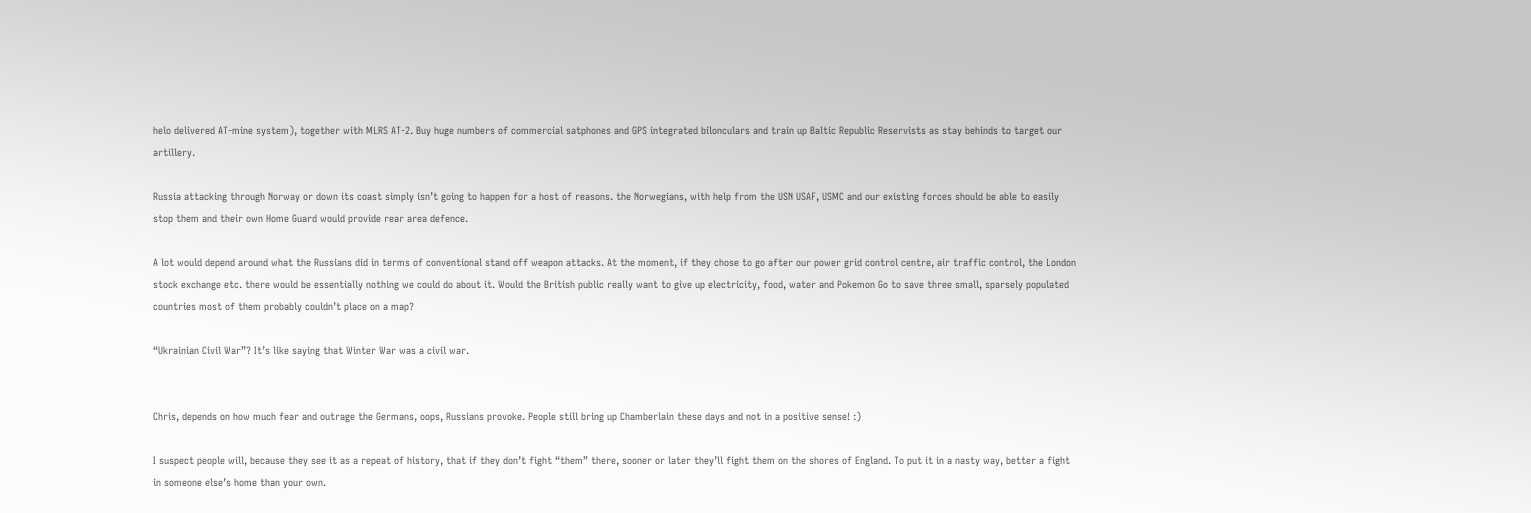helo delivered AT-mine system), together with MLRS AT-2. Buy huge numbers of commercial satphones and GPS integrated bilonculars and train up Baltic Republic Reservists as stay behinds to target our artillery.

Russia attacking through Norway or down its coast simply isn’t going to happen for a host of reasons. the Norwegians, with help from the USN USAF, USMC and our existing forces should be able to easily stop them and their own Home Guard would provide rear area defence.

A lot would depend around what the Russians did in terms of conventional stand off weapon attacks. At the moment, if they chose to go after our power grid control centre, air traffic control, the London stock exchange etc. there would be essentially nothing we could do about it. Would the British public really want to give up electricity, food, water and Pokemon Go to save three small, sparsely populated countries most of them probably couldn’t place on a map?

“Ukrainian Civil War”? It’s like saying that Winter War was a civil war.


Chris, depends on how much fear and outrage the Germans, oops, Russians provoke. People still bring up Chamberlain these days and not in a positive sense! :)

I suspect people will, because they see it as a repeat of history, that if they don’t fight “them” there, sooner or later they’ll fight them on the shores of England. To put it in a nasty way, better a fight in someone else’s home than your own.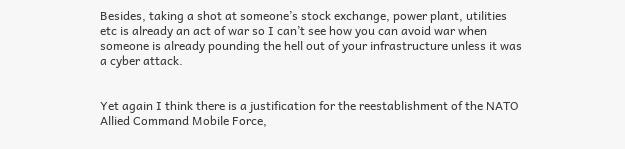Besides, taking a shot at someone’s stock exchange, power plant, utilities etc is already an act of war so I can’t see how you can avoid war when someone is already pounding the hell out of your infrastructure unless it was a cyber attack.


Yet again I think there is a justification for the reestablishment of the NATO Allied Command Mobile Force,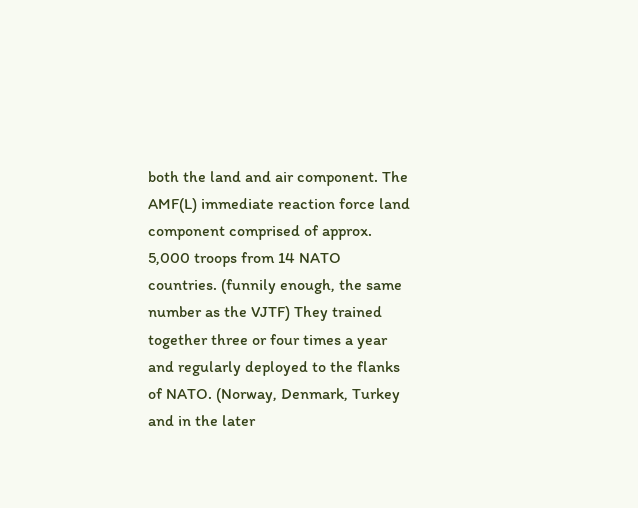both the land and air component. The AMF(L) immediate reaction force land component comprised of approx. 5,000 troops from 14 NATO countries. (funnily enough, the same number as the VJTF) They trained together three or four times a year and regularly deployed to the flanks of NATO. (Norway, Denmark, Turkey and in the later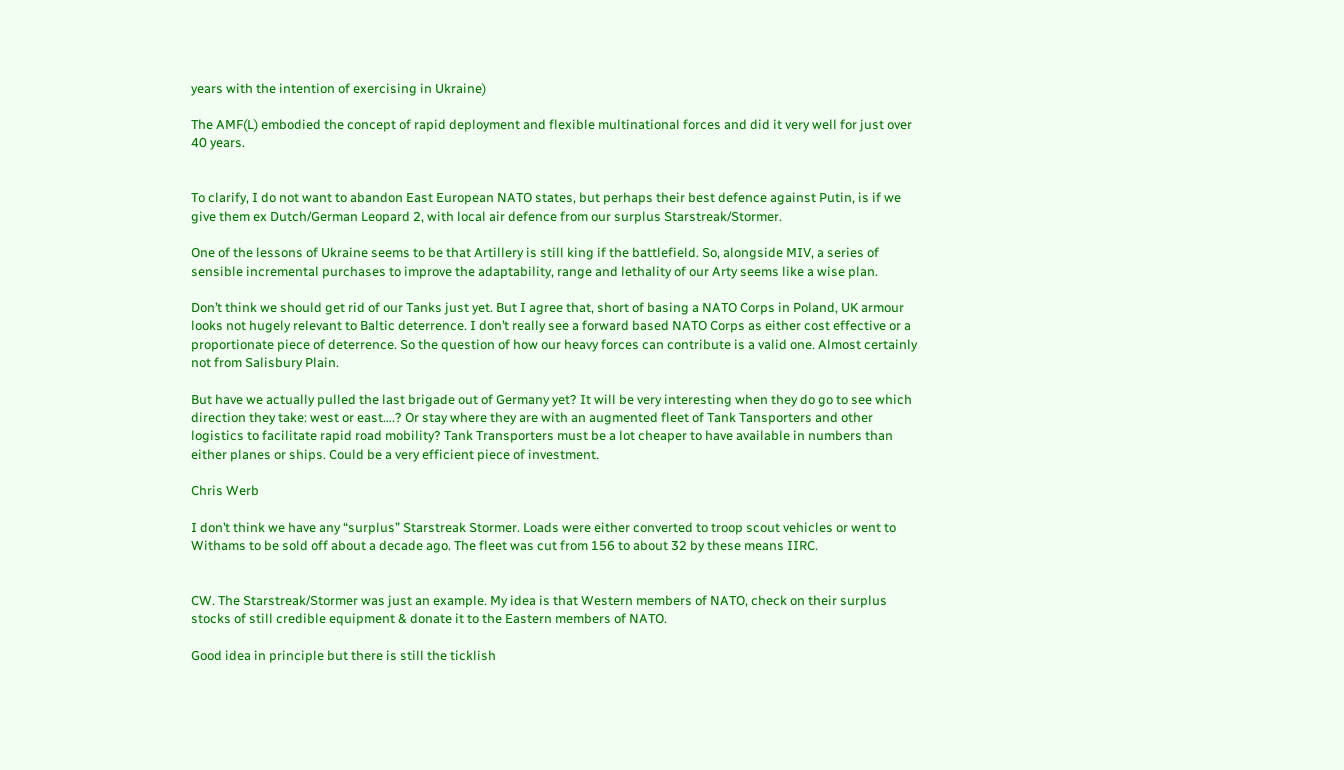years with the intention of exercising in Ukraine)

The AMF(L) embodied the concept of rapid deployment and flexible multinational forces and did it very well for just over 40 years.


To clarify, I do not want to abandon East European NATO states, but perhaps their best defence against Putin, is if we give them ex Dutch/German Leopard 2, with local air defence from our surplus Starstreak/Stormer.

One of the lessons of Ukraine seems to be that Artillery is still king if the battlefield. So, alongside MIV, a series of sensible incremental purchases to improve the adaptability, range and lethality of our Arty seems like a wise plan.

Don’t think we should get rid of our Tanks just yet. But I agree that, short of basing a NATO Corps in Poland, UK armour looks not hugely relevant to Baltic deterrence. I don’t really see a forward based NATO Corps as either cost effective or a proportionate piece of deterrence. So the question of how our heavy forces can contribute is a valid one. Almost certainly not from Salisbury Plain.

But have we actually pulled the last brigade out of Germany yet? It will be very interesting when they do go to see which direction they take: west or east….? Or stay where they are with an augmented fleet of Tank Tansporters and other logistics to facilitate rapid road mobility? Tank Transporters must be a lot cheaper to have available in numbers than either planes or ships. Could be a very efficient piece of investment.

Chris Werb

I don’t think we have any “surplus” Starstreak Stormer. Loads were either converted to troop scout vehicles or went to Withams to be sold off about a decade ago. The fleet was cut from 156 to about 32 by these means IIRC.


CW. The Starstreak/Stormer was just an example. My idea is that Western members of NATO, check on their surplus stocks of still credible equipment & donate it to the Eastern members of NATO.

Good idea in principle but there is still the ticklish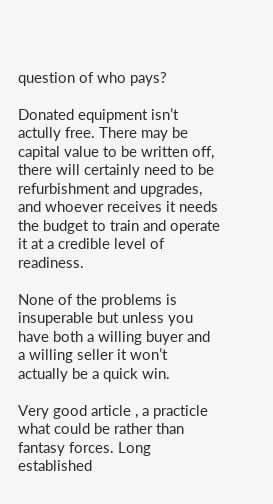question of who pays?

Donated equipment isn’t actully free. There may be capital value to be written off, there will certainly need to be refurbishment and upgrades, and whoever receives it needs the budget to train and operate it at a credible level of readiness.

None of the problems is insuperable but unless you have both a willing buyer and a willing seller it won’t actually be a quick win.

Very good article , a practicle what could be rather than fantasy forces. Long established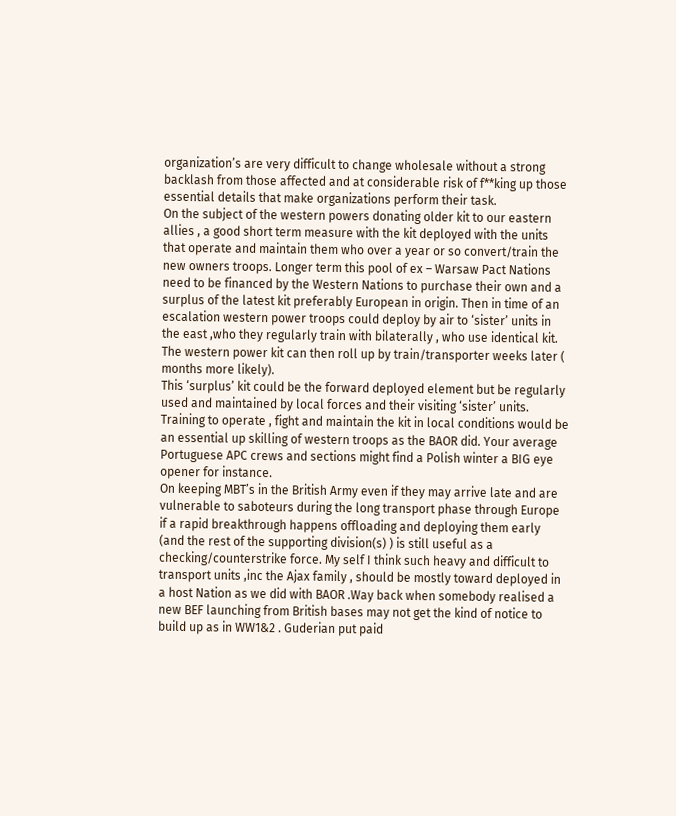organization’s are very difficult to change wholesale without a strong backlash from those affected and at considerable risk of f**king up those essential details that make organizations perform their task.
On the subject of the western powers donating older kit to our eastern allies , a good short term measure with the kit deployed with the units that operate and maintain them who over a year or so convert/train the new owners troops. Longer term this pool of ex – Warsaw Pact Nations need to be financed by the Western Nations to purchase their own and a surplus of the latest kit preferably European in origin. Then in time of an escalation western power troops could deploy by air to ‘sister’ units in the east ,who they regularly train with bilaterally , who use identical kit. The western power kit can then roll up by train/transporter weeks later ( months more likely).
This ‘surplus’ kit could be the forward deployed element but be regularly used and maintained by local forces and their visiting ‘sister’ units. Training to operate , fight and maintain the kit in local conditions would be an essential up skilling of western troops as the BAOR did. Your average Portuguese APC crews and sections might find a Polish winter a BIG eye opener for instance.
On keeping MBT’s in the British Army even if they may arrive late and are vulnerable to saboteurs during the long transport phase through Europe if a rapid breakthrough happens offloading and deploying them early (and the rest of the supporting division(s) ) is still useful as a checking/counterstrike force. My self I think such heavy and difficult to transport units ,inc the Ajax family , should be mostly toward deployed in a host Nation as we did with BAOR .Way back when somebody realised a new BEF launching from British bases may not get the kind of notice to build up as in WW1&2 . Guderian put paid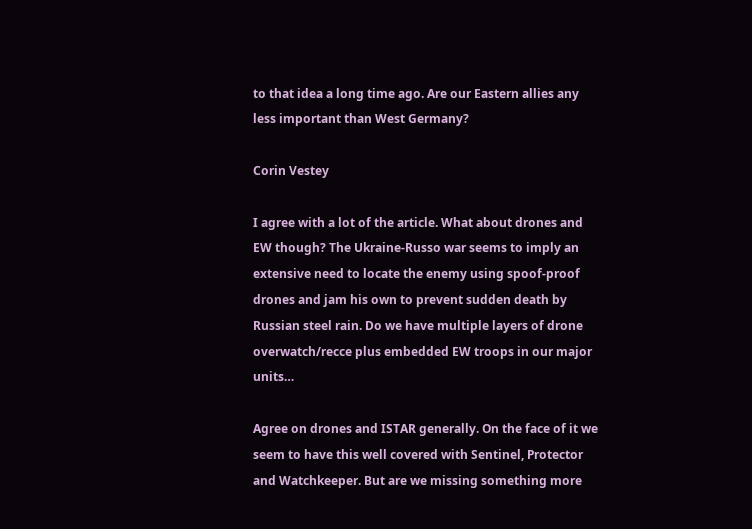to that idea a long time ago. Are our Eastern allies any less important than West Germany?

Corin Vestey

I agree with a lot of the article. What about drones and EW though? The Ukraine-Russo war seems to imply an extensive need to locate the enemy using spoof-proof drones and jam his own to prevent sudden death by Russian steel rain. Do we have multiple layers of drone overwatch/recce plus embedded EW troops in our major units…

Agree on drones and ISTAR generally. On the face of it we seem to have this well covered with Sentinel, Protector and Watchkeeper. But are we missing something more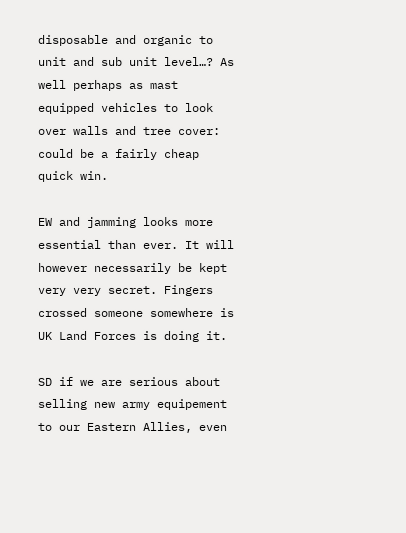disposable and organic to unit and sub unit level…? As well perhaps as mast equipped vehicles to look over walls and tree cover: could be a fairly cheap quick win.

EW and jamming looks more essential than ever. It will however necessarily be kept very very secret. Fingers crossed someone somewhere is UK Land Forces is doing it.

SD if we are serious about selling new army equipement to our Eastern Allies, even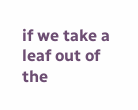if we take a leaf out of the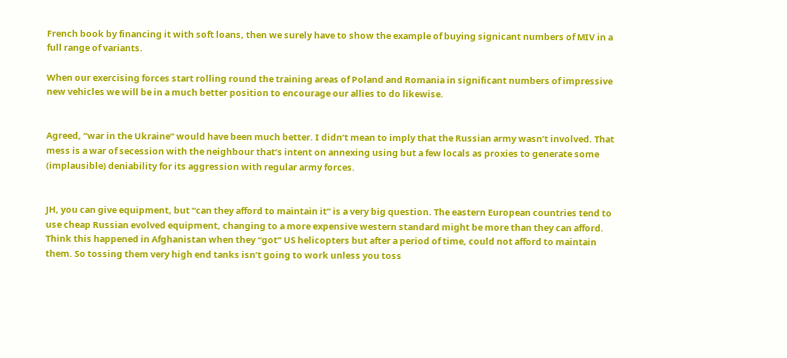French book by financing it with soft loans, then we surely have to show the example of buying signicant numbers of MIV in a full range of variants.

When our exercising forces start rolling round the training areas of Poland and Romania in significant numbers of impressive new vehicles we will be in a much better position to encourage our allies to do likewise.


Agreed, “war in the Ukraine” would have been much better. I didn’t mean to imply that the Russian army wasn’t involved. That mess is a war of secession with the neighbour that’s intent on annexing using but a few locals as proxies to generate some (implausible) deniability for its aggression with regular army forces.


JH, you can give equipment, but “can they afford to maintain it” is a very big question. The eastern European countries tend to use cheap Russian evolved equipment, changing to a more expensive western standard might be more than they can afford. Think this happened in Afghanistan when they “got” US helicopters but after a period of time, could not afford to maintain them. So tossing them very high end tanks isn’t going to work unless you toss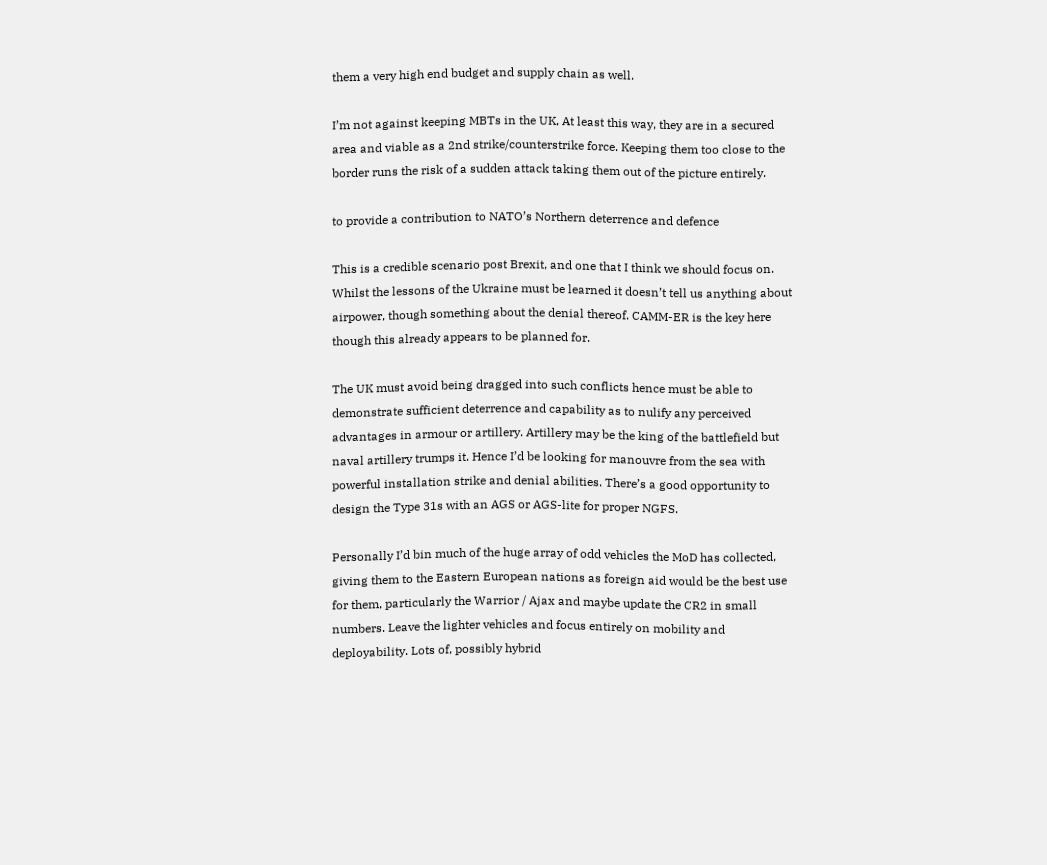them a very high end budget and supply chain as well.

I’m not against keeping MBTs in the UK, At least this way, they are in a secured area and viable as a 2nd strike/counterstrike force. Keeping them too close to the border runs the risk of a sudden attack taking them out of the picture entirely.

to provide a contribution to NATO’s Northern deterrence and defence

This is a credible scenario post Brexit, and one that I think we should focus on. Whilst the lessons of the Ukraine must be learned it doesn’t tell us anything about airpower, though something about the denial thereof. CAMM-ER is the key here though this already appears to be planned for.

The UK must avoid being dragged into such conflicts hence must be able to demonstrate sufficient deterrence and capability as to nulify any perceived advantages in armour or artillery. Artillery may be the king of the battlefield but naval artillery trumps it. Hence I’d be looking for manouvre from the sea with powerful installation strike and denial abilities. There’s a good opportunity to design the Type 31s with an AGS or AGS-lite for proper NGFS.

Personally I’d bin much of the huge array of odd vehicles the MoD has collected, giving them to the Eastern European nations as foreign aid would be the best use for them, particularly the Warrior / Ajax and maybe update the CR2 in small numbers. Leave the lighter vehicles and focus entirely on mobility and deployability. Lots of, possibly hybrid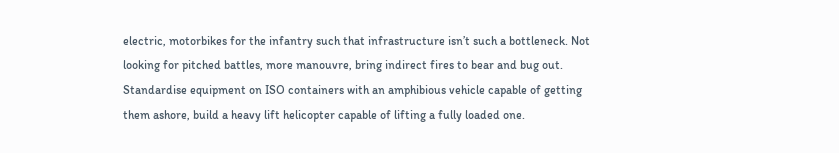electric, motorbikes for the infantry such that infrastructure isn’t such a bottleneck. Not looking for pitched battles, more manouvre, bring indirect fires to bear and bug out. Standardise equipment on ISO containers with an amphibious vehicle capable of getting them ashore, build a heavy lift helicopter capable of lifting a fully loaded one.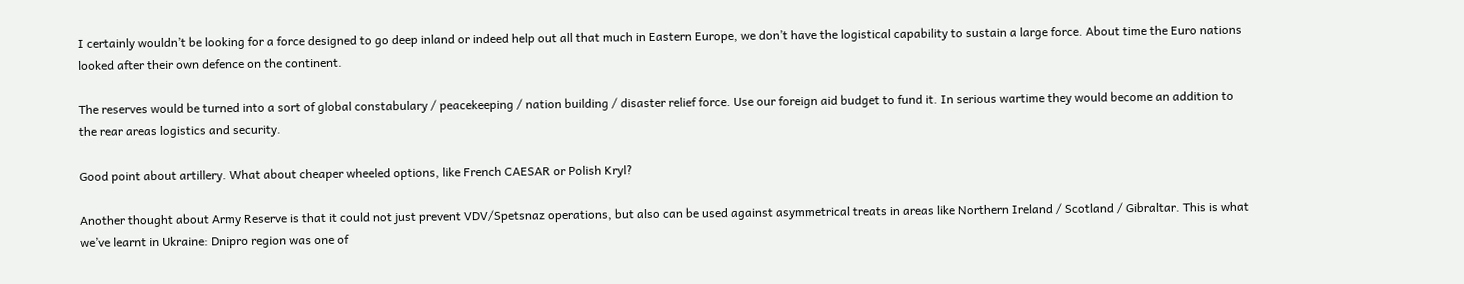I certainly wouldn’t be looking for a force designed to go deep inland or indeed help out all that much in Eastern Europe, we don’t have the logistical capability to sustain a large force. About time the Euro nations looked after their own defence on the continent.

The reserves would be turned into a sort of global constabulary / peacekeeping / nation building / disaster relief force. Use our foreign aid budget to fund it. In serious wartime they would become an addition to the rear areas logistics and security.

Good point about artillery. What about cheaper wheeled options, like French CAESAR or Polish Kryl?

Another thought about Army Reserve is that it could not just prevent VDV/Spetsnaz operations, but also can be used against asymmetrical treats in areas like Northern Ireland / Scotland / Gibraltar. This is what we’ve learnt in Ukraine: Dnipro region was one of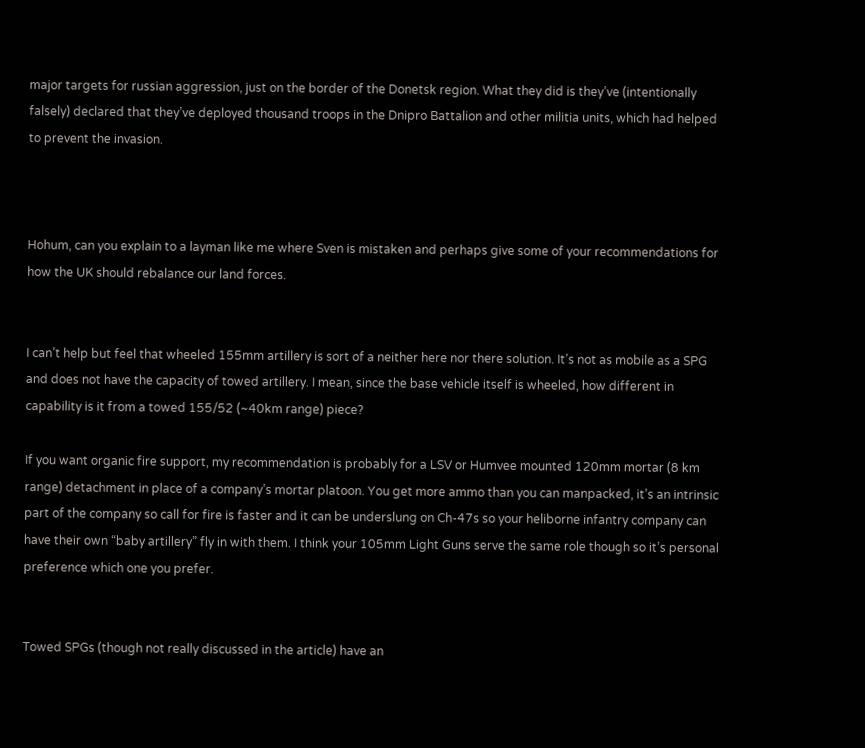major targets for russian aggression, just on the border of the Donetsk region. What they did is they’ve (intentionally falsely) declared that they’ve deployed thousand troops in the Dnipro Battalion and other militia units, which had helped to prevent the invasion.



Hohum, can you explain to a layman like me where Sven is mistaken and perhaps give some of your recommendations for how the UK should rebalance our land forces.


I can’t help but feel that wheeled 155mm artillery is sort of a neither here nor there solution. It’s not as mobile as a SPG and does not have the capacity of towed artillery. I mean, since the base vehicle itself is wheeled, how different in capability is it from a towed 155/52 (~40km range) piece?

If you want organic fire support, my recommendation is probably for a LSV or Humvee mounted 120mm mortar (8 km range) detachment in place of a company’s mortar platoon. You get more ammo than you can manpacked, it’s an intrinsic part of the company so call for fire is faster and it can be underslung on Ch-47s so your heliborne infantry company can have their own “baby artillery” fly in with them. I think your 105mm Light Guns serve the same role though so it’s personal preference which one you prefer.


Towed SPGs (though not really discussed in the article) have an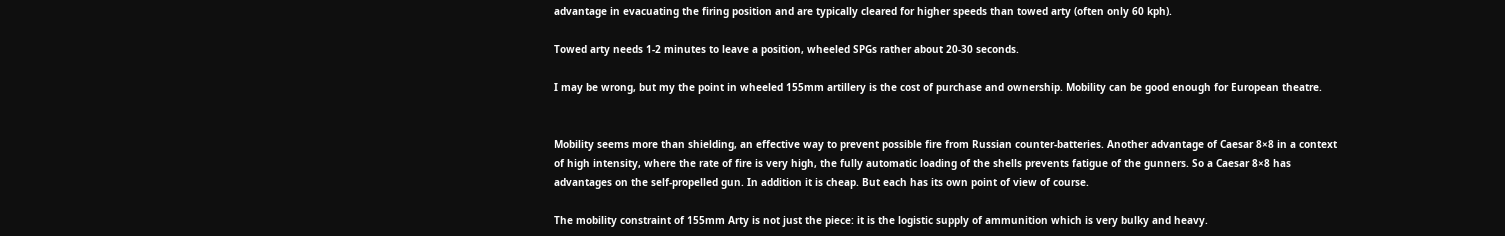advantage in evacuating the firing position and are typically cleared for higher speeds than towed arty (often only 60 kph).

Towed arty needs 1-2 minutes to leave a position, wheeled SPGs rather about 20-30 seconds.

I may be wrong, but my the point in wheeled 155mm artillery is the cost of purchase and ownership. Mobility can be good enough for European theatre.


Mobility seems more than shielding, an effective way to prevent possible fire from Russian counter-batteries. Another advantage of Caesar 8×8 in a context of high intensity, where the rate of fire is very high, the fully automatic loading of the shells prevents fatigue of the gunners. So a Caesar 8×8 has advantages on the self-propelled gun. In addition it is cheap. But each has its own point of view of course.

The mobility constraint of 155mm Arty is not just the piece: it is the logistic supply of ammunition which is very bulky and heavy.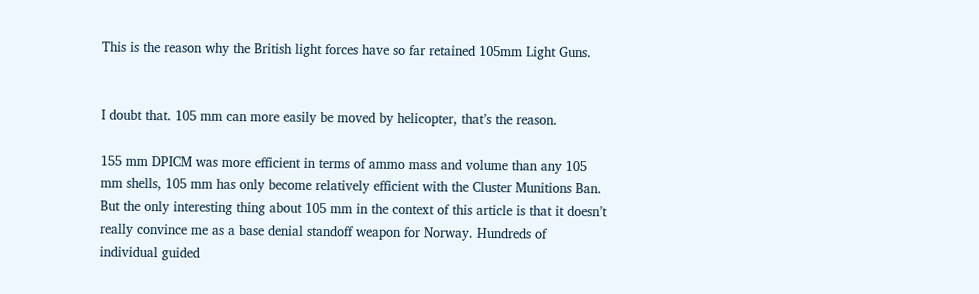This is the reason why the British light forces have so far retained 105mm Light Guns.


I doubt that. 105 mm can more easily be moved by helicopter, that’s the reason.

155 mm DPICM was more efficient in terms of ammo mass and volume than any 105 mm shells, 105 mm has only become relatively efficient with the Cluster Munitions Ban.
But the only interesting thing about 105 mm in the context of this article is that it doesn’t really convince me as a base denial standoff weapon for Norway. Hundreds of individual guided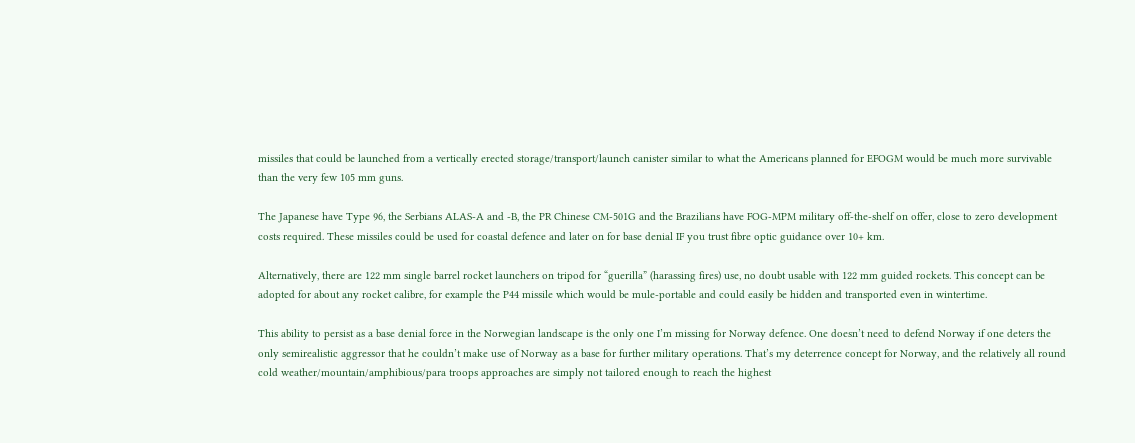missiles that could be launched from a vertically erected storage/transport/launch canister similar to what the Americans planned for EFOGM would be much more survivable than the very few 105 mm guns.

The Japanese have Type 96, the Serbians ALAS-A and -B, the PR Chinese CM-501G and the Brazilians have FOG-MPM military off-the-shelf on offer, close to zero development costs required. These missiles could be used for coastal defence and later on for base denial IF you trust fibre optic guidance over 10+ km.

Alternatively, there are 122 mm single barrel rocket launchers on tripod for “guerilla” (harassing fires) use, no doubt usable with 122 mm guided rockets. This concept can be adopted for about any rocket calibre, for example the P44 missile which would be mule-portable and could easily be hidden and transported even in wintertime.

This ability to persist as a base denial force in the Norwegian landscape is the only one I’m missing for Norway defence. One doesn’t need to defend Norway if one deters the only semirealistic aggressor that he couldn’t make use of Norway as a base for further military operations. That’s my deterrence concept for Norway, and the relatively all round cold weather/mountain/amphibious/para troops approaches are simply not tailored enough to reach the highest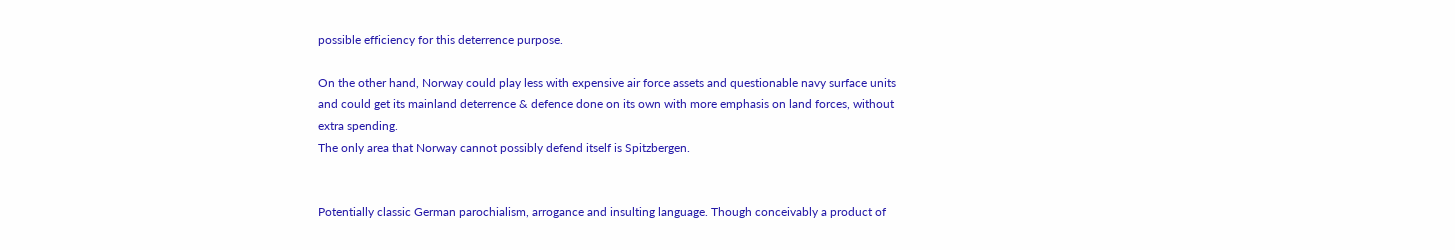possible efficiency for this deterrence purpose.

On the other hand, Norway could play less with expensive air force assets and questionable navy surface units and could get its mainland deterrence & defence done on its own with more emphasis on land forces, without extra spending.
The only area that Norway cannot possibly defend itself is Spitzbergen.


Potentially classic German parochialism, arrogance and insulting language. Though conceivably a product of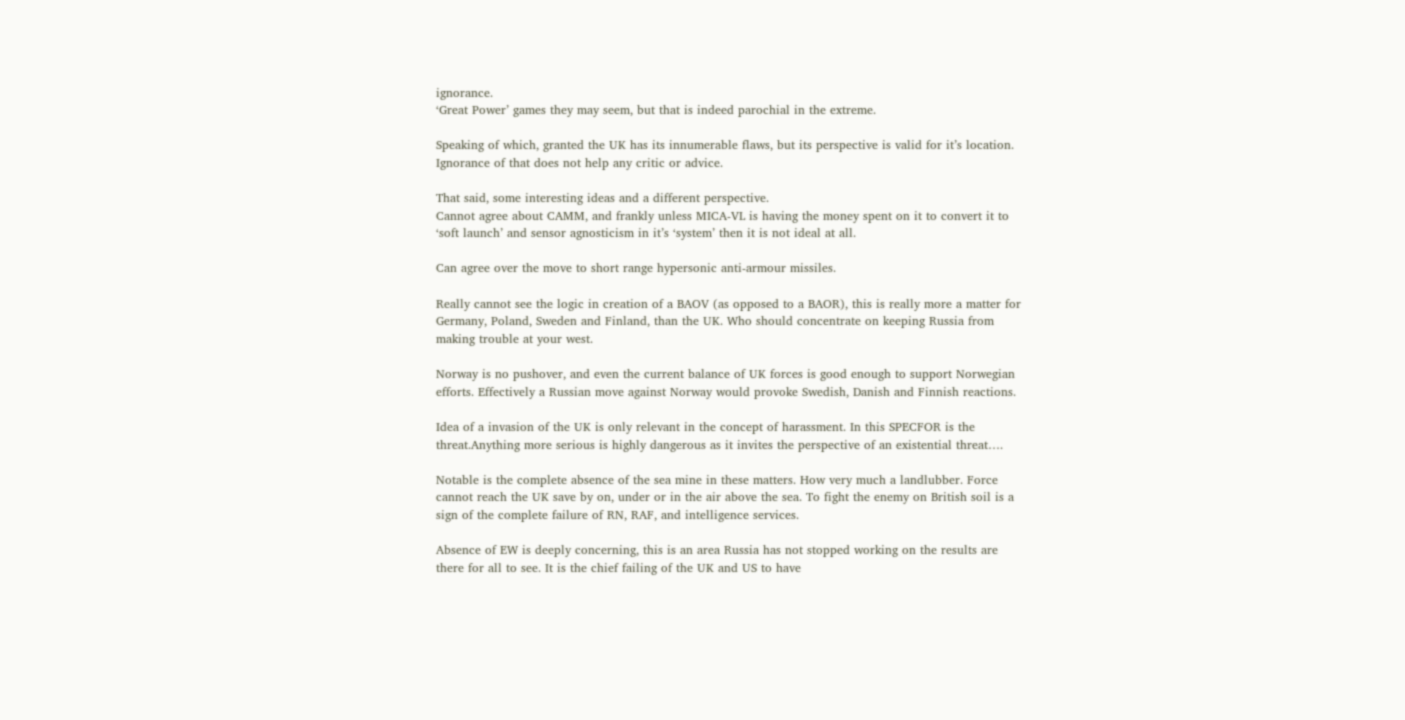ignorance.
‘Great Power’ games they may seem, but that is indeed parochial in the extreme.

Speaking of which, granted the UK has its innumerable flaws, but its perspective is valid for it’s location. Ignorance of that does not help any critic or advice.

That said, some interesting ideas and a different perspective.
Cannot agree about CAMM, and frankly unless MICA-VL is having the money spent on it to convert it to ‘soft launch’ and sensor agnosticism in it’s ‘system’ then it is not ideal at all.

Can agree over the move to short range hypersonic anti-armour missiles.

Really cannot see the logic in creation of a BAOV (as opposed to a BAOR), this is really more a matter for Germany, Poland, Sweden and Finland, than the UK. Who should concentrate on keeping Russia from making trouble at your west.

Norway is no pushover, and even the current balance of UK forces is good enough to support Norwegian efforts. Effectively a Russian move against Norway would provoke Swedish, Danish and Finnish reactions.

Idea of a invasion of the UK is only relevant in the concept of harassment. In this SPECFOR is the threat.Anything more serious is highly dangerous as it invites the perspective of an existential threat….

Notable is the complete absence of the sea mine in these matters. How very much a landlubber. Force cannot reach the UK save by on, under or in the air above the sea. To fight the enemy on British soil is a sign of the complete failure of RN, RAF, and intelligence services.

Absence of EW is deeply concerning, this is an area Russia has not stopped working on the results are there for all to see. It is the chief failing of the UK and US to have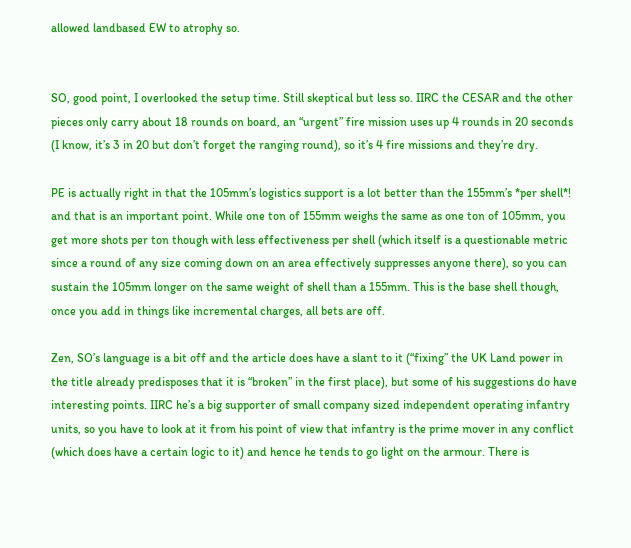allowed landbased EW to atrophy so.


SO, good point, I overlooked the setup time. Still skeptical but less so. IIRC the CESAR and the other pieces only carry about 18 rounds on board, an “urgent” fire mission uses up 4 rounds in 20 seconds (I know, it’s 3 in 20 but don’t forget the ranging round), so it’s 4 fire missions and they’re dry.

PE is actually right in that the 105mm’s logistics support is a lot better than the 155mm’s *per shell*! and that is an important point. While one ton of 155mm weighs the same as one ton of 105mm, you get more shots per ton though with less effectiveness per shell (which itself is a questionable metric since a round of any size coming down on an area effectively suppresses anyone there), so you can sustain the 105mm longer on the same weight of shell than a 155mm. This is the base shell though, once you add in things like incremental charges, all bets are off.

Zen, SO’s language is a bit off and the article does have a slant to it (“fixing” the UK Land power in the title already predisposes that it is “broken” in the first place), but some of his suggestions do have interesting points. IIRC he’s a big supporter of small company sized independent operating infantry units, so you have to look at it from his point of view that infantry is the prime mover in any conflict (which does have a certain logic to it) and hence he tends to go light on the armour. There is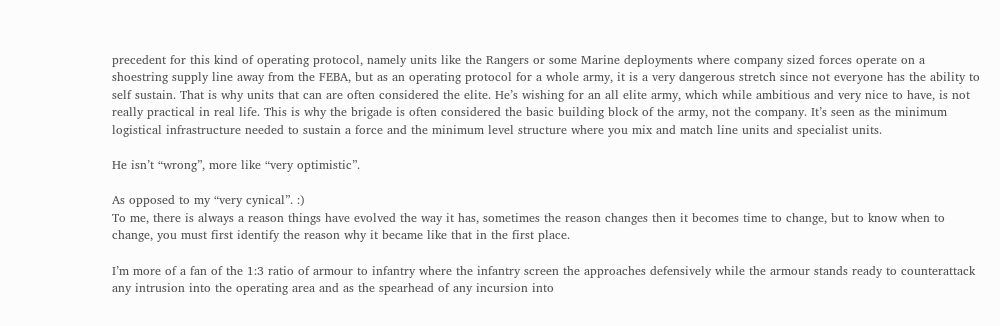precedent for this kind of operating protocol, namely units like the Rangers or some Marine deployments where company sized forces operate on a shoestring supply line away from the FEBA, but as an operating protocol for a whole army, it is a very dangerous stretch since not everyone has the ability to self sustain. That is why units that can are often considered the elite. He’s wishing for an all elite army, which while ambitious and very nice to have, is not really practical in real life. This is why the brigade is often considered the basic building block of the army, not the company. It’s seen as the minimum logistical infrastructure needed to sustain a force and the minimum level structure where you mix and match line units and specialist units.

He isn’t “wrong”, more like “very optimistic”.

As opposed to my “very cynical”. :)
To me, there is always a reason things have evolved the way it has, sometimes the reason changes then it becomes time to change, but to know when to change, you must first identify the reason why it became like that in the first place.

I’m more of a fan of the 1:3 ratio of armour to infantry where the infantry screen the approaches defensively while the armour stands ready to counterattack any intrusion into the operating area and as the spearhead of any incursion into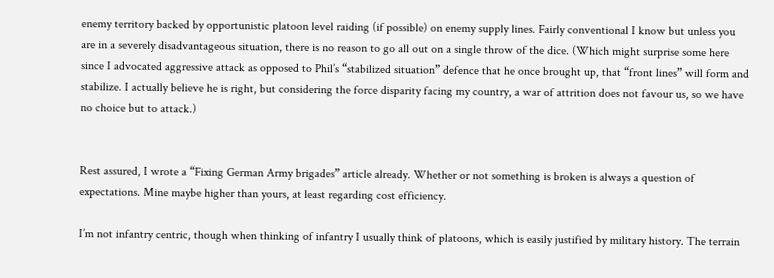enemy territory backed by opportunistic platoon level raiding (if possible) on enemy supply lines. Fairly conventional I know but unless you are in a severely disadvantageous situation, there is no reason to go all out on a single throw of the dice. (Which might surprise some here since I advocated aggressive attack as opposed to Phil’s “stabilized situation” defence that he once brought up, that “front lines” will form and stabilize. I actually believe he is right, but considering the force disparity facing my country, a war of attrition does not favour us, so we have no choice but to attack.)


Rest assured, I wrote a “Fixing German Army brigades” article already. Whether or not something is broken is always a question of expectations. Mine maybe higher than yours, at least regarding cost efficiency.

I’m not infantry centric, though when thinking of infantry I usually think of platoons, which is easily justified by military history. The terrain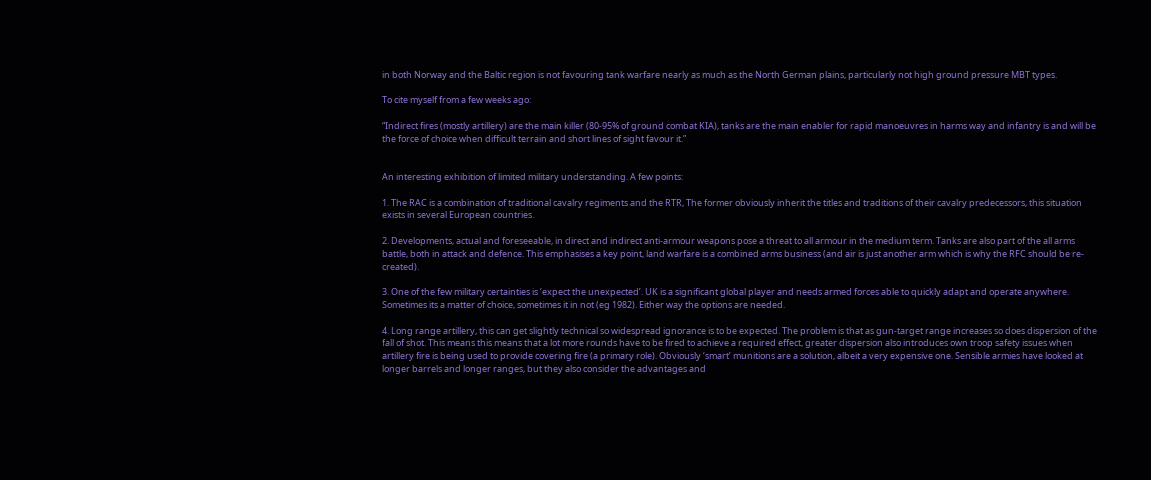in both Norway and the Baltic region is not favouring tank warfare nearly as much as the North German plains, particularly not high ground pressure MBT types.

To cite myself from a few weeks ago:

“Indirect fires (mostly artillery) are the main killer (80-95% of ground combat KIA), tanks are the main enabler for rapid manoeuvres in harms way and infantry is and will be the force of choice when difficult terrain and short lines of sight favour it.”


An interesting exhibition of limited military understanding. A few points:

1. The RAC is a combination of traditional cavalry regiments and the RTR, The former obviously inherit the titles and traditions of their cavalry predecessors, this situation exists in several European countries.

2. Developments, actual and foreseeable, in direct and indirect anti-armour weapons pose a threat to all armour in the medium term. Tanks are also part of the all arms battle, both in attack and defence. This emphasises a key point, land warfare is a combined arms business (and air is just another arm which is why the RFC should be re-created).

3. One of the few military certainties is ‘expect the unexpected’. UK is a significant global player and needs armed forces able to quickly adapt and operate anywhere. Sometimes its a matter of choice, sometimes it in not (eg 1982). Either way the options are needed.

4. Long range artillery, this can get slightly technical so widespread ignorance is to be expected. The problem is that as gun-target range increases so does dispersion of the fall of shot. This means this means that a lot more rounds have to be fired to achieve a required effect, greater dispersion also introduces own troop safety issues when artillery fire is being used to provide covering fire (a primary role). Obviously ‘smart’ munitions are a solution, albeit a very expensive one. Sensible armies have looked at longer barrels and longer ranges, but they also consider the advantages and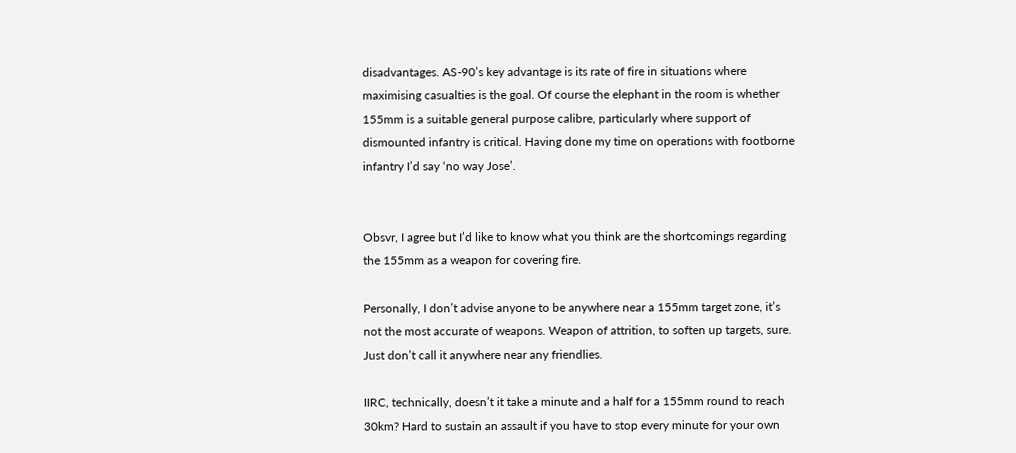disadvantages. AS-90’s key advantage is its rate of fire in situations where maximising casualties is the goal. Of course the elephant in the room is whether 155mm is a suitable general purpose calibre, particularly where support of dismounted infantry is critical. Having done my time on operations with footborne infantry I’d say ‘no way Jose’.


Obsvr, I agree but I’d like to know what you think are the shortcomings regarding the 155mm as a weapon for covering fire.

Personally, I don’t advise anyone to be anywhere near a 155mm target zone, it’s not the most accurate of weapons. Weapon of attrition, to soften up targets, sure. Just don’t call it anywhere near any friendlies.

IIRC, technically, doesn’t it take a minute and a half for a 155mm round to reach 30km? Hard to sustain an assault if you have to stop every minute for your own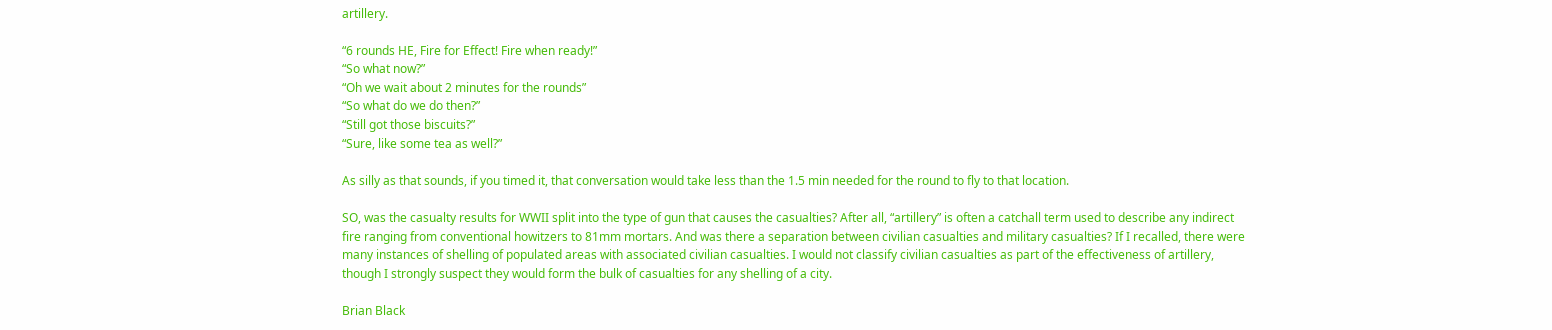artillery.

“6 rounds HE, Fire for Effect! Fire when ready!”
“So what now?”
“Oh we wait about 2 minutes for the rounds”
“So what do we do then?”
“Still got those biscuits?”
“Sure, like some tea as well?”

As silly as that sounds, if you timed it, that conversation would take less than the 1.5 min needed for the round to fly to that location.

SO, was the casualty results for WWII split into the type of gun that causes the casualties? After all, “artillery” is often a catchall term used to describe any indirect fire ranging from conventional howitzers to 81mm mortars. And was there a separation between civilian casualties and military casualties? If I recalled, there were many instances of shelling of populated areas with associated civilian casualties. I would not classify civilian casualties as part of the effectiveness of artillery, though I strongly suspect they would form the bulk of casualties for any shelling of a city.

Brian Black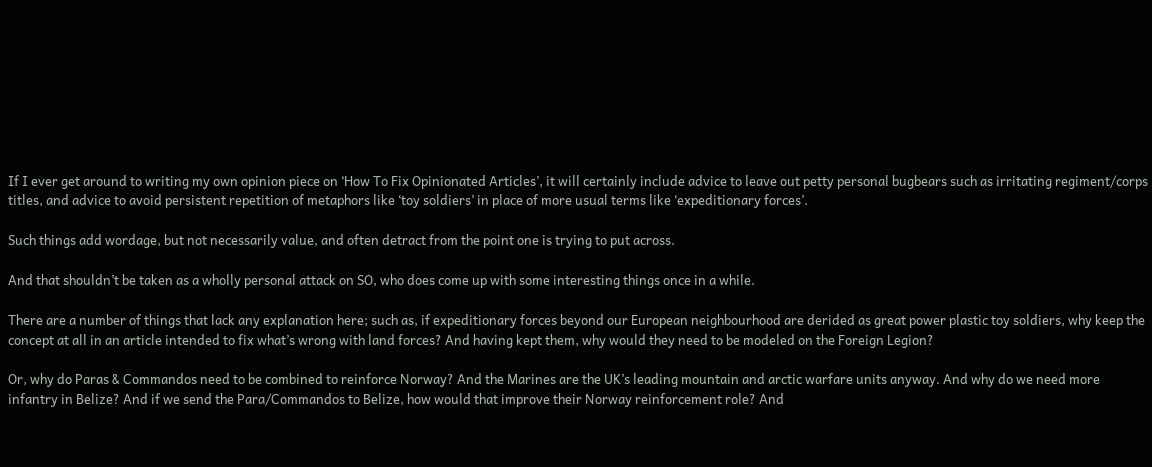If I ever get around to writing my own opinion piece on ‘How To Fix Opinionated Articles’, it will certainly include advice to leave out petty personal bugbears such as irritating regiment/corps titles, and advice to avoid persistent repetition of metaphors like ‘toy soldiers’ in place of more usual terms like ‘expeditionary forces’.

Such things add wordage, but not necessarily value, and often detract from the point one is trying to put across.

And that shouldn’t be taken as a wholly personal attack on SO, who does come up with some interesting things once in a while.

There are a number of things that lack any explanation here; such as, if expeditionary forces beyond our European neighbourhood are derided as great power plastic toy soldiers, why keep the concept at all in an article intended to fix what’s wrong with land forces? And having kept them, why would they need to be modeled on the Foreign Legion?

Or, why do Paras & Commandos need to be combined to reinforce Norway? And the Marines are the UK’s leading mountain and arctic warfare units anyway. And why do we need more infantry in Belize? And if we send the Para/Commandos to Belize, how would that improve their Norway reinforcement role? And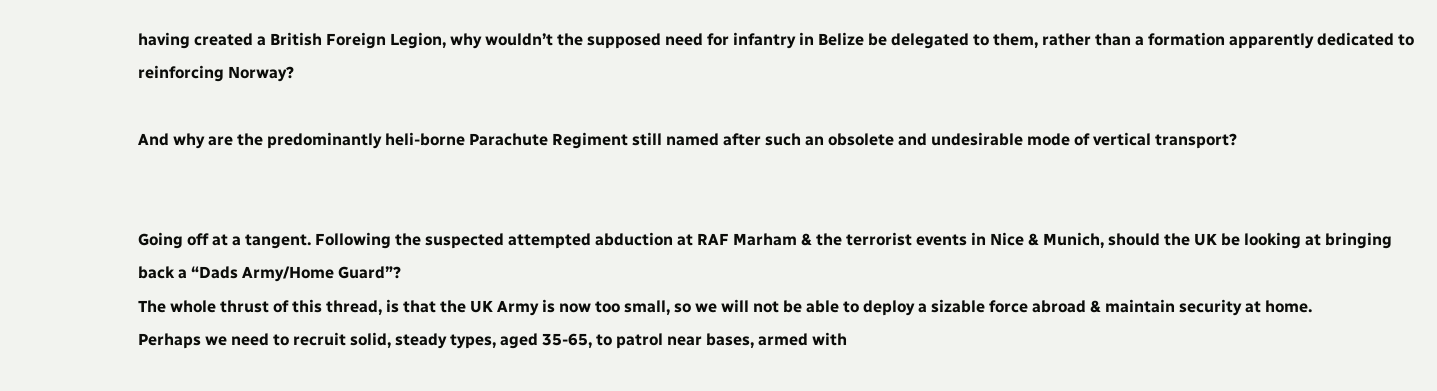having created a British Foreign Legion, why wouldn’t the supposed need for infantry in Belize be delegated to them, rather than a formation apparently dedicated to reinforcing Norway?

And why are the predominantly heli-borne Parachute Regiment still named after such an obsolete and undesirable mode of vertical transport?


Going off at a tangent. Following the suspected attempted abduction at RAF Marham & the terrorist events in Nice & Munich, should the UK be looking at bringing back a “Dads Army/Home Guard”?
The whole thrust of this thread, is that the UK Army is now too small, so we will not be able to deploy a sizable force abroad & maintain security at home.
Perhaps we need to recruit solid, steady types, aged 35-65, to patrol near bases, armed with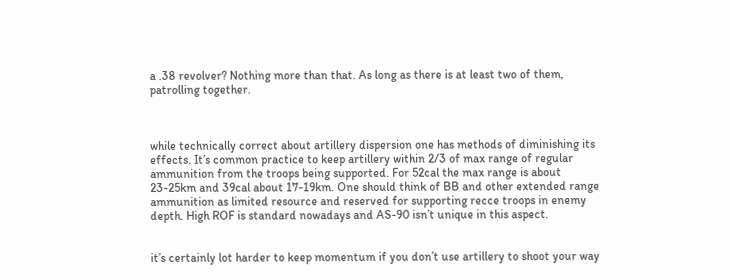a .38 revolver? Nothing more than that. As long as there is at least two of them, patrolling together.



while technically correct about artillery dispersion one has methods of diminishing its effects. It’s common practice to keep artillery within 2/3 of max range of regular ammunition from the troops being supported. For 52cal the max range is about 23-25km and 39cal about 17-19km. One should think of BB and other extended range ammunition as limited resource and reserved for supporting recce troops in enemy depth. High ROF is standard nowadays and AS-90 isn’t unique in this aspect.


it’s certainly lot harder to keep momentum if you don’t use artillery to shoot your way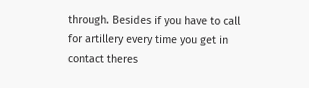through. Besides if you have to call for artillery every time you get in contact theres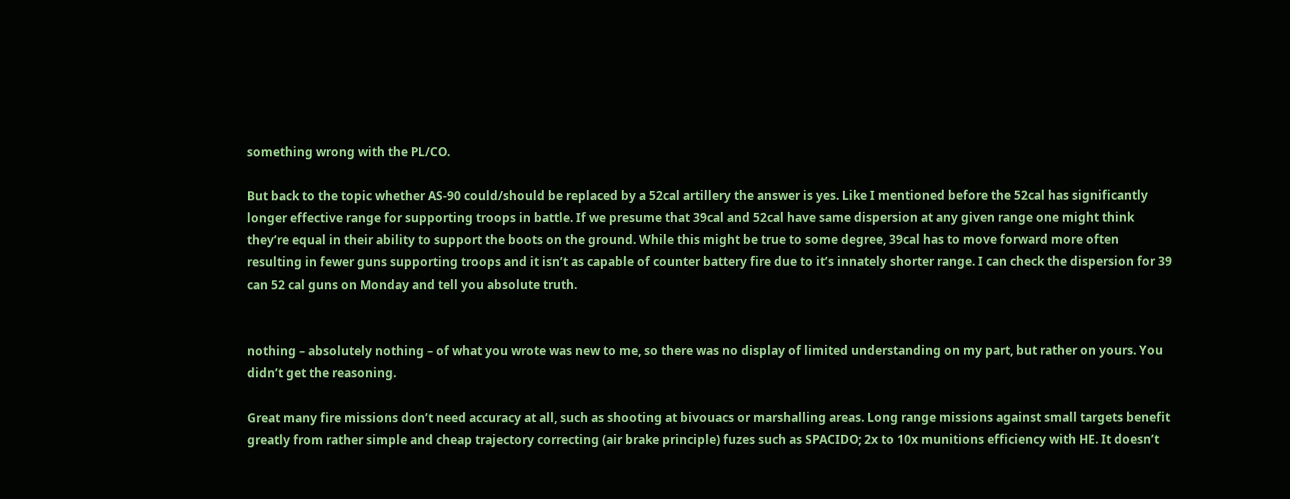something wrong with the PL/CO.

But back to the topic whether AS-90 could/should be replaced by a 52cal artillery the answer is yes. Like I mentioned before the 52cal has significantly longer effective range for supporting troops in battle. If we presume that 39cal and 52cal have same dispersion at any given range one might think they’re equal in their ability to support the boots on the ground. While this might be true to some degree, 39cal has to move forward more often resulting in fewer guns supporting troops and it isn’t as capable of counter battery fire due to it’s innately shorter range. I can check the dispersion for 39 can 52 cal guns on Monday and tell you absolute truth.


nothing – absolutely nothing – of what you wrote was new to me, so there was no display of limited understanding on my part, but rather on yours. You didn’t get the reasoning.

Great many fire missions don’t need accuracy at all, such as shooting at bivouacs or marshalling areas. Long range missions against small targets benefit greatly from rather simple and cheap trajectory correcting (air brake principle) fuzes such as SPACIDO; 2x to 10x munitions efficiency with HE. It doesn’t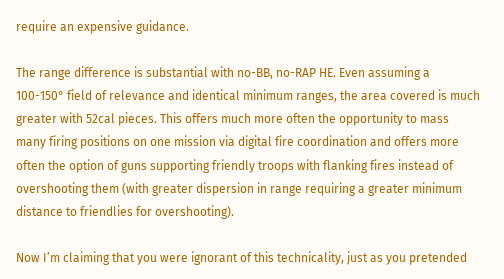require an expensive guidance.

The range difference is substantial with no-BB, no-RAP HE. Even assuming a 100-150° field of relevance and identical minimum ranges, the area covered is much greater with 52cal pieces. This offers much more often the opportunity to mass many firing positions on one mission via digital fire coordination and offers more often the option of guns supporting friendly troops with flanking fires instead of overshooting them (with greater dispersion in range requiring a greater minimum distance to friendlies for overshooting).

Now I’m claiming that you were ignorant of this technicality, just as you pretended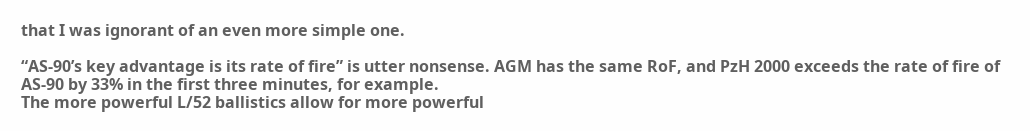that I was ignorant of an even more simple one.

“AS-90’s key advantage is its rate of fire” is utter nonsense. AGM has the same RoF, and PzH 2000 exceeds the rate of fire of AS-90 by 33% in the first three minutes, for example.
The more powerful L/52 ballistics allow for more powerful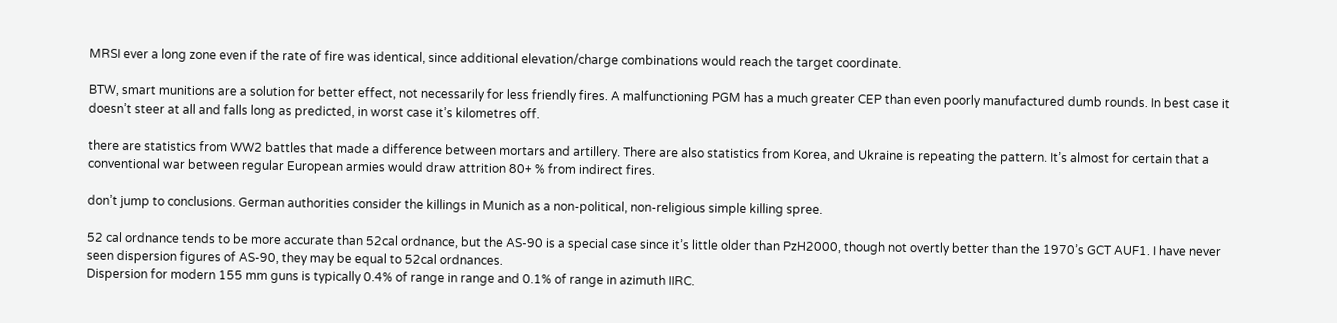MRSI ever a long zone even if the rate of fire was identical, since additional elevation/charge combinations would reach the target coordinate.

BTW, smart munitions are a solution for better effect, not necessarily for less friendly fires. A malfunctioning PGM has a much greater CEP than even poorly manufactured dumb rounds. In best case it doesn’t steer at all and falls long as predicted, in worst case it’s kilometres off.

there are statistics from WW2 battles that made a difference between mortars and artillery. There are also statistics from Korea, and Ukraine is repeating the pattern. It’s almost for certain that a conventional war between regular European armies would draw attrition 80+ % from indirect fires.

don’t jump to conclusions. German authorities consider the killings in Munich as a non-political, non-religious simple killing spree.

52 cal ordnance tends to be more accurate than 52cal ordnance, but the AS-90 is a special case since it’s little older than PzH2000, though not overtly better than the 1970’s GCT AUF1. I have never seen dispersion figures of AS-90, they may be equal to 52cal ordnances.
Dispersion for modern 155 mm guns is typically 0.4% of range in range and 0.1% of range in azimuth IIRC.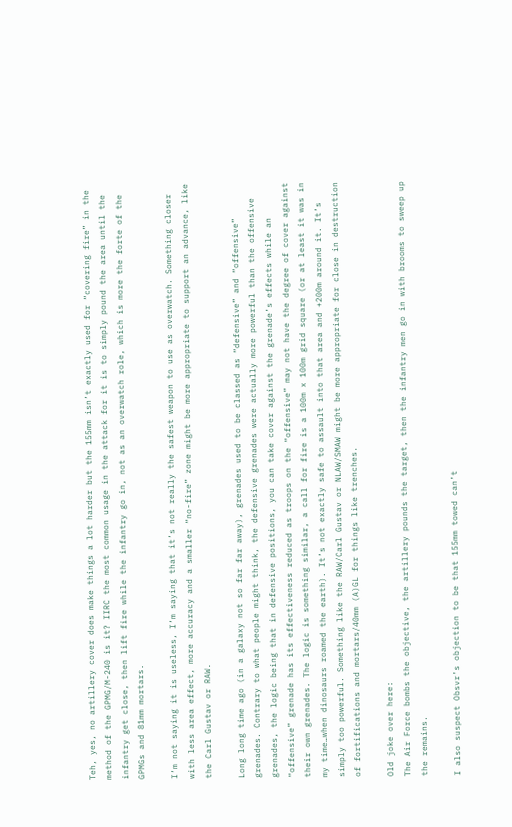Teh, yes, no artillery cover does make things a lot harder but the 155mm isn’t exactly used for “covering fire” in the method of the GPMG/M-240 is it? IIRC the most common usage in the attack for it is to simply pound the area until the infantry get close, then lift fire while the infantry go in, not as an overwatch role, which is more the forte of the GPMGs and 81mm mortars.

I’m not saying it is useless, I’m saying that it’s not really the safest weapon to use as overwatch. Something closer with less area effect, more accuracy and a smaller “no-fire” zone might be more appropriate to support an advance, like the Carl Gustav or RAW.

Long long time ago (in a galaxy not so far far away), grenades used to be classed as “defensive” and “offensive” grenades. Contrary to what people might think, the defensive grenades were actually more powerful than the offensive grenades, the logic being that in defensive positions, you can take cover against the grenade’s effects while an “offensive” grenade has its effectiveness reduced as troops on the “offensive” may not have the degree of cover against their own grenades. The logic is something similar, a call for fire is a 100m x 100m grid square (or at least it was in my time…when dinosaurs roamed the earth). It’s not exactly safe to assault into that area and +200m around it. It’s simply too powerful. Something like the RAW/Carl Gustav or NLAW/SMAW might be more appropriate for close in destruction of fortifications and mortars/40mm (A)GL for things like trenches.

Old joke over here:
The Air Force bombs the objective, the artillery pounds the target, then the infantry men go in with brooms to sweep up the remains.

I also suspect Obsvr’s objection to be that 155mm towed can’t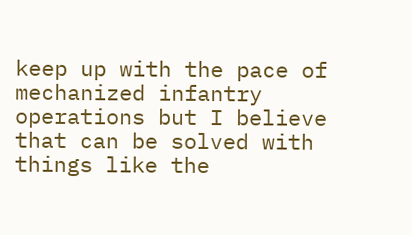keep up with the pace of mechanized infantry operations but I believe that can be solved with things like the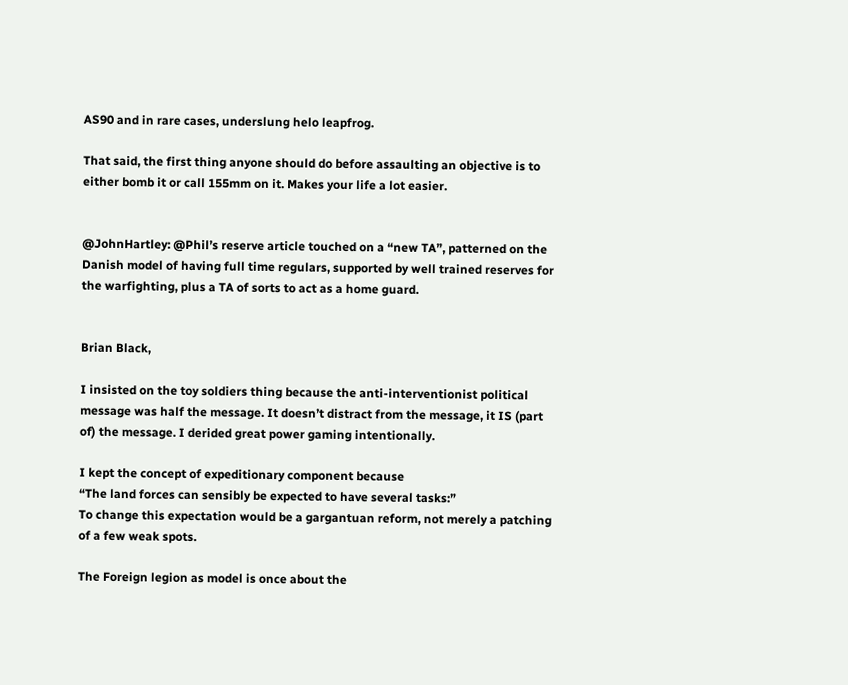AS90 and in rare cases, underslung helo leapfrog.

That said, the first thing anyone should do before assaulting an objective is to either bomb it or call 155mm on it. Makes your life a lot easier.


@JohnHartley: @Phil’s reserve article touched on a “new TA”, patterned on the Danish model of having full time regulars, supported by well trained reserves for the warfighting, plus a TA of sorts to act as a home guard.


Brian Black,

I insisted on the toy soldiers thing because the anti-interventionist political message was half the message. It doesn’t distract from the message, it IS (part of) the message. I derided great power gaming intentionally.

I kept the concept of expeditionary component because
“The land forces can sensibly be expected to have several tasks:”
To change this expectation would be a gargantuan reform, not merely a patching of a few weak spots.

The Foreign legion as model is once about the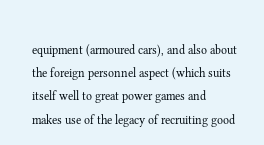equipment (armoured cars), and also about the foreign personnel aspect (which suits itself well to great power games and makes use of the legacy of recruiting good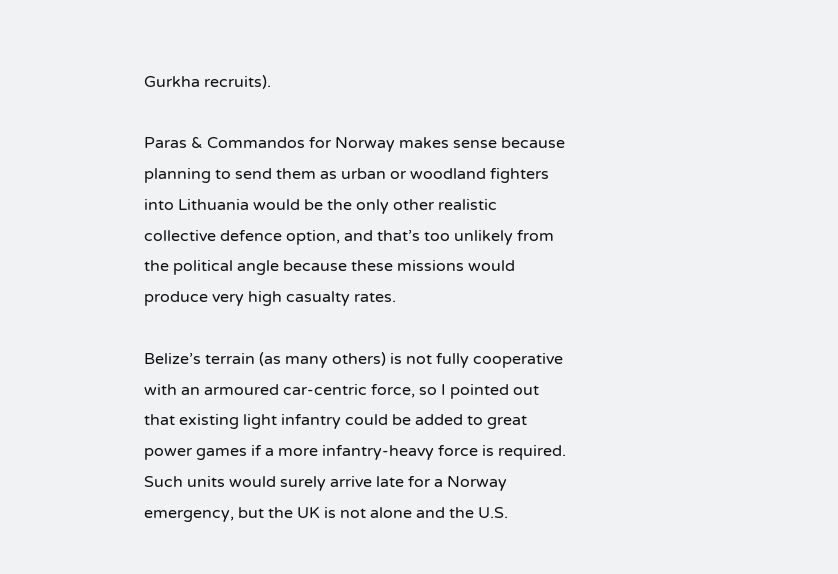Gurkha recruits).

Paras & Commandos for Norway makes sense because planning to send them as urban or woodland fighters into Lithuania would be the only other realistic collective defence option, and that’s too unlikely from the political angle because these missions would produce very high casualty rates.

Belize’s terrain (as many others) is not fully cooperative with an armoured car-centric force, so I pointed out that existing light infantry could be added to great power games if a more infantry-heavy force is required. Such units would surely arrive late for a Norway emergency, but the UK is not alone and the U.S.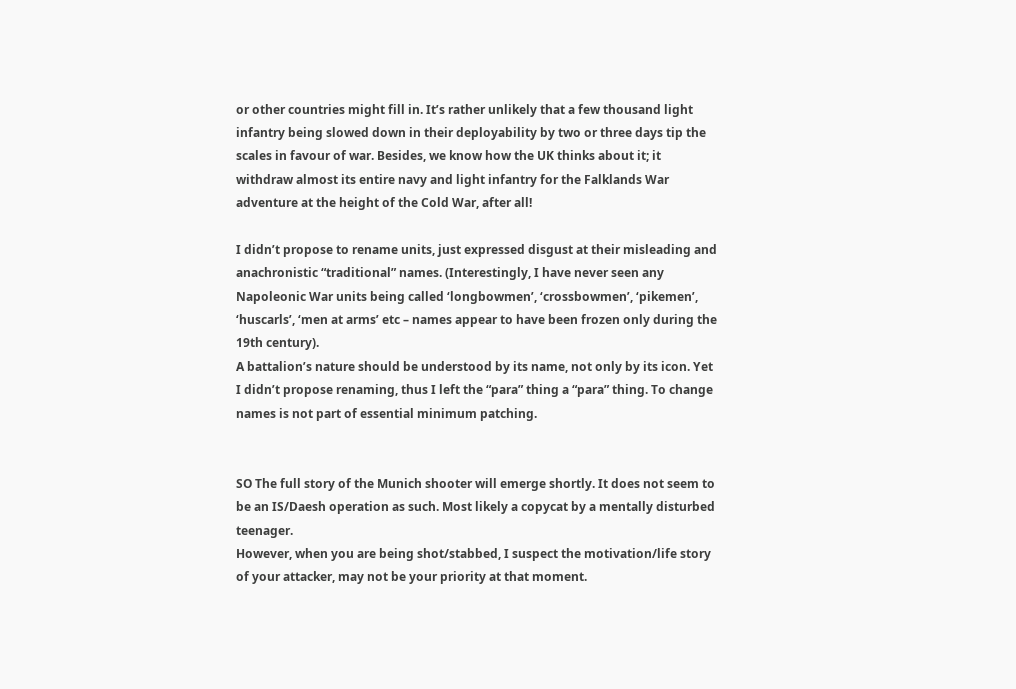or other countries might fill in. It’s rather unlikely that a few thousand light infantry being slowed down in their deployability by two or three days tip the scales in favour of war. Besides, we know how the UK thinks about it; it withdraw almost its entire navy and light infantry for the Falklands War adventure at the height of the Cold War, after all!

I didn’t propose to rename units, just expressed disgust at their misleading and anachronistic “traditional” names. (Interestingly, I have never seen any Napoleonic War units being called ‘longbowmen’, ‘crossbowmen’, ‘pikemen’, ‘huscarls’, ‘men at arms’ etc – names appear to have been frozen only during the 19th century).
A battalion’s nature should be understood by its name, not only by its icon. Yet I didn’t propose renaming, thus I left the “para” thing a “para” thing. To change names is not part of essential minimum patching.


SO The full story of the Munich shooter will emerge shortly. It does not seem to be an IS/Daesh operation as such. Most likely a copycat by a mentally disturbed teenager.
However, when you are being shot/stabbed, I suspect the motivation/life story of your attacker, may not be your priority at that moment.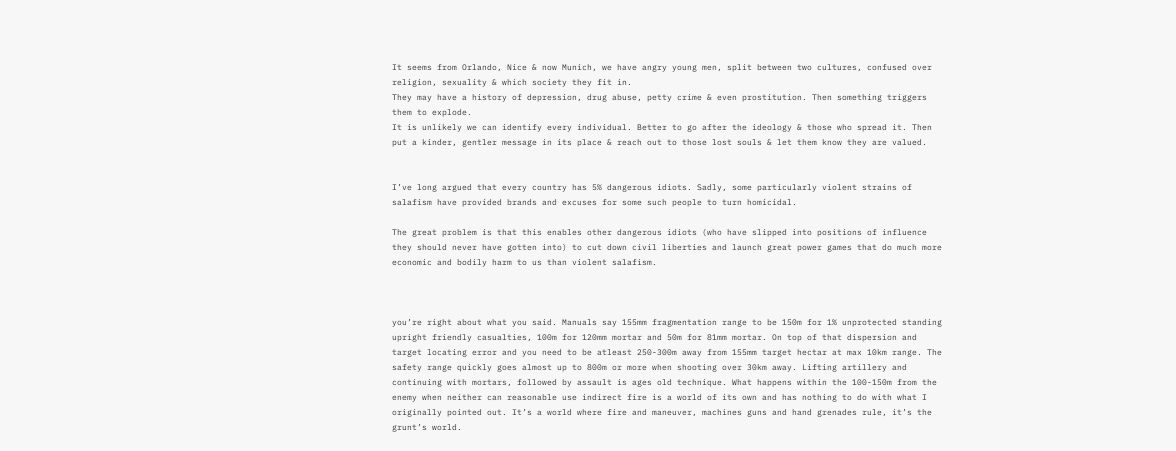It seems from Orlando, Nice & now Munich, we have angry young men, split between two cultures, confused over religion, sexuality & which society they fit in.
They may have a history of depression, drug abuse, petty crime & even prostitution. Then something triggers them to explode.
It is unlikely we can identify every individual. Better to go after the ideology & those who spread it. Then put a kinder, gentler message in its place & reach out to those lost souls & let them know they are valued.


I’ve long argued that every country has 5% dangerous idiots. Sadly, some particularly violent strains of salafism have provided brands and excuses for some such people to turn homicidal.

The great problem is that this enables other dangerous idiots (who have slipped into positions of influence they should never have gotten into) to cut down civil liberties and launch great power games that do much more economic and bodily harm to us than violent salafism.



you’re right about what you said. Manuals say 155mm fragmentation range to be 150m for 1% unprotected standing upright friendly casualties, 100m for 120mm mortar and 50m for 81mm mortar. On top of that dispersion and target locating error and you need to be atleast 250-300m away from 155mm target hectar at max 10km range. The safety range quickly goes almost up to 800m or more when shooting over 30km away. Lifting artillery and continuing with mortars, followed by assault is ages old technique. What happens within the 100-150m from the enemy when neither can reasonable use indirect fire is a world of its own and has nothing to do with what I originally pointed out. It’s a world where fire and maneuver, machines guns and hand grenades rule, it’s the grunt’s world.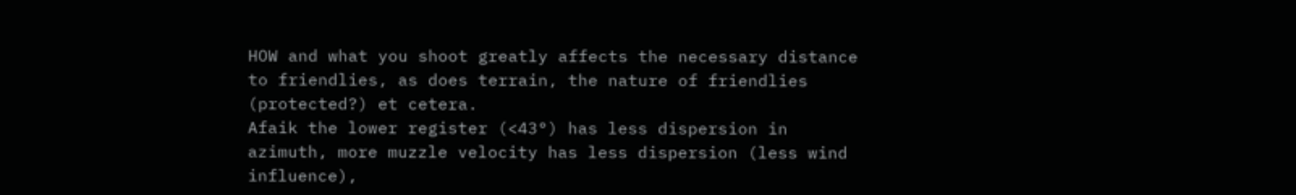HOW and what you shoot greatly affects the necessary distance to friendlies, as does terrain, the nature of friendlies (protected?) et cetera.
Afaik the lower register (<43°) has less dispersion in azimuth, more muzzle velocity has less dispersion (less wind influence),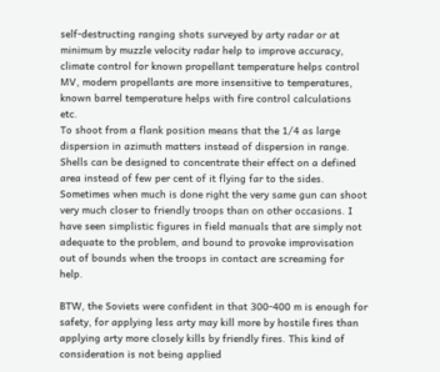self-destructing ranging shots surveyed by arty radar or at minimum by muzzle velocity radar help to improve accuracy, climate control for known propellant temperature helps control MV, modern propellants are more insensitive to temperatures, known barrel temperature helps with fire control calculations etc.
To shoot from a flank position means that the 1/4 as large dispersion in azimuth matters instead of dispersion in range. Shells can be designed to concentrate their effect on a defined area instead of few per cent of it flying far to the sides.
Sometimes when much is done right the very same gun can shoot very much closer to friendly troops than on other occasions. I have seen simplistic figures in field manuals that are simply not adequate to the problem, and bound to provoke improvisation out of bounds when the troops in contact are screaming for help.

BTW, the Soviets were confident in that 300-400 m is enough for safety, for applying less arty may kill more by hostile fires than applying arty more closely kills by friendly fires. This kind of consideration is not being applied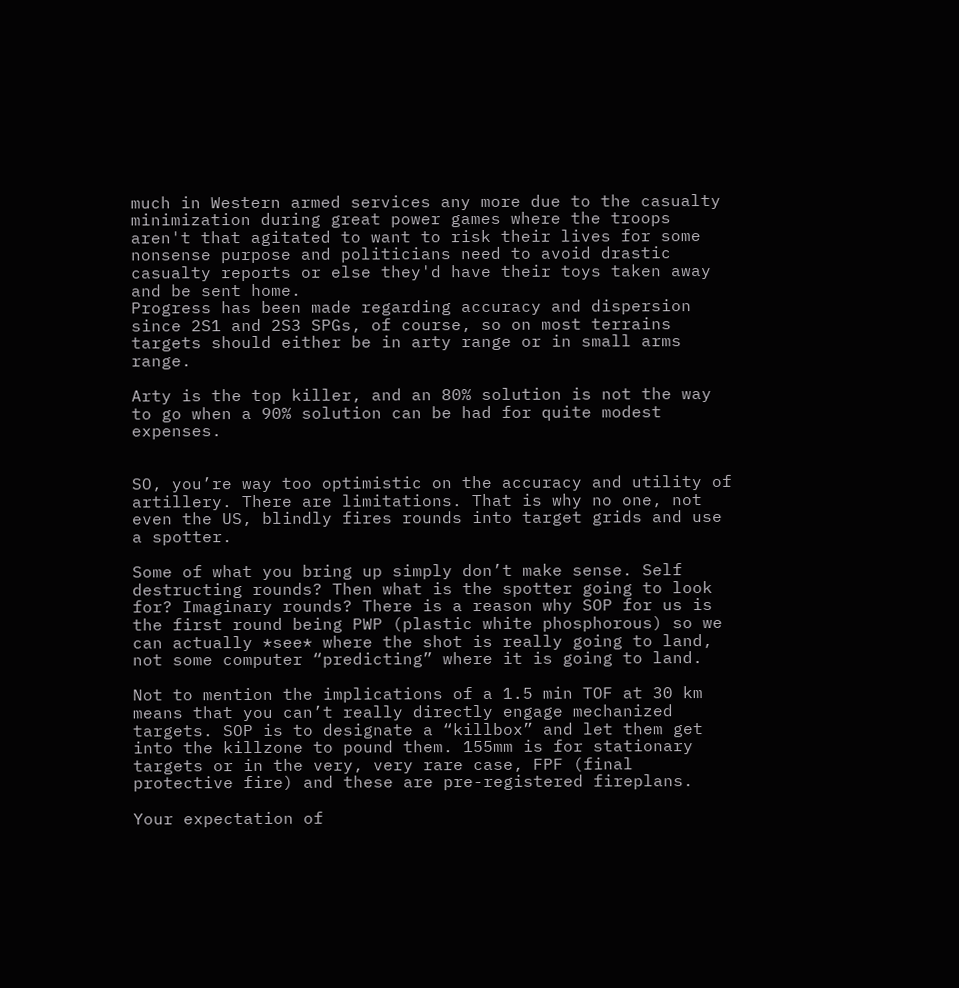much in Western armed services any more due to the casualty minimization during great power games where the troops aren't that agitated to want to risk their lives for some nonsense purpose and politicians need to avoid drastic casualty reports or else they'd have their toys taken away and be sent home.
Progress has been made regarding accuracy and dispersion since 2S1 and 2S3 SPGs, of course, so on most terrains targets should either be in arty range or in small arms range.

Arty is the top killer, and an 80% solution is not the way to go when a 90% solution can be had for quite modest expenses.


SO, you’re way too optimistic on the accuracy and utility of artillery. There are limitations. That is why no one, not even the US, blindly fires rounds into target grids and use a spotter.

Some of what you bring up simply don’t make sense. Self destructing rounds? Then what is the spotter going to look for? Imaginary rounds? There is a reason why SOP for us is the first round being PWP (plastic white phosphorous) so we can actually *see* where the shot is really going to land, not some computer “predicting” where it is going to land.

Not to mention the implications of a 1.5 min TOF at 30 km means that you can’t really directly engage mechanized targets. SOP is to designate a “killbox” and let them get into the killzone to pound them. 155mm is for stationary targets or in the very, very rare case, FPF (final protective fire) and these are pre-registered fireplans.

Your expectation of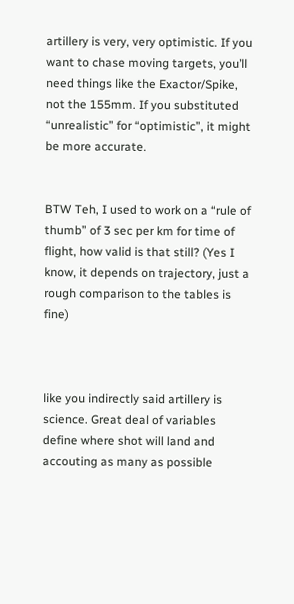artillery is very, very optimistic. If you want to chase moving targets, you’ll need things like the Exactor/Spike, not the 155mm. If you substituted “unrealistic” for “optimistic”, it might be more accurate.


BTW Teh, I used to work on a “rule of thumb” of 3 sec per km for time of flight, how valid is that still? (Yes I know, it depends on trajectory, just a rough comparison to the tables is fine)



like you indirectly said artillery is science. Great deal of variables define where shot will land and accouting as many as possible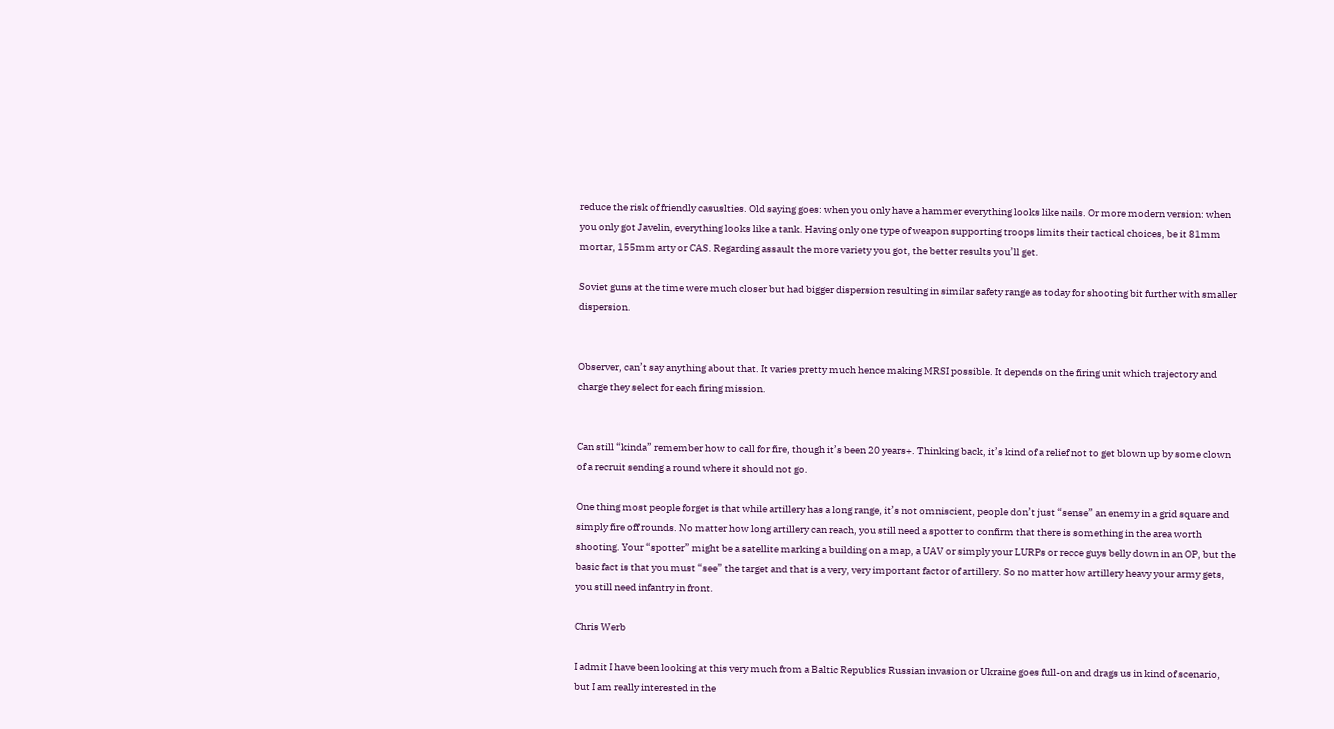reduce the risk of friendly casuslties. Old saying goes: when you only have a hammer everything looks like nails. Or more modern version: when you only got Javelin, everything looks like a tank. Having only one type of weapon supporting troops limits their tactical choices, be it 81mm mortar, 155mm arty or CAS. Regarding assault the more variety you got, the better results you’ll get.

Soviet guns at the time were much closer but had bigger dispersion resulting in similar safety range as today for shooting bit further with smaller dispersion.


Observer, can’t say anything about that. It varies pretty much hence making MRSI possible. It depends on the firing unit which trajectory and charge they select for each firing mission.


Can still “kinda” remember how to call for fire, though it’s been 20 years+. Thinking back, it’s kind of a relief not to get blown up by some clown of a recruit sending a round where it should not go.

One thing most people forget is that while artillery has a long range, it’s not omniscient, people don’t just “sense” an enemy in a grid square and simply fire off rounds. No matter how long artillery can reach, you still need a spotter to confirm that there is something in the area worth shooting. Your “spotter” might be a satellite marking a building on a map, a UAV or simply your LURPs or recce guys belly down in an OP, but the basic fact is that you must “see” the target and that is a very, very important factor of artillery. So no matter how artillery heavy your army gets, you still need infantry in front.

Chris Werb

I admit I have been looking at this very much from a Baltic Republics Russian invasion or Ukraine goes full-on and drags us in kind of scenario, but I am really interested in the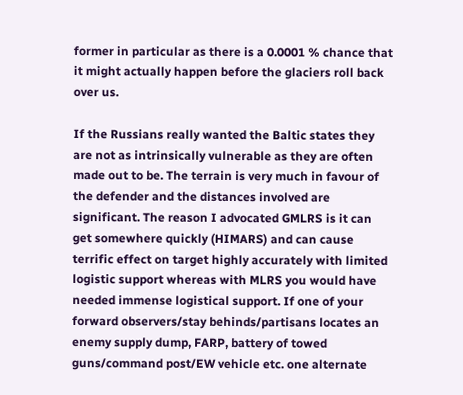former in particular as there is a 0.0001 % chance that it might actually happen before the glaciers roll back over us.

If the Russians really wanted the Baltic states they are not as intrinsically vulnerable as they are often made out to be. The terrain is very much in favour of the defender and the distances involved are significant. The reason I advocated GMLRS is it can get somewhere quickly (HIMARS) and can cause terrific effect on target highly accurately with limited logistic support whereas with MLRS you would have needed immense logistical support. If one of your forward observers/stay behinds/partisans locates an enemy supply dump, FARP, battery of towed guns/command post/EW vehicle etc. one alternate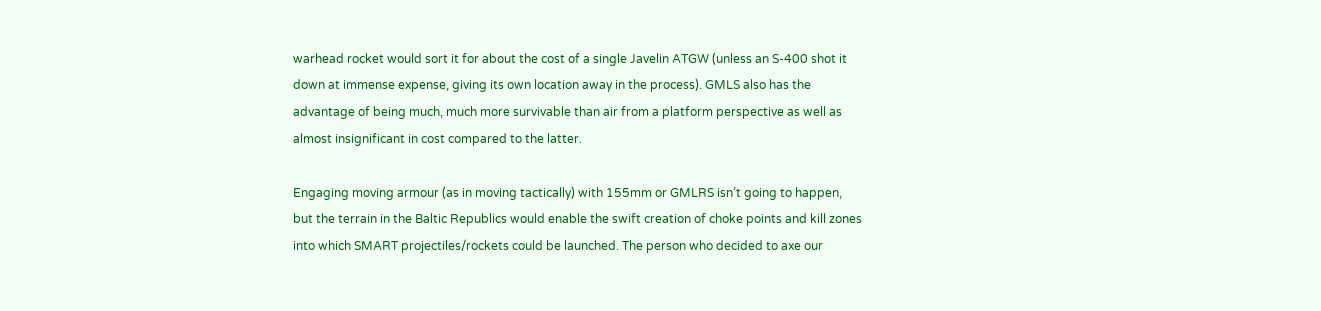warhead rocket would sort it for about the cost of a single Javelin ATGW (unless an S-400 shot it down at immense expense, giving its own location away in the process). GMLS also has the advantage of being much, much more survivable than air from a platform perspective as well as almost insignificant in cost compared to the latter.

Engaging moving armour (as in moving tactically) with 155mm or GMLRS isn’t going to happen, but the terrain in the Baltic Republics would enable the swift creation of choke points and kill zones into which SMART projectiles/rockets could be launched. The person who decided to axe our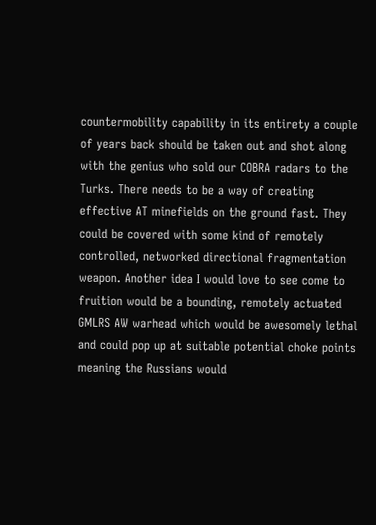countermobility capability in its entirety a couple of years back should be taken out and shot along with the genius who sold our COBRA radars to the Turks. There needs to be a way of creating effective AT minefields on the ground fast. They could be covered with some kind of remotely controlled, networked directional fragmentation weapon. Another idea I would love to see come to fruition would be a bounding, remotely actuated GMLRS AW warhead which would be awesomely lethal and could pop up at suitable potential choke points meaning the Russians would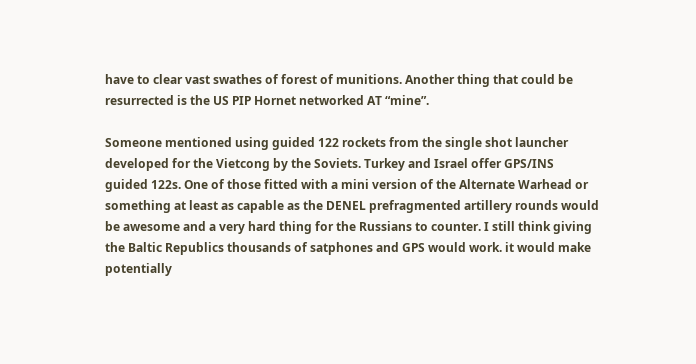have to clear vast swathes of forest of munitions. Another thing that could be resurrected is the US PIP Hornet networked AT “mine”.

Someone mentioned using guided 122 rockets from the single shot launcher developed for the Vietcong by the Soviets. Turkey and Israel offer GPS/INS guided 122s. One of those fitted with a mini version of the Alternate Warhead or something at least as capable as the DENEL prefragmented artillery rounds would be awesome and a very hard thing for the Russians to counter. I still think giving the Baltic Republics thousands of satphones and GPS would work. it would make potentially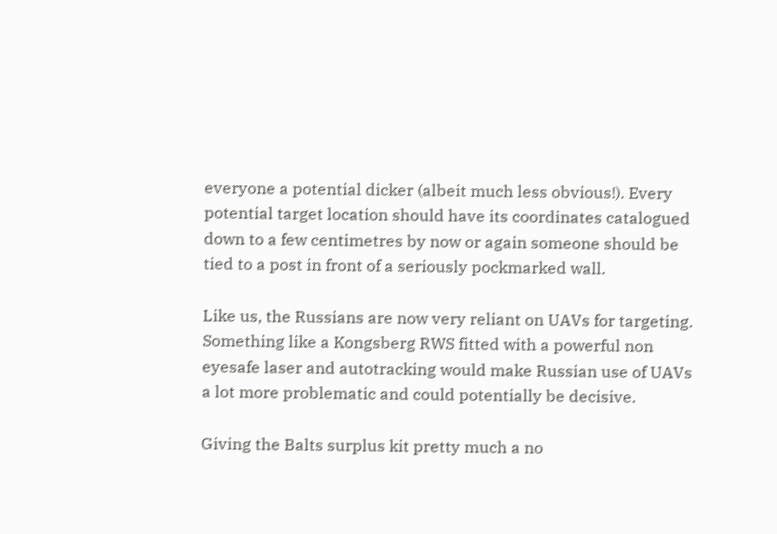everyone a potential dicker (albeit much less obvious!). Every potential target location should have its coordinates catalogued down to a few centimetres by now or again someone should be tied to a post in front of a seriously pockmarked wall.

Like us, the Russians are now very reliant on UAVs for targeting. Something like a Kongsberg RWS fitted with a powerful non eyesafe laser and autotracking would make Russian use of UAVs a lot more problematic and could potentially be decisive.

Giving the Balts surplus kit pretty much a no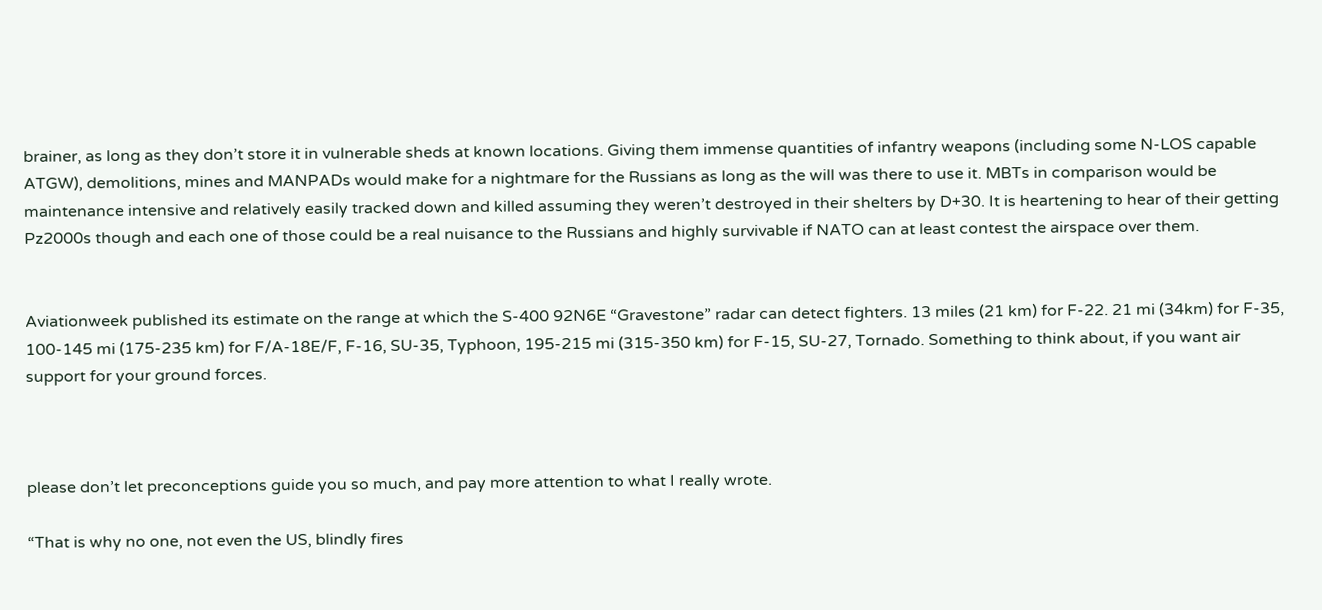brainer, as long as they don’t store it in vulnerable sheds at known locations. Giving them immense quantities of infantry weapons (including some N-LOS capable ATGW), demolitions, mines and MANPADs would make for a nightmare for the Russians as long as the will was there to use it. MBTs in comparison would be maintenance intensive and relatively easily tracked down and killed assuming they weren’t destroyed in their shelters by D+30. It is heartening to hear of their getting Pz2000s though and each one of those could be a real nuisance to the Russians and highly survivable if NATO can at least contest the airspace over them.


Aviationweek published its estimate on the range at which the S-400 92N6E “Gravestone” radar can detect fighters. 13 miles (21 km) for F-22. 21 mi (34km) for F-35, 100-145 mi (175-235 km) for F/A-18E/F, F-16, SU-35, Typhoon, 195-215 mi (315-350 km) for F-15, SU-27, Tornado. Something to think about, if you want air support for your ground forces.



please don’t let preconceptions guide you so much, and pay more attention to what I really wrote.

“That is why no one, not even the US, blindly fires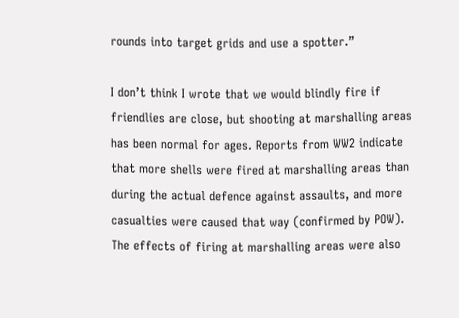rounds into target grids and use a spotter.”

I don’t think I wrote that we would blindly fire if friendlies are close, but shooting at marshalling areas has been normal for ages. Reports from WW2 indicate that more shells were fired at marshalling areas than during the actual defence against assaults, and more casualties were caused that way (confirmed by POW). The effects of firing at marshalling areas were also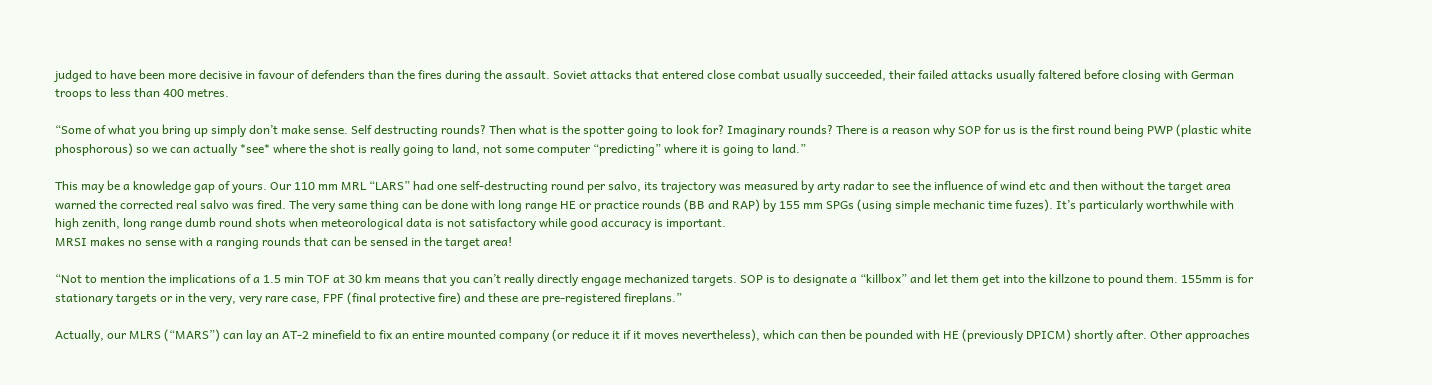judged to have been more decisive in favour of defenders than the fires during the assault. Soviet attacks that entered close combat usually succeeded, their failed attacks usually faltered before closing with German troops to less than 400 metres.

“Some of what you bring up simply don’t make sense. Self destructing rounds? Then what is the spotter going to look for? Imaginary rounds? There is a reason why SOP for us is the first round being PWP (plastic white phosphorous) so we can actually *see* where the shot is really going to land, not some computer “predicting” where it is going to land.”

This may be a knowledge gap of yours. Our 110 mm MRL “LARS” had one self-destructing round per salvo, its trajectory was measured by arty radar to see the influence of wind etc and then without the target area warned the corrected real salvo was fired. The very same thing can be done with long range HE or practice rounds (BB and RAP) by 155 mm SPGs (using simple mechanic time fuzes). It’s particularly worthwhile with high zenith, long range dumb round shots when meteorological data is not satisfactory while good accuracy is important.
MRSI makes no sense with a ranging rounds that can be sensed in the target area!

“Not to mention the implications of a 1.5 min TOF at 30 km means that you can’t really directly engage mechanized targets. SOP is to designate a “killbox” and let them get into the killzone to pound them. 155mm is for stationary targets or in the very, very rare case, FPF (final protective fire) and these are pre-registered fireplans.”

Actually, our MLRS (“MARS”) can lay an AT-2 minefield to fix an entire mounted company (or reduce it if it moves nevertheless), which can then be pounded with HE (previously DPICM) shortly after. Other approaches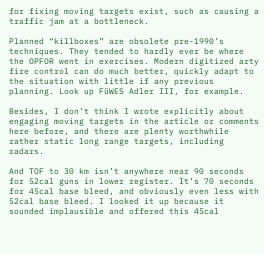for fixing moving targets exist, such as causing a traffic jam at a bottleneck.

Planned “killboxes” are obsolete pre-1990’s techniques. They tended to hardly ever be where the OPFOR went in exercises. Modern digitized arty fire control can do much better, quickly adapt to the situation with little if any previous planning. Look up FüWES Adler III, for example.

Besides, I don’t think I wrote explicitly about engaging moving targets in the article or comments here before, and there are plenty worthwhile rather static long range targets, including radars.

And TOF to 30 km isn’t anywhere near 90 seconds for 52cal guns in lower register. It’s 70 seconds for 45cal base bleed, and obviously even less with 52cal base bleed. I looked it up because it sounded implausible and offered this 45cal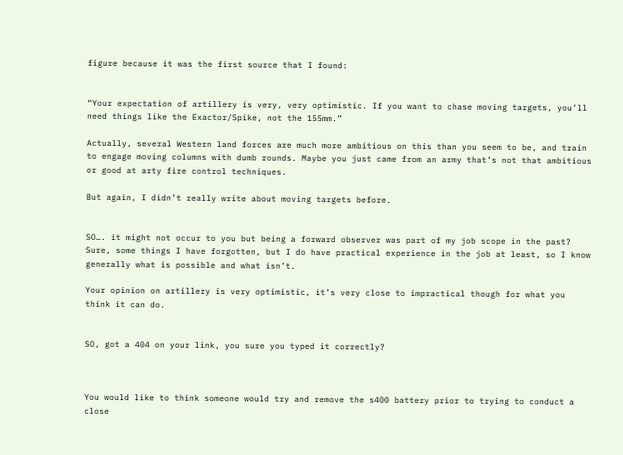figure because it was the first source that I found:


“Your expectation of artillery is very, very optimistic. If you want to chase moving targets, you’ll need things like the Exactor/Spike, not the 155mm.”

Actually, several Western land forces are much more ambitious on this than you seem to be, and train to engage moving columns with dumb rounds. Maybe you just came from an army that’s not that ambitious or good at arty fire control techniques.

But again, I didn’t really write about moving targets before.


SO…. it might not occur to you but being a forward observer was part of my job scope in the past? Sure, some things I have forgotten, but I do have practical experience in the job at least, so I know generally what is possible and what isn’t.

Your opinion on artillery is very optimistic, it’s very close to impractical though for what you think it can do.


SO, got a 404 on your link, you sure you typed it correctly?



You would like to think someone would try and remove the s400 battery prior to trying to conduct a close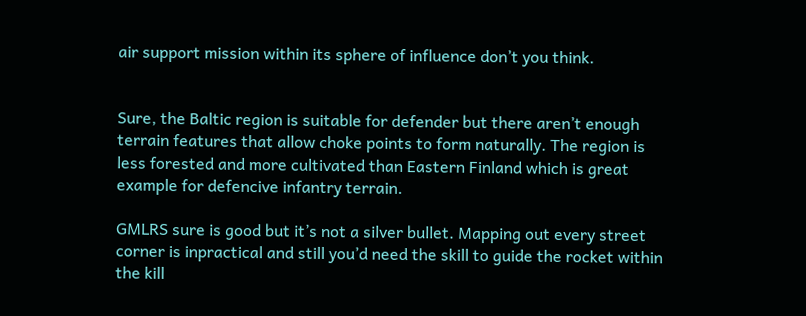air support mission within its sphere of influence don’t you think.


Sure, the Baltic region is suitable for defender but there aren’t enough terrain features that allow choke points to form naturally. The region is less forested and more cultivated than Eastern Finland which is great example for defencive infantry terrain.

GMLRS sure is good but it’s not a silver bullet. Mapping out every street corner is inpractical and still you’d need the skill to guide the rocket within the kill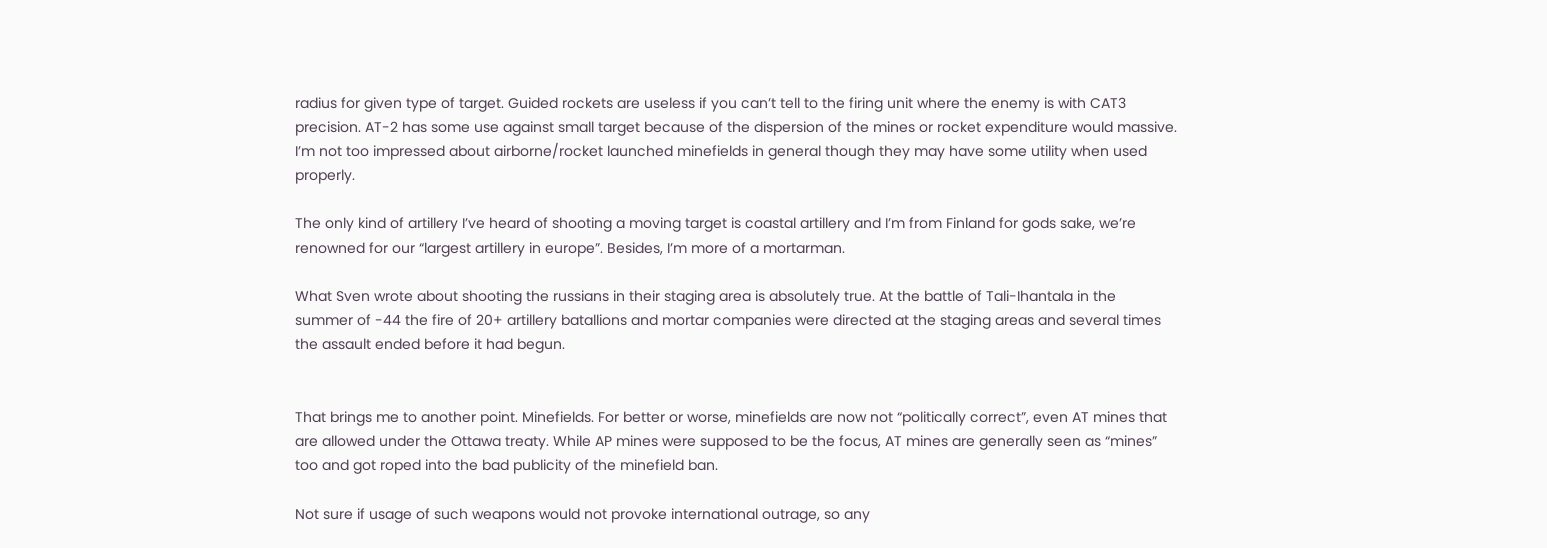radius for given type of target. Guided rockets are useless if you can’t tell to the firing unit where the enemy is with CAT3 precision. AT-2 has some use against small target because of the dispersion of the mines or rocket expenditure would massive. I’m not too impressed about airborne/rocket launched minefields in general though they may have some utility when used properly.

The only kind of artillery I’ve heard of shooting a moving target is coastal artillery and I’m from Finland for gods sake, we’re renowned for our “largest artillery in europe”. Besides, I’m more of a mortarman.

What Sven wrote about shooting the russians in their staging area is absolutely true. At the battle of Tali-Ihantala in the summer of -44 the fire of 20+ artillery batallions and mortar companies were directed at the staging areas and several times the assault ended before it had begun.


That brings me to another point. Minefields. For better or worse, minefields are now not “politically correct”, even AT mines that are allowed under the Ottawa treaty. While AP mines were supposed to be the focus, AT mines are generally seen as “mines” too and got roped into the bad publicity of the minefield ban.

Not sure if usage of such weapons would not provoke international outrage, so any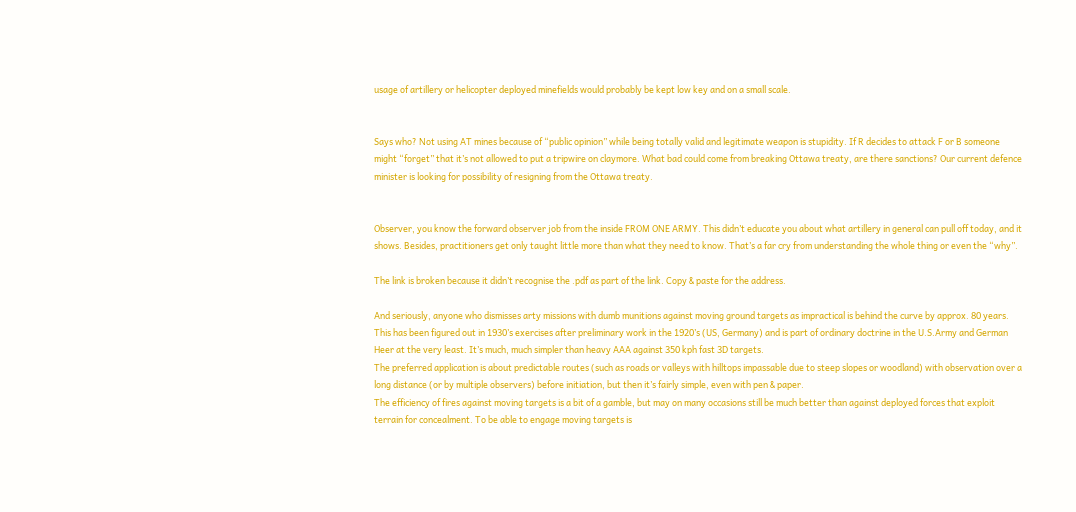usage of artillery or helicopter deployed minefields would probably be kept low key and on a small scale.


Says who? Not using AT mines because of “public opinion” while being totally valid and legitimate weapon is stupidity. If R decides to attack F or B someone might “forget” that it’s not allowed to put a tripwire on claymore. What bad could come from breaking Ottawa treaty, are there sanctions? Our current defence minister is looking for possibility of resigning from the Ottawa treaty.


Observer, you know the forward observer job from the inside FROM ONE ARMY. This didn’t educate you about what artillery in general can pull off today, and it shows. Besides, practitioners get only taught little more than what they need to know. That’s a far cry from understanding the whole thing or even the “why”.

The link is broken because it didn’t recognise the .pdf as part of the link. Copy & paste for the address.

And seriously, anyone who dismisses arty missions with dumb munitions against moving ground targets as impractical is behind the curve by approx. 80 years. This has been figured out in 1930’s exercises after preliminary work in the 1920’s (US, Germany) and is part of ordinary doctrine in the U.S.Army and German Heer at the very least. It’s much, much simpler than heavy AAA against 350 kph fast 3D targets.
The preferred application is about predictable routes (such as roads or valleys with hilltops impassable due to steep slopes or woodland) with observation over a long distance (or by multiple observers) before initiation, but then it’s fairly simple, even with pen & paper.
The efficiency of fires against moving targets is a bit of a gamble, but may on many occasions still be much better than against deployed forces that exploit terrain for concealment. To be able to engage moving targets is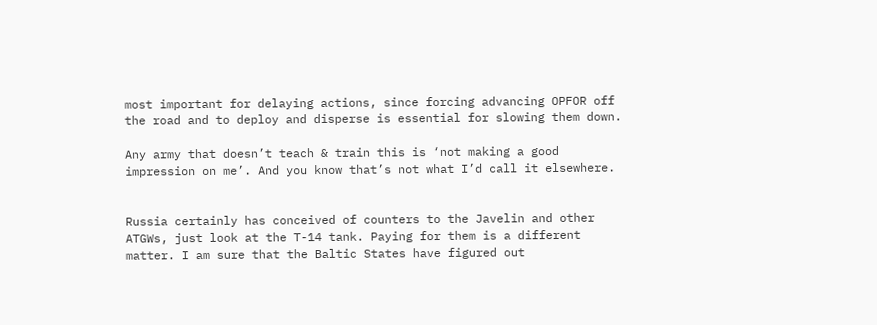most important for delaying actions, since forcing advancing OPFOR off the road and to deploy and disperse is essential for slowing them down.

Any army that doesn’t teach & train this is ‘not making a good impression on me’. And you know that’s not what I’d call it elsewhere.


Russia certainly has conceived of counters to the Javelin and other ATGWs, just look at the T-14 tank. Paying for them is a different matter. I am sure that the Baltic States have figured out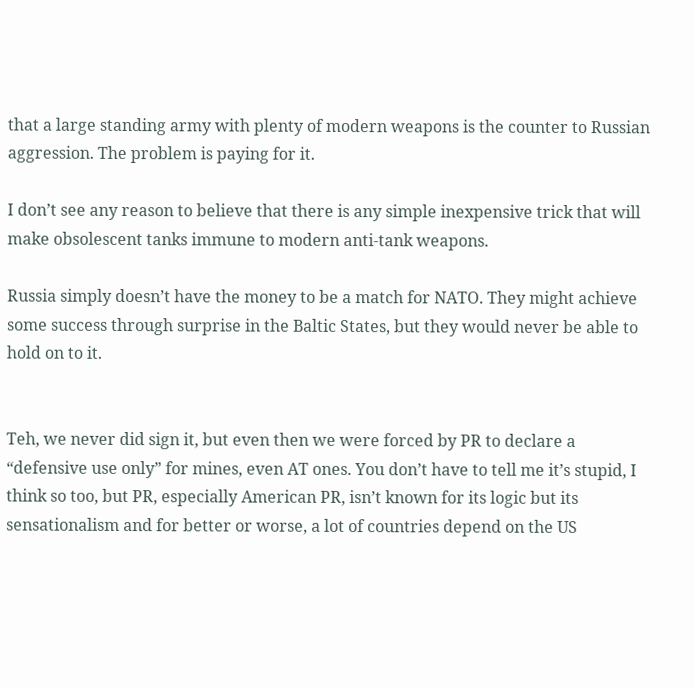that a large standing army with plenty of modern weapons is the counter to Russian aggression. The problem is paying for it.

I don’t see any reason to believe that there is any simple inexpensive trick that will make obsolescent tanks immune to modern anti-tank weapons.

Russia simply doesn’t have the money to be a match for NATO. They might achieve some success through surprise in the Baltic States, but they would never be able to hold on to it.


Teh, we never did sign it, but even then we were forced by PR to declare a “defensive use only” for mines, even AT ones. You don’t have to tell me it’s stupid, I think so too, but PR, especially American PR, isn’t known for its logic but its sensationalism and for better or worse, a lot of countries depend on the US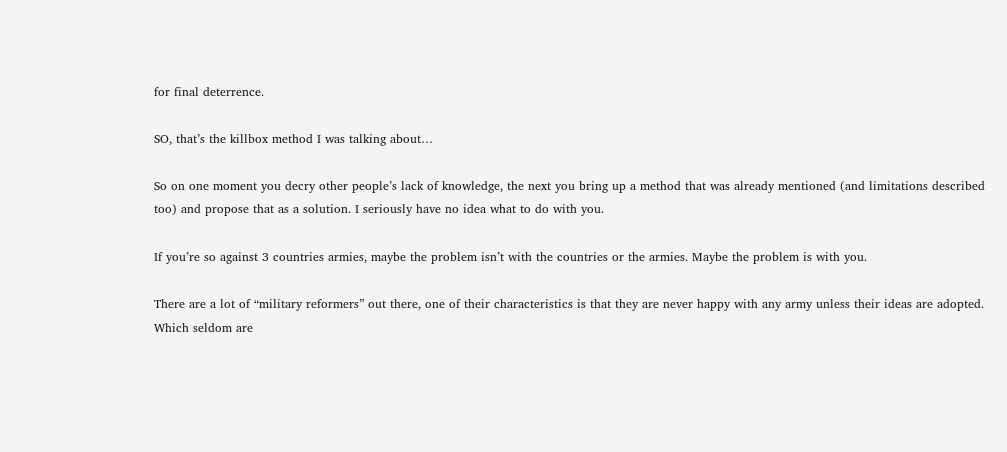for final deterrence.

SO, that’s the killbox method I was talking about…

So on one moment you decry other people’s lack of knowledge, the next you bring up a method that was already mentioned (and limitations described too) and propose that as a solution. I seriously have no idea what to do with you.

If you’re so against 3 countries armies, maybe the problem isn’t with the countries or the armies. Maybe the problem is with you.

There are a lot of “military reformers” out there, one of their characteristics is that they are never happy with any army unless their ideas are adopted. Which seldom are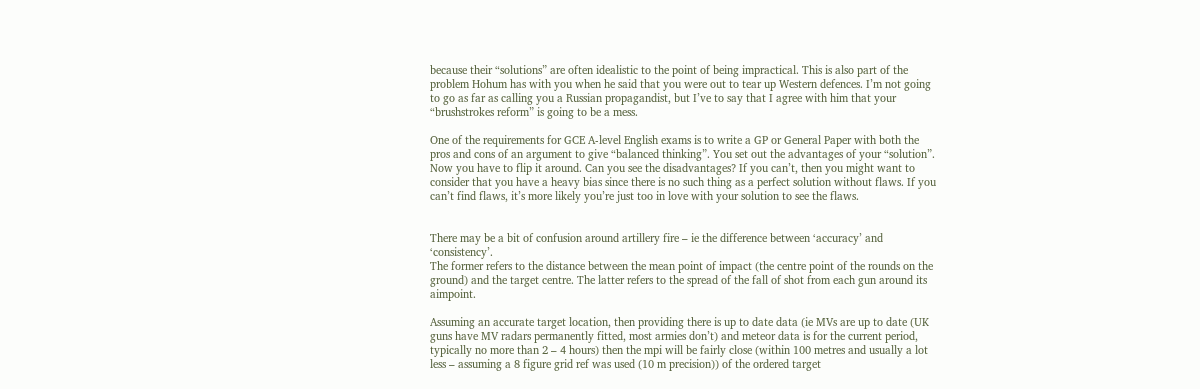because their “solutions” are often idealistic to the point of being impractical. This is also part of the problem Hohum has with you when he said that you were out to tear up Western defences. I’m not going to go as far as calling you a Russian propagandist, but I’ve to say that I agree with him that your “brushstrokes reform” is going to be a mess.

One of the requirements for GCE A-level English exams is to write a GP or General Paper with both the pros and cons of an argument to give “balanced thinking”. You set out the advantages of your “solution”. Now you have to flip it around. Can you see the disadvantages? If you can’t, then you might want to consider that you have a heavy bias since there is no such thing as a perfect solution without flaws. If you can’t find flaws, it’s more likely you’re just too in love with your solution to see the flaws.


There may be a bit of confusion around artillery fire – ie the difference between ‘accuracy’ and ‘consistency’.
The former refers to the distance between the mean point of impact (the centre point of the rounds on the ground) and the target centre. The latter refers to the spread of the fall of shot from each gun around its aimpoint.

Assuming an accurate target location, then providing there is up to date data (ie MVs are up to date (UK guns have MV radars permanently fitted, most armies don’t) and meteor data is for the current period, typically no more than 2 – 4 hours) then the mpi will be fairly close (within 100 metres and usually a lot less – assuming a 8 figure grid ref was used (10 m precision)) of the ordered target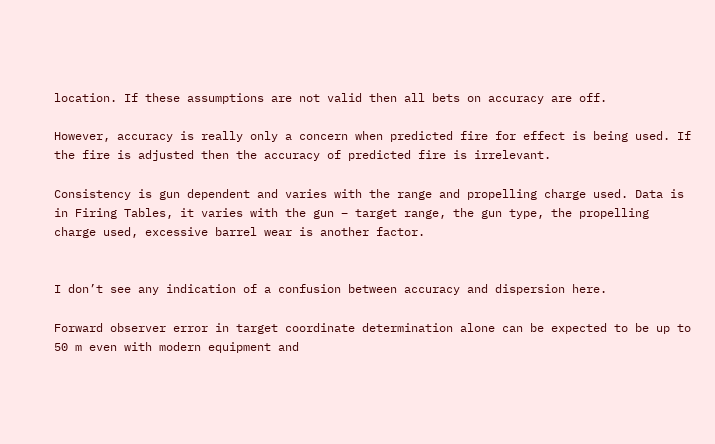location. If these assumptions are not valid then all bets on accuracy are off.

However, accuracy is really only a concern when predicted fire for effect is being used. If the fire is adjusted then the accuracy of predicted fire is irrelevant.

Consistency is gun dependent and varies with the range and propelling charge used. Data is in Firing Tables, it varies with the gun – target range, the gun type, the propelling charge used, excessive barrel wear is another factor.


I don’t see any indication of a confusion between accuracy and dispersion here.

Forward observer error in target coordinate determination alone can be expected to be up to 50 m even with modern equipment and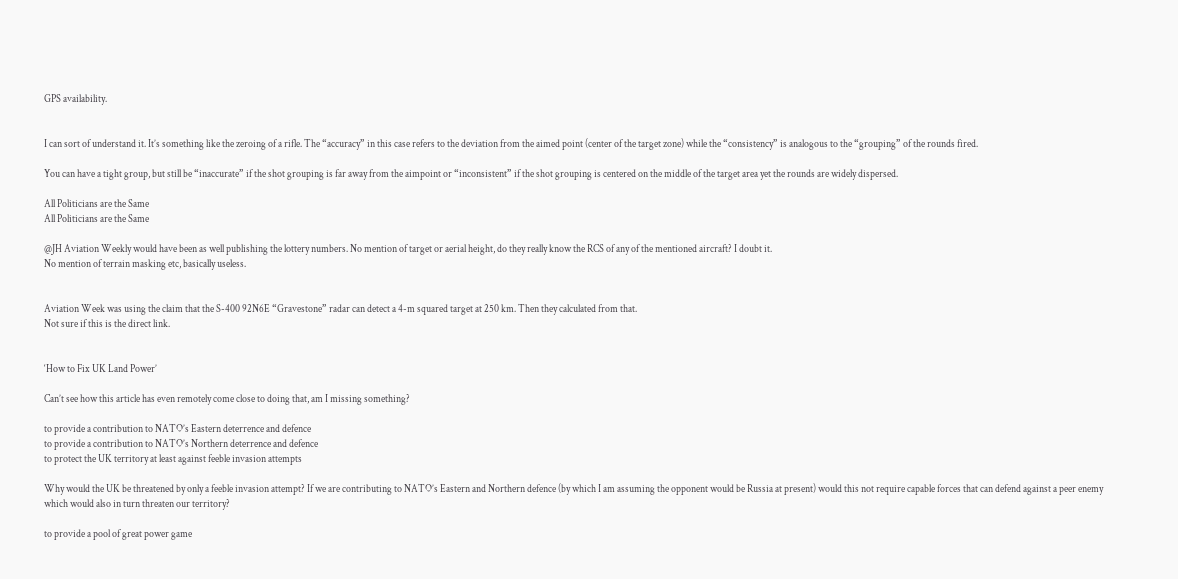GPS availability.


I can sort of understand it. It’s something like the zeroing of a rifle. The “accuracy” in this case refers to the deviation from the aimed point (center of the target zone) while the “consistency” is analogous to the “grouping” of the rounds fired.

You can have a tight group, but still be “inaccurate” if the shot grouping is far away from the aimpoint or “inconsistent” if the shot grouping is centered on the middle of the target area yet the rounds are widely dispersed.

All Politicians are the Same
All Politicians are the Same

@JH Aviation Weekly would have been as well publishing the lottery numbers. No mention of target or aerial height, do they really know the RCS of any of the mentioned aircraft? I doubt it.
No mention of terrain masking etc, basically useless.


Aviation Week was using the claim that the S-400 92N6E “Gravestone” radar can detect a 4-m squared target at 250 km. Then they calculated from that.
Not sure if this is the direct link.


‘How to Fix UK Land Power’

Can’t see how this article has even remotely come close to doing that, am I missing something?

to provide a contribution to NATO’s Eastern deterrence and defence
to provide a contribution to NATO’s Northern deterrence and defence
to protect the UK territory at least against feeble invasion attempts

Why would the UK be threatened by only a feeble invasion attempt? If we are contributing to NATO’s Eastern and Northern defence (by which I am assuming the opponent would be Russia at present) would this not require capable forces that can defend against a peer enemy which would also in turn threaten our territory?

to provide a pool of great power game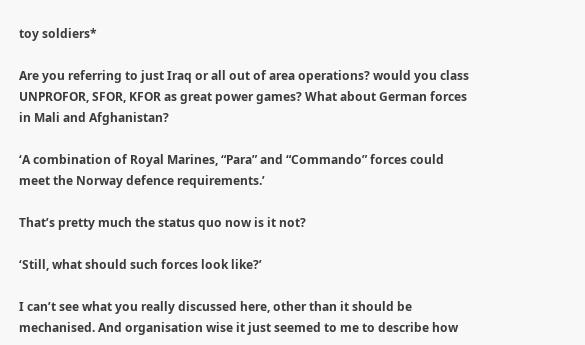toy soldiers*

Are you referring to just Iraq or all out of area operations? would you class UNPROFOR, SFOR, KFOR as great power games? What about German forces in Mali and Afghanistan?

‘A combination of Royal Marines, “Para” and “Commando” forces could meet the Norway defence requirements.’

That’s pretty much the status quo now is it not?

‘Still, what should such forces look like?’

I can’t see what you really discussed here, other than it should be mechanised. And organisation wise it just seemed to me to describe how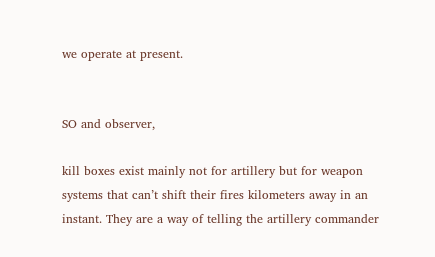we operate at present.


SO and observer,

kill boxes exist mainly not for artillery but for weapon systems that can’t shift their fires kilometers away in an instant. They are a way of telling the artillery commander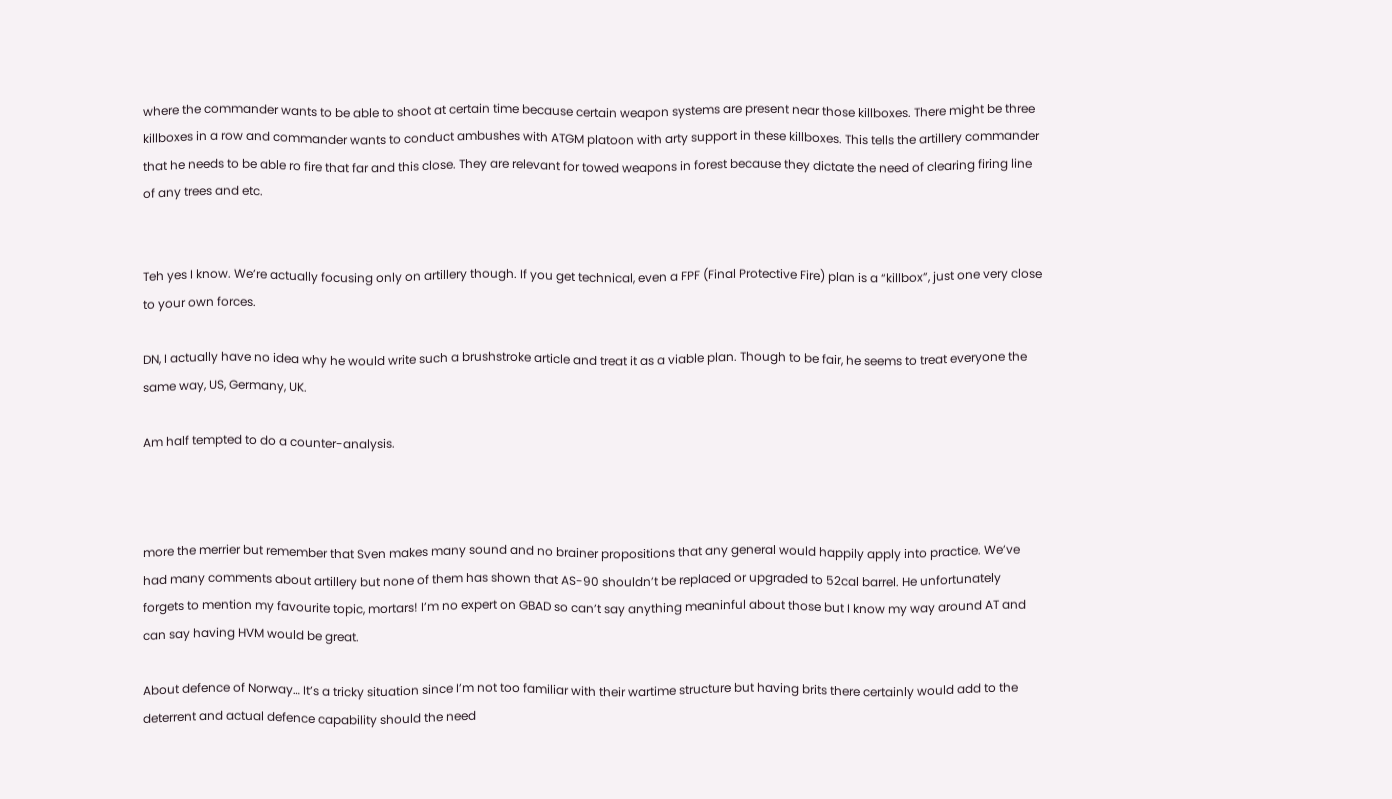where the commander wants to be able to shoot at certain time because certain weapon systems are present near those killboxes. There might be three killboxes in a row and commander wants to conduct ambushes with ATGM platoon with arty support in these killboxes. This tells the artillery commander that he needs to be able ro fire that far and this close. They are relevant for towed weapons in forest because they dictate the need of clearing firing line of any trees and etc.


Teh yes I know. We’re actually focusing only on artillery though. If you get technical, even a FPF (Final Protective Fire) plan is a “killbox”, just one very close to your own forces.

DN, I actually have no idea why he would write such a brushstroke article and treat it as a viable plan. Though to be fair, he seems to treat everyone the same way, US, Germany, UK.

Am half tempted to do a counter-analysis.



more the merrier but remember that Sven makes many sound and no brainer propositions that any general would happily apply into practice. We’ve had many comments about artillery but none of them has shown that AS-90 shouldn’t be replaced or upgraded to 52cal barrel. He unfortunately forgets to mention my favourite topic, mortars! I’m no expert on GBAD so can’t say anything meaninful about those but I know my way around AT and can say having HVM would be great.

About defence of Norway… It’s a tricky situation since I’m not too familiar with their wartime structure but having brits there certainly would add to the deterrent and actual defence capability should the need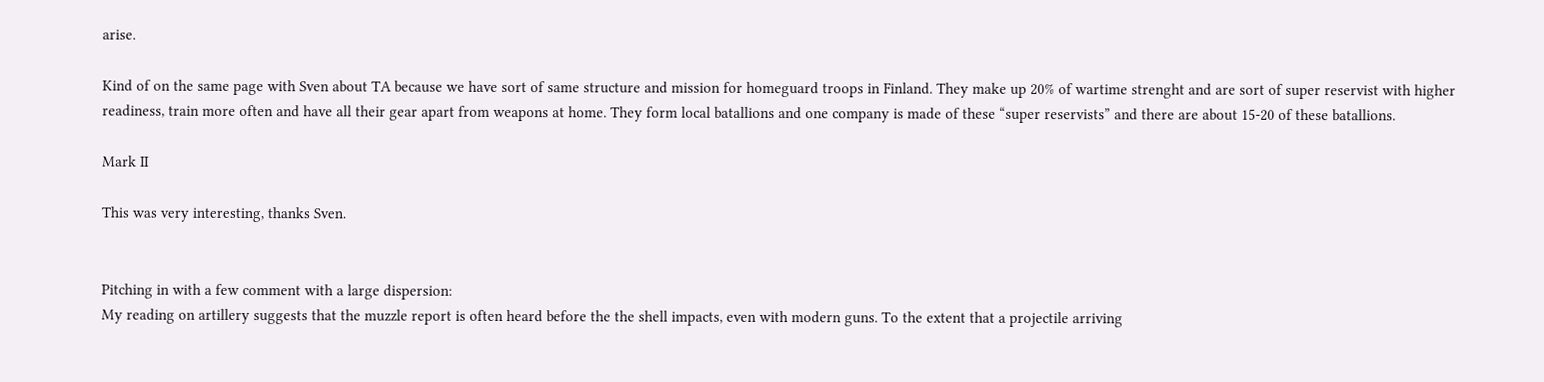arise.

Kind of on the same page with Sven about TA because we have sort of same structure and mission for homeguard troops in Finland. They make up 20% of wartime strenght and are sort of super reservist with higher readiness, train more often and have all their gear apart from weapons at home. They form local batallions and one company is made of these “super reservists” and there are about 15-20 of these batallions.

Mark II

This was very interesting, thanks Sven.


Pitching in with a few comment with a large dispersion:
My reading on artillery suggests that the muzzle report is often heard before the the shell impacts, even with modern guns. To the extent that a projectile arriving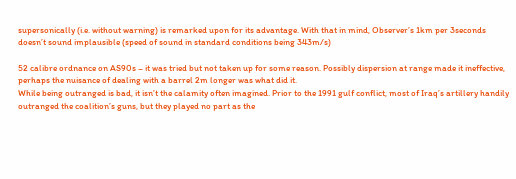supersonically (i.e. without warning) is remarked upon for its advantage. With that in mind, Observer’s 1km per 3seconds doesn’t sound implausible (speed of sound in standard conditions being 343m/s)

52 calibre ordnance on AS90s – it was tried but not taken up for some reason. Possibly dispersion at range made it ineffective, perhaps the nuisance of dealing with a barrel 2m longer was what did it.
While being outranged is bad, it isn’t the calamity often imagined. Prior to the 1991 gulf conflict, most of Iraq’s artillery handily outranged the coalition’s guns, but they played no part as the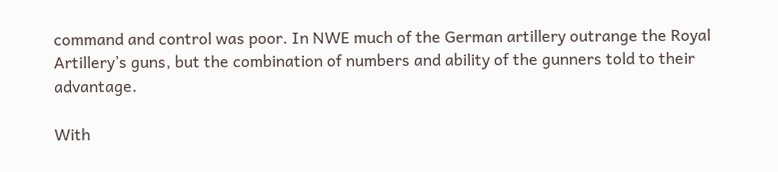command and control was poor. In NWE much of the German artillery outrange the Royal Artillery’s guns, but the combination of numbers and ability of the gunners told to their advantage.

With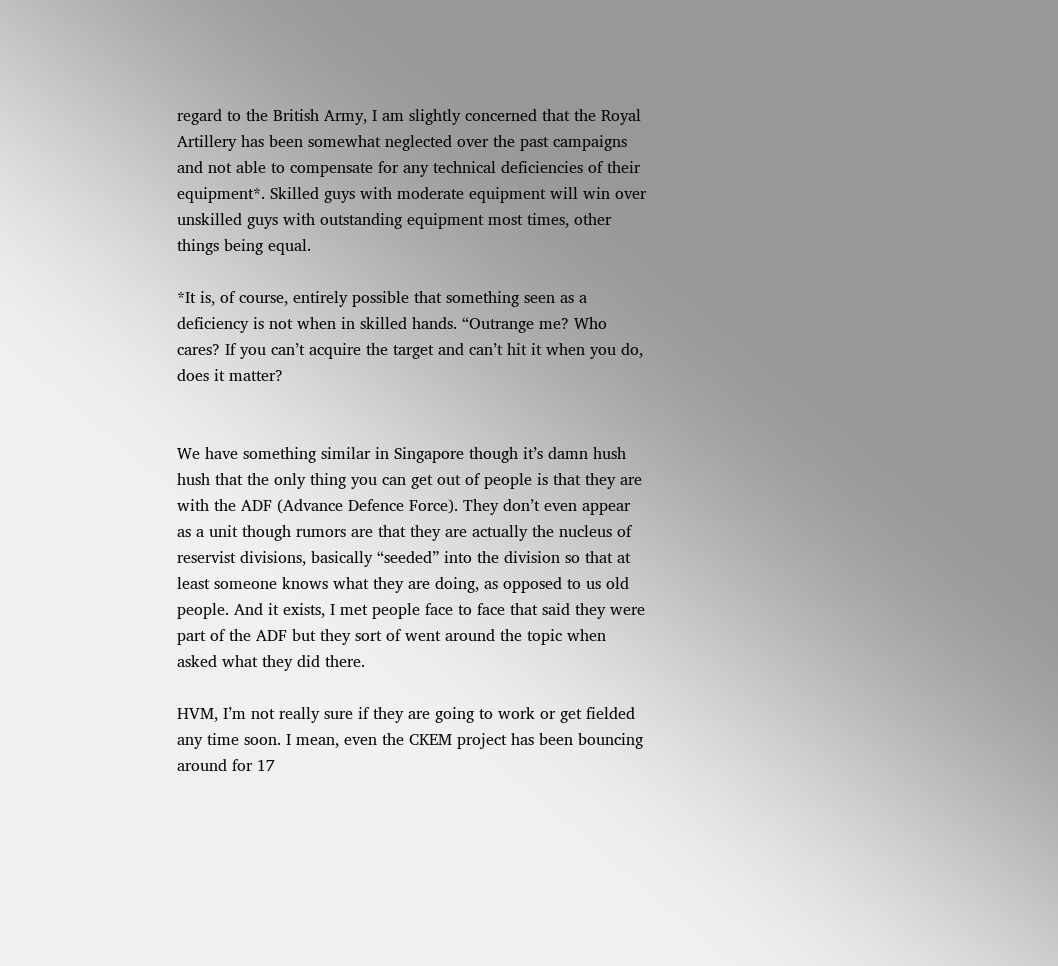regard to the British Army, I am slightly concerned that the Royal Artillery has been somewhat neglected over the past campaigns and not able to compensate for any technical deficiencies of their equipment*. Skilled guys with moderate equipment will win over unskilled guys with outstanding equipment most times, other things being equal.

*It is, of course, entirely possible that something seen as a deficiency is not when in skilled hands. “Outrange me? Who cares? If you can’t acquire the target and can’t hit it when you do, does it matter?


We have something similar in Singapore though it’s damn hush hush that the only thing you can get out of people is that they are with the ADF (Advance Defence Force). They don’t even appear as a unit though rumors are that they are actually the nucleus of reservist divisions, basically “seeded” into the division so that at least someone knows what they are doing, as opposed to us old people. And it exists, I met people face to face that said they were part of the ADF but they sort of went around the topic when asked what they did there.

HVM, I’m not really sure if they are going to work or get fielded any time soon. I mean, even the CKEM project has been bouncing around for 17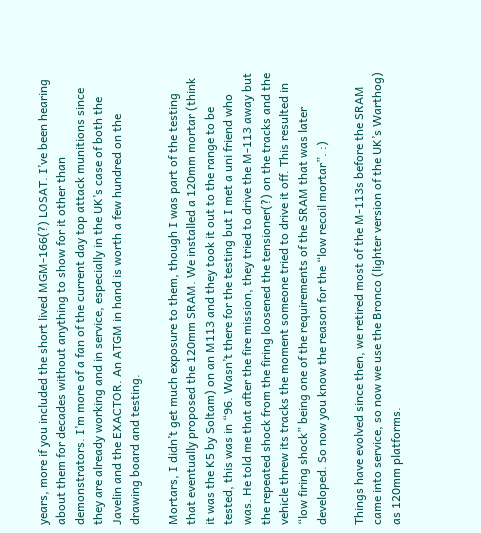years, more if you included the short lived MGM-166(?) LOSAT. I’ve been hearing about them for decades without anything to show for it other than demonstrators. I’m more of a fan of the current day top attack munitions since they are already working and in service, especially in the UK’s case of both the Javelin and the EXACTOR. An ATGM in hand is worth a few hundred on the drawing board and testing.

Mortars, I didn’t get much exposure to them, though I was part of the testing that eventually proposed the 120mm SRAM. We installed a 120mm mortar (think it was the K5 by Soltam) on an M113 and they took it out to the range to be tested, this was in “96. Wasn’t there for the testing but I met a uni friend who was. He told me that after the fire mission, they tried to drive the M-113 away but the repeated shock from the firing loosened the tensioner(?) on the tracks and the vehicle threw its tracks the moment someone tried to drive it off. This resulted in “low firing shock” being one of the requirements of the SRAM that was later developed. So now you know the reason for the “low recoil mortar”. :)

Things have evolved since then, we retired most of the M-113s before the SRAM came into service, so now we use the Bronco (lighter version of the UK’s Warthog) as 120mm platforms.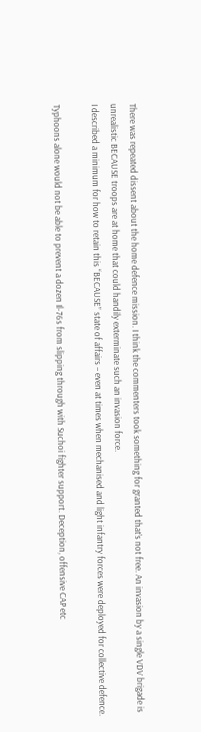There was repeated dissent about the home defence mission. I think the commenters took something for granted that’s not free. An invasion by a single VDV brigade is unrealistic BECAUSE troops are at home that could handily exterminate such an invasion force.
I described a minimum for how to retain this “BECAUSE” state of affairs – even at times when mechanised and light infantry forces were deployed for collective defence.

Typhoons alone would not be able to prevent a dozen Il-76s from slipping through with Suchoi fighter support. Deception, offensive CAP etc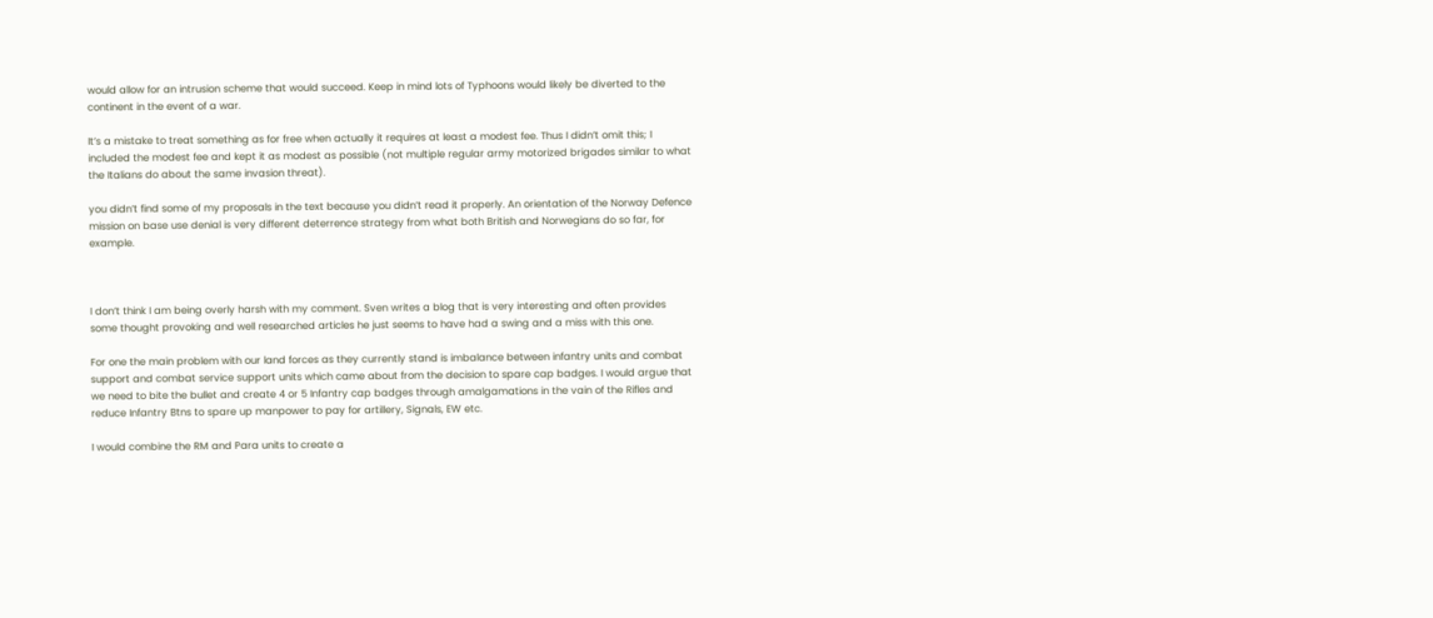would allow for an intrusion scheme that would succeed. Keep in mind lots of Typhoons would likely be diverted to the continent in the event of a war.

It’s a mistake to treat something as for free when actually it requires at least a modest fee. Thus I didn’t omit this; I included the modest fee and kept it as modest as possible (not multiple regular army motorized brigades similar to what the Italians do about the same invasion threat).

you didn’t find some of my proposals in the text because you didn’t read it properly. An orientation of the Norway Defence mission on base use denial is very different deterrence strategy from what both British and Norwegians do so far, for example.



I don’t think I am being overly harsh with my comment. Sven writes a blog that is very interesting and often provides some thought provoking and well researched articles he just seems to have had a swing and a miss with this one.

For one the main problem with our land forces as they currently stand is imbalance between infantry units and combat support and combat service support units which came about from the decision to spare cap badges. I would argue that we need to bite the bullet and create 4 or 5 Infantry cap badges through amalgamations in the vain of the Rifles and reduce Infantry Btns to spare up manpower to pay for artillery, Signals, EW etc.

I would combine the RM and Para units to create a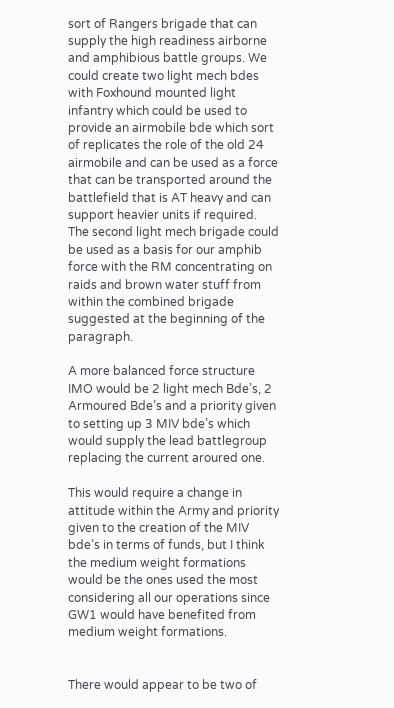sort of Rangers brigade that can supply the high readiness airborne and amphibious battle groups. We could create two light mech bdes with Foxhound mounted light infantry which could be used to provide an airmobile bde which sort of replicates the role of the old 24 airmobile and can be used as a force that can be transported around the battlefield that is AT heavy and can support heavier units if required. The second light mech brigade could be used as a basis for our amphib force with the RM concentrating on raids and brown water stuff from within the combined brigade suggested at the beginning of the paragraph.

A more balanced force structure IMO would be 2 light mech Bde’s, 2 Armoured Bde’s and a priority given to setting up 3 MIV bde’s which would supply the lead battlegroup replacing the current aroured one.

This would require a change in attitude within the Army and priority given to the creation of the MIV bde’s in terms of funds, but I think the medium weight formations would be the ones used the most considering all our operations since GW1 would have benefited from medium weight formations.


There would appear to be two of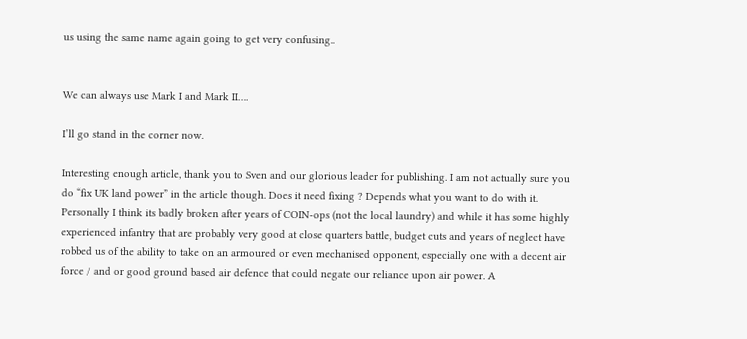us using the same name again going to get very confusing..


We can always use Mark I and Mark II….

I’ll go stand in the corner now.

Interesting enough article, thank you to Sven and our glorious leader for publishing. I am not actually sure you do “fix UK land power” in the article though. Does it need fixing ? Depends what you want to do with it. Personally I think its badly broken after years of COIN-ops (not the local laundry) and while it has some highly experienced infantry that are probably very good at close quarters battle, budget cuts and years of neglect have robbed us of the ability to take on an armoured or even mechanised opponent, especially one with a decent air force / and or good ground based air defence that could negate our reliance upon air power. A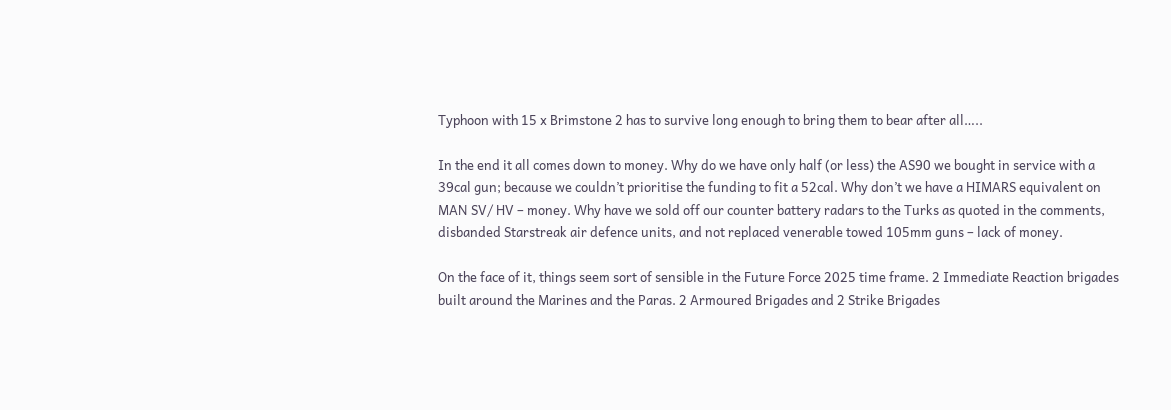Typhoon with 15 x Brimstone 2 has to survive long enough to bring them to bear after all…..

In the end it all comes down to money. Why do we have only half (or less) the AS90 we bought in service with a 39cal gun; because we couldn’t prioritise the funding to fit a 52cal. Why don’t we have a HIMARS equivalent on MAN SV/ HV – money. Why have we sold off our counter battery radars to the Turks as quoted in the comments, disbanded Starstreak air defence units, and not replaced venerable towed 105mm guns – lack of money.

On the face of it, things seem sort of sensible in the Future Force 2025 time frame. 2 Immediate Reaction brigades built around the Marines and the Paras. 2 Armoured Brigades and 2 Strike Brigades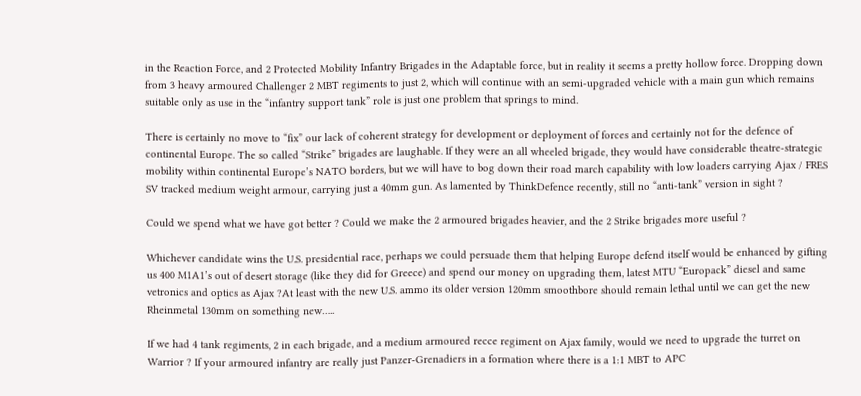in the Reaction Force, and 2 Protected Mobility Infantry Brigades in the Adaptable force, but in reality it seems a pretty hollow force. Dropping down from 3 heavy armoured Challenger 2 MBT regiments to just 2, which will continue with an semi-upgraded vehicle with a main gun which remains suitable only as use in the “infantry support tank” role is just one problem that springs to mind.

There is certainly no move to “fix” our lack of coherent strategy for development or deployment of forces and certainly not for the defence of continental Europe. The so called “Strike” brigades are laughable. If they were an all wheeled brigade, they would have considerable theatre-strategic mobility within continental Europe’s NATO borders, but we will have to bog down their road march capability with low loaders carrying Ajax / FRES SV tracked medium weight armour, carrying just a 40mm gun. As lamented by ThinkDefence recently, still no “anti-tank” version in sight ?

Could we spend what we have got better ? Could we make the 2 armoured brigades heavier, and the 2 Strike brigades more useful ?

Whichever candidate wins the U.S. presidential race, perhaps we could persuade them that helping Europe defend itself would be enhanced by gifting us 400 M1A1’s out of desert storage (like they did for Greece) and spend our money on upgrading them, latest MTU “Europack” diesel and same vetronics and optics as Ajax ?At least with the new U.S. ammo its older version 120mm smoothbore should remain lethal until we can get the new Rheinmetal 130mm on something new…..

If we had 4 tank regiments, 2 in each brigade, and a medium armoured recce regiment on Ajax family, would we need to upgrade the turret on Warrior ? If your armoured infantry are really just Panzer-Grenadiers in a formation where there is a 1:1 MBT to APC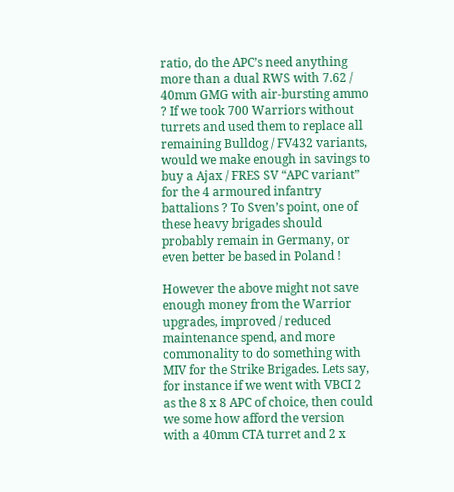ratio, do the APC’s need anything more than a dual RWS with 7.62 / 40mm GMG with air-bursting ammo ? If we took 700 Warriors without turrets and used them to replace all remaining Bulldog / FV432 variants, would we make enough in savings to buy a Ajax / FRES SV “APC variant” for the 4 armoured infantry battalions ? To Sven’s point, one of these heavy brigades should probably remain in Germany, or even better be based in Poland !

However the above might not save enough money from the Warrior upgrades, improved / reduced maintenance spend, and more commonality to do something with MIV for the Strike Brigades. Lets say, for instance if we went with VBCI 2 as the 8 x 8 APC of choice, then could we some how afford the version with a 40mm CTA turret and 2 x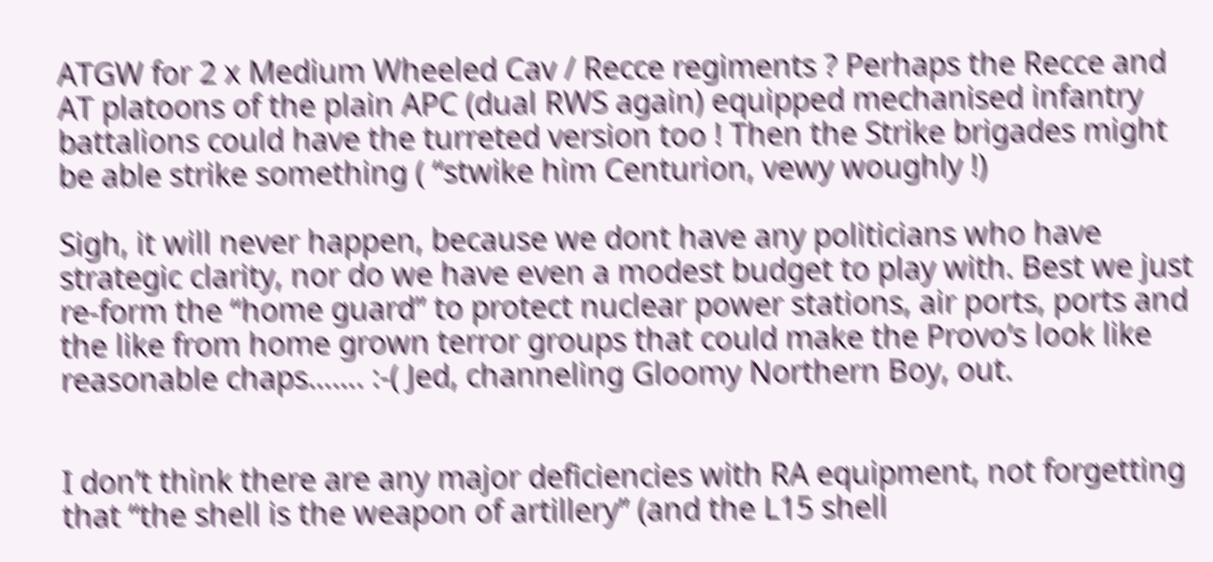ATGW for 2 x Medium Wheeled Cav / Recce regiments ? Perhaps the Recce and AT platoons of the plain APC (dual RWS again) equipped mechanised infantry battalions could have the turreted version too ! Then the Strike brigades might be able strike something ( “stwike him Centurion, vewy woughly !)

Sigh, it will never happen, because we dont have any politicians who have strategic clarity, nor do we have even a modest budget to play with. Best we just re-form the “home guard” to protect nuclear power stations, air ports, ports and the like from home grown terror groups that could make the Provo’s look like reasonable chaps……. :-( Jed, channeling Gloomy Northern Boy, out.


I don’t think there are any major deficiencies with RA equipment, not forgetting that “the shell is the weapon of artillery” (and the L15 shell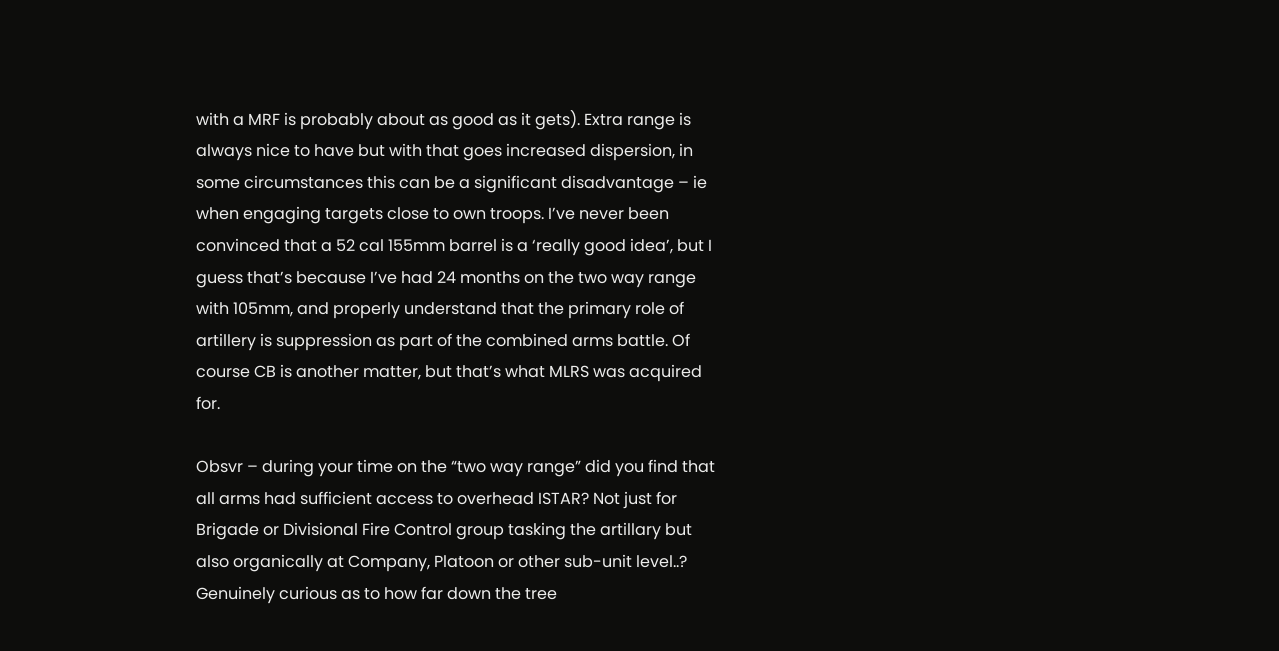with a MRF is probably about as good as it gets). Extra range is always nice to have but with that goes increased dispersion, in some circumstances this can be a significant disadvantage – ie when engaging targets close to own troops. I’ve never been convinced that a 52 cal 155mm barrel is a ‘really good idea’, but I guess that’s because I’ve had 24 months on the two way range with 105mm, and properly understand that the primary role of artillery is suppression as part of the combined arms battle. Of course CB is another matter, but that’s what MLRS was acquired for.

Obsvr – during your time on the “two way range” did you find that all arms had sufficient access to overhead ISTAR? Not just for Brigade or Divisional Fire Control group tasking the artillary but also organically at Company, Platoon or other sub-unit level..? Genuinely curious as to how far down the tree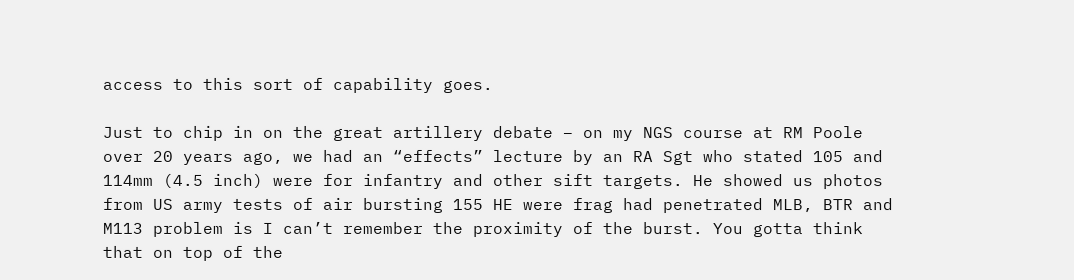access to this sort of capability goes.

Just to chip in on the great artillery debate – on my NGS course at RM Poole over 20 years ago, we had an “effects” lecture by an RA Sgt who stated 105 and 114mm (4.5 inch) were for infantry and other sift targets. He showed us photos from US army tests of air bursting 155 HE were frag had penetrated MLB, BTR and M113 problem is I can’t remember the proximity of the burst. You gotta think that on top of the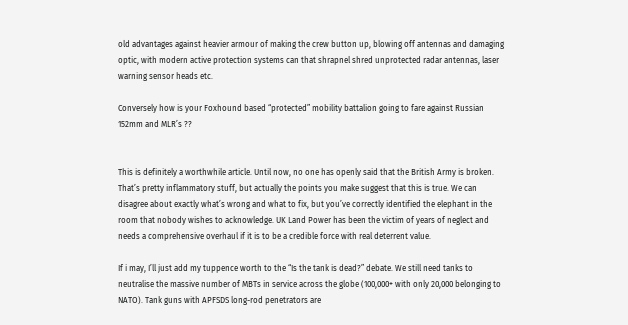old advantages against heavier armour of making the crew button up, blowing off antennas and damaging optic, with modern active protection systems can that shrapnel shred unprotected radar antennas, laser warning sensor heads etc.

Conversely how is your Foxhound based “protected” mobility battalion going to fare against Russian 152mm and MLR’s ??


This is definitely a worthwhile article. Until now, no one has openly said that the British Army is broken. That’s pretty inflammatory stuff, but actually the points you make suggest that this is true. We can disagree about exactly what’s wrong and what to fix, but you’ve correctly identified the elephant in the room that nobody wishes to acknowledge. UK Land Power has been the victim of years of neglect and needs a comprehensive overhaul if it is to be a credible force with real deterrent value.

If i may, I’ll just add my tuppence worth to the “Is the tank is dead?” debate. We still need tanks to neutralise the massive number of MBTs in service across the globe (100,000+ with only 20,000 belonging to NATO). Tank guns with APFSDS long-rod penetrators are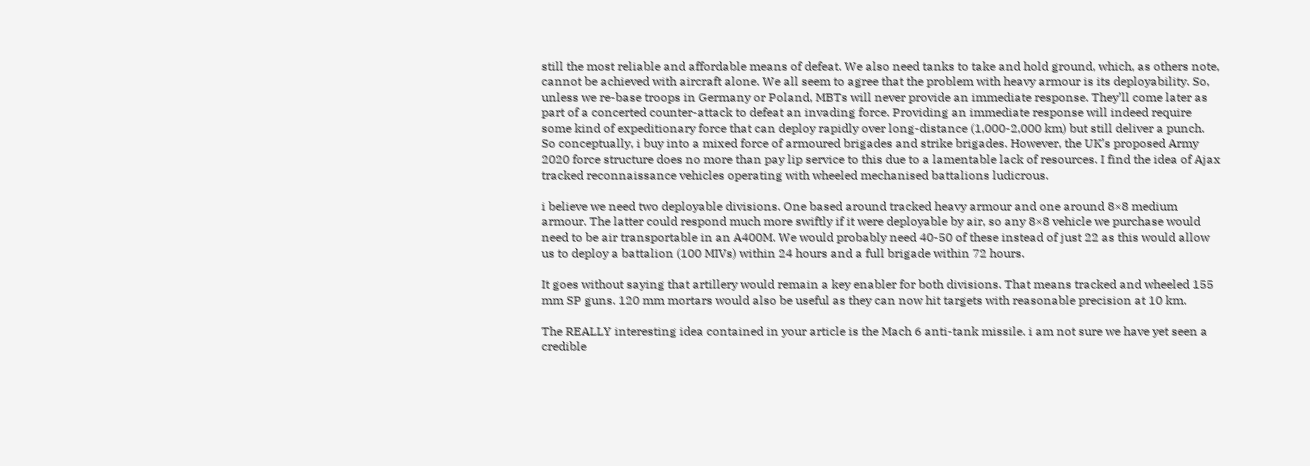still the most reliable and affordable means of defeat. We also need tanks to take and hold ground, which, as others note, cannot be achieved with aircraft alone. We all seem to agree that the problem with heavy armour is its deployability. So, unless we re-base troops in Germany or Poland, MBTs will never provide an immediate response. They’ll come later as part of a concerted counter-attack to defeat an invading force. Providing an immediate response will indeed require some kind of expeditionary force that can deploy rapidly over long-distance (1,000-2,000 km) but still deliver a punch. So conceptually, i buy into a mixed force of armoured brigades and strike brigades. However, the UK’s proposed Army 2020 force structure does no more than pay lip service to this due to a lamentable lack of resources. I find the idea of Ajax tracked reconnaissance vehicles operating with wheeled mechanised battalions ludicrous.

i believe we need two deployable divisions. One based around tracked heavy armour and one around 8×8 medium armour. The latter could respond much more swiftly if it were deployable by air, so any 8×8 vehicle we purchase would need to be air transportable in an A400M. We would probably need 40-50 of these instead of just 22 as this would allow us to deploy a battalion (100 MIVs) within 24 hours and a full brigade within 72 hours.

It goes without saying that artillery would remain a key enabler for both divisions. That means tracked and wheeled 155 mm SP guns. 120 mm mortars would also be useful as they can now hit targets with reasonable precision at 10 km.

The REALLY interesting idea contained in your article is the Mach 6 anti-tank missile. i am not sure we have yet seen a credible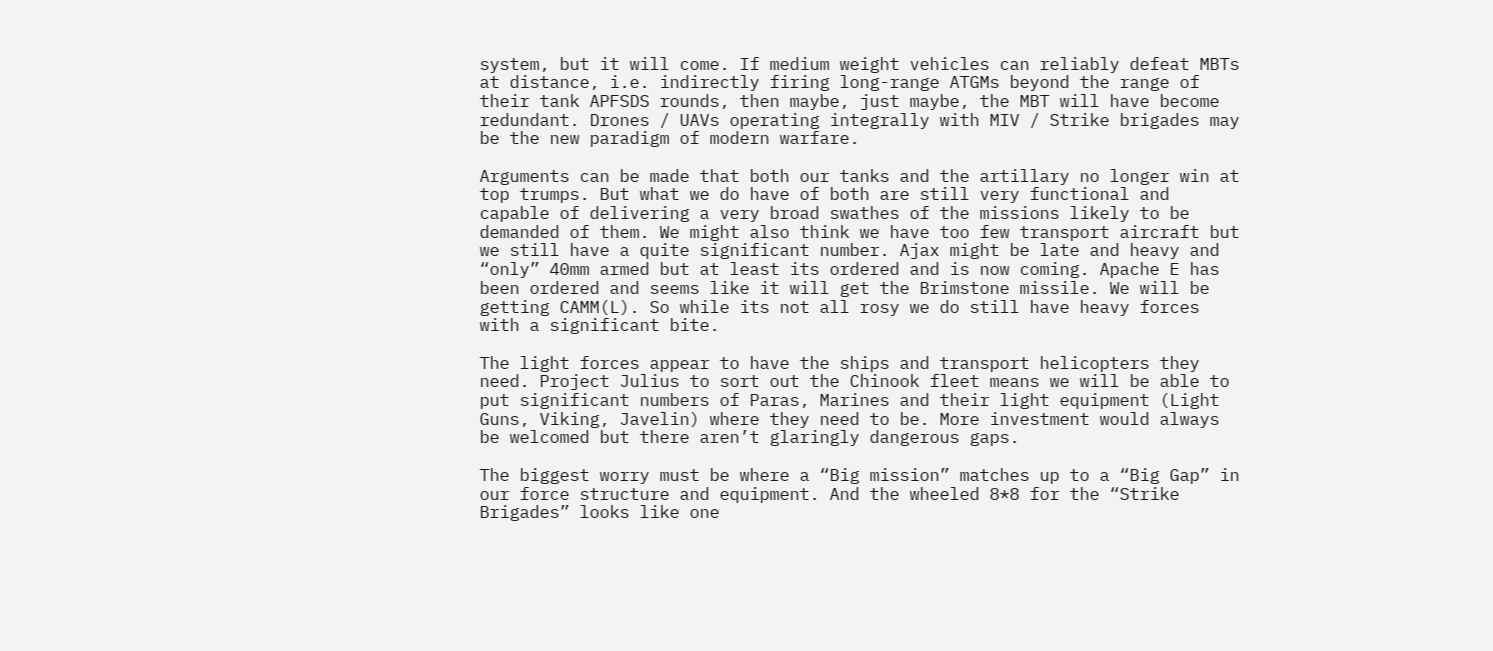system, but it will come. If medium weight vehicles can reliably defeat MBTs at distance, i.e. indirectly firing long-range ATGMs beyond the range of their tank APFSDS rounds, then maybe, just maybe, the MBT will have become redundant. Drones / UAVs operating integrally with MIV / Strike brigades may be the new paradigm of modern warfare.

Arguments can be made that both our tanks and the artillary no longer win at top trumps. But what we do have of both are still very functional and capable of delivering a very broad swathes of the missions likely to be demanded of them. We might also think we have too few transport aircraft but we still have a quite significant number. Ajax might be late and heavy and “only” 40mm armed but at least its ordered and is now coming. Apache E has been ordered and seems like it will get the Brimstone missile. We will be getting CAMM(L). So while its not all rosy we do still have heavy forces with a significant bite.

The light forces appear to have the ships and transport helicopters they need. Project Julius to sort out the Chinook fleet means we will be able to put significant numbers of Paras, Marines and their light equipment (Light Guns, Viking, Javelin) where they need to be. More investment would always be welcomed but there aren’t glaringly dangerous gaps.

The biggest worry must be where a “Big mission” matches up to a “Big Gap” in our force structure and equipment. And the wheeled 8*8 for the “Strike Brigades” looks like one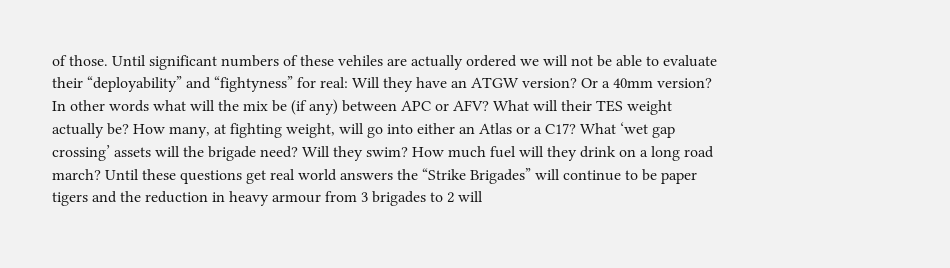of those. Until significant numbers of these vehiles are actually ordered we will not be able to evaluate their “deployability” and “fightyness” for real: Will they have an ATGW version? Or a 40mm version? In other words what will the mix be (if any) between APC or AFV? What will their TES weight actually be? How many, at fighting weight, will go into either an Atlas or a C17? What ‘wet gap crossing’ assets will the brigade need? Will they swim? How much fuel will they drink on a long road march? Until these questions get real world answers the “Strike Brigades” will continue to be paper tigers and the reduction in heavy armour from 3 brigades to 2 will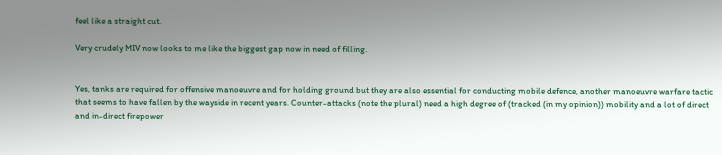feel like a straight cut.

Very crudely MIV now looks to me like the biggest gap now in need of filling.


Yes, tanks are required for offensive manoeuvre and for holding ground but they are also essential for conducting mobile defence, another manoeuvre warfare tactic that seems to have fallen by the wayside in recent years. Counter-attacks (note the plural) need a high degree of (tracked (in my opinion)) mobility and a lot of direct and in-direct firepower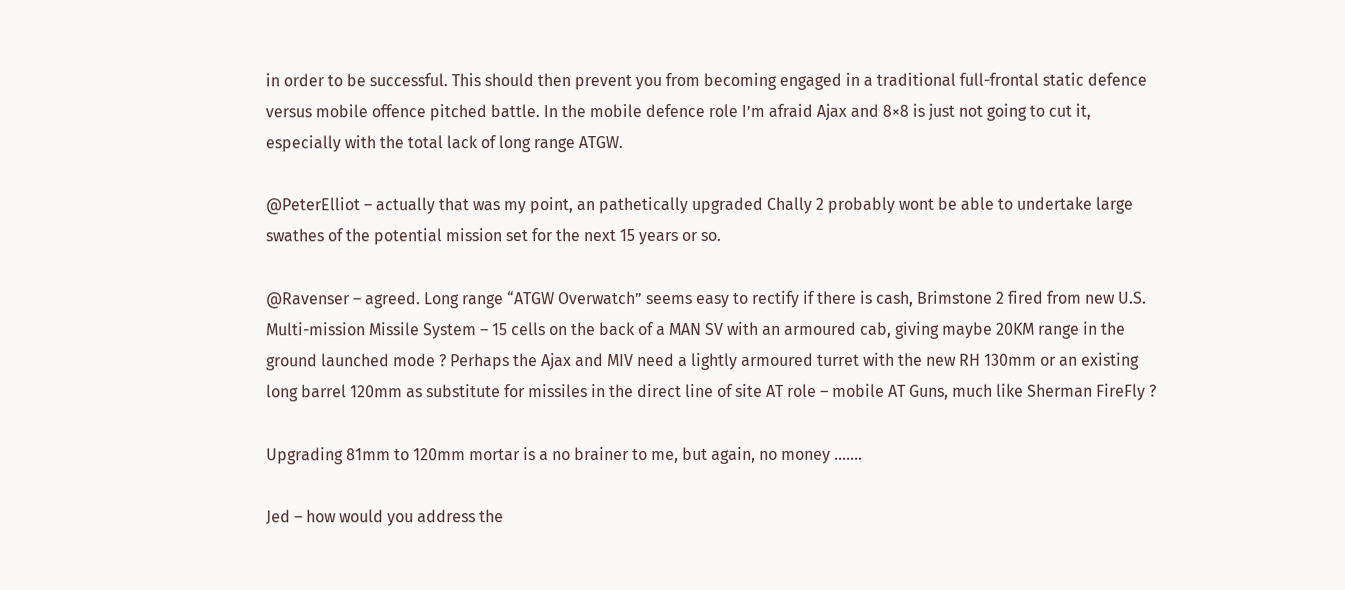in order to be successful. This should then prevent you from becoming engaged in a traditional full-frontal static defence versus mobile offence pitched battle. In the mobile defence role I’m afraid Ajax and 8×8 is just not going to cut it, especially with the total lack of long range ATGW.

@PeterElliot – actually that was my point, an pathetically upgraded Chally 2 probably wont be able to undertake large swathes of the potential mission set for the next 15 years or so.

@Ravenser – agreed. Long range “ATGW Overwatch” seems easy to rectify if there is cash, Brimstone 2 fired from new U.S. Multi-mission Missile System – 15 cells on the back of a MAN SV with an armoured cab, giving maybe 20KM range in the ground launched mode ? Perhaps the Ajax and MIV need a lightly armoured turret with the new RH 130mm or an existing long barrel 120mm as substitute for missiles in the direct line of site AT role – mobile AT Guns, much like Sherman FireFly ?

Upgrading 81mm to 120mm mortar is a no brainer to me, but again, no money …….

Jed – how would you address the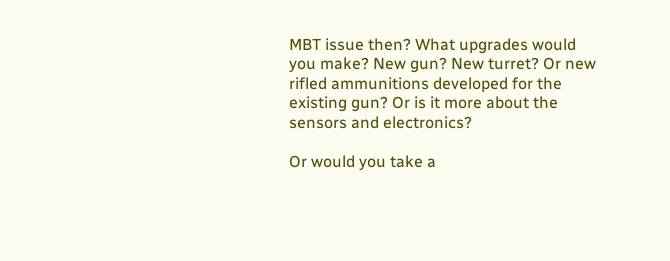MBT issue then? What upgrades would you make? New gun? New turret? Or new rifled ammunitions developed for the existing gun? Or is it more about the sensors and electronics?

Or would you take a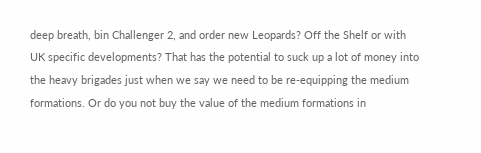deep breath, bin Challenger 2, and order new Leopards? Off the Shelf or with UK specific developments? That has the potential to suck up a lot of money into the heavy brigades just when we say we need to be re-equipping the medium formations. Or do you not buy the value of the medium formations in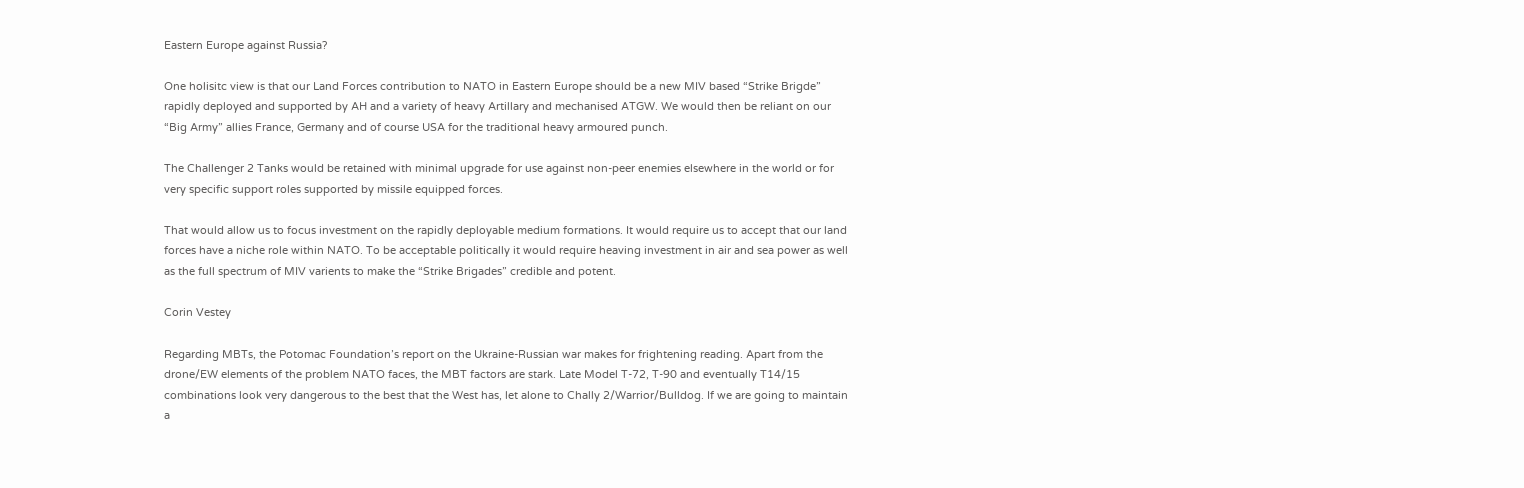Eastern Europe against Russia?

One holisitc view is that our Land Forces contribution to NATO in Eastern Europe should be a new MIV based “Strike Brigde” rapidly deployed and supported by AH and a variety of heavy Artillary and mechanised ATGW. We would then be reliant on our “Big Army” allies France, Germany and of course USA for the traditional heavy armoured punch.

The Challenger 2 Tanks would be retained with minimal upgrade for use against non-peer enemies elsewhere in the world or for very specific support roles supported by missile equipped forces.

That would allow us to focus investment on the rapidly deployable medium formations. It would require us to accept that our land forces have a niche role within NATO. To be acceptable politically it would require heaving investment in air and sea power as well as the full spectrum of MIV varients to make the “Strike Brigades” credible and potent.

Corin Vestey

Regarding MBTs, the Potomac Foundation’s report on the Ukraine-Russian war makes for frightening reading. Apart from the drone/EW elements of the problem NATO faces, the MBT factors are stark. Late Model T-72, T-90 and eventually T14/15 combinations look very dangerous to the best that the West has, let alone to Chally 2/Warrior/Bulldog. If we are going to maintain a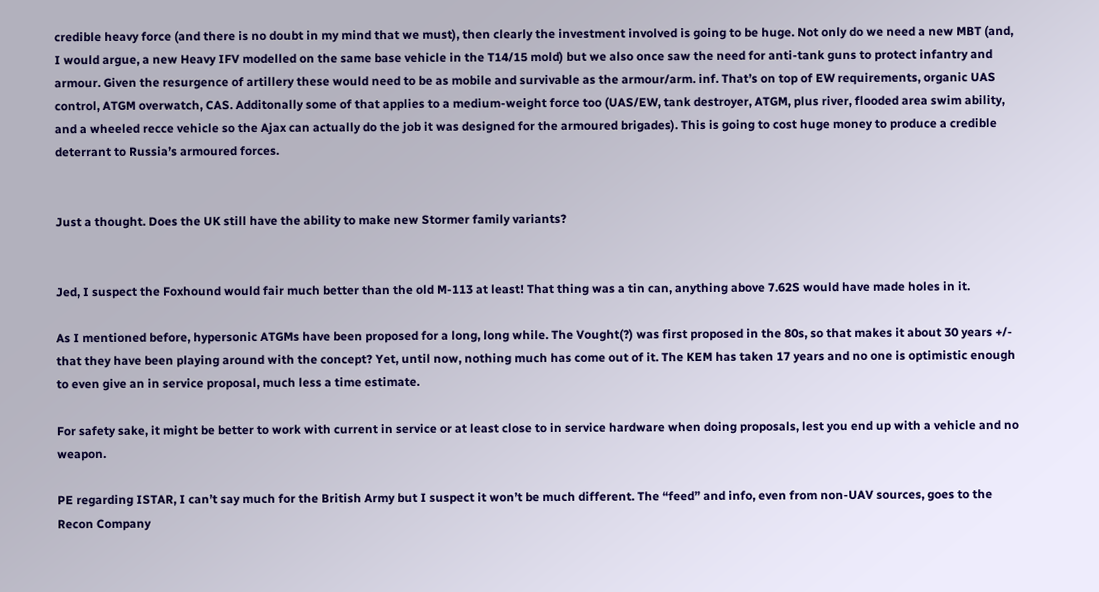credible heavy force (and there is no doubt in my mind that we must), then clearly the investment involved is going to be huge. Not only do we need a new MBT (and, I would argue, a new Heavy IFV modelled on the same base vehicle in the T14/15 mold) but we also once saw the need for anti-tank guns to protect infantry and armour. Given the resurgence of artillery these would need to be as mobile and survivable as the armour/arm. inf. That’s on top of EW requirements, organic UAS control, ATGM overwatch, CAS. Additonally some of that applies to a medium-weight force too (UAS/EW, tank destroyer, ATGM, plus river, flooded area swim ability, and a wheeled recce vehicle so the Ajax can actually do the job it was designed for the armoured brigades). This is going to cost huge money to produce a credible deterrant to Russia’s armoured forces.


Just a thought. Does the UK still have the ability to make new Stormer family variants?


Jed, I suspect the Foxhound would fair much better than the old M-113 at least! That thing was a tin can, anything above 7.62S would have made holes in it.

As I mentioned before, hypersonic ATGMs have been proposed for a long, long while. The Vought(?) was first proposed in the 80s, so that makes it about 30 years +/- that they have been playing around with the concept? Yet, until now, nothing much has come out of it. The KEM has taken 17 years and no one is optimistic enough to even give an in service proposal, much less a time estimate.

For safety sake, it might be better to work with current in service or at least close to in service hardware when doing proposals, lest you end up with a vehicle and no weapon.

PE regarding ISTAR, I can’t say much for the British Army but I suspect it won’t be much different. The “feed” and info, even from non-UAV sources, goes to the Recon Company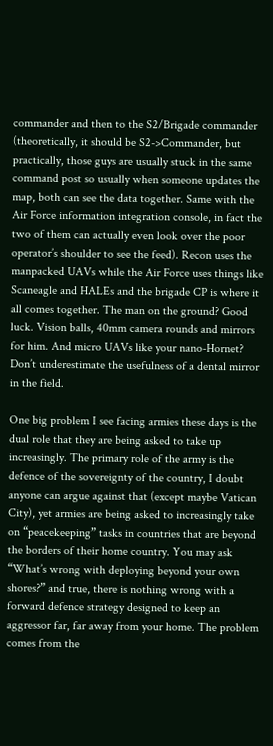commander and then to the S2/Brigade commander (theoretically, it should be S2->Commander, but practically, those guys are usually stuck in the same command post so usually when someone updates the map, both can see the data together. Same with the Air Force information integration console, in fact the two of them can actually even look over the poor operator’s shoulder to see the feed). Recon uses the manpacked UAVs while the Air Force uses things like Scaneagle and HALEs and the brigade CP is where it all comes together. The man on the ground? Good luck. Vision balls, 40mm camera rounds and mirrors for him. And micro UAVs like your nano-Hornet? Don’t underestimate the usefulness of a dental mirror in the field.

One big problem I see facing armies these days is the dual role that they are being asked to take up increasingly. The primary role of the army is the defence of the sovereignty of the country, I doubt anyone can argue against that (except maybe Vatican City), yet armies are being asked to increasingly take on “peacekeeping” tasks in countries that are beyond the borders of their home country. You may ask “What’s wrong with deploying beyond your own shores?” and true, there is nothing wrong with a forward defence strategy designed to keep an aggressor far, far away from your home. The problem comes from the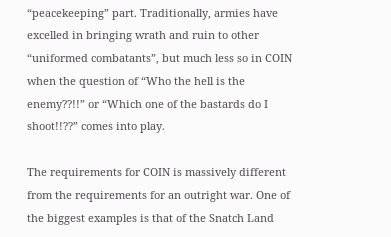“peacekeeping” part. Traditionally, armies have excelled in bringing wrath and ruin to other “uniformed combatants”, but much less so in COIN when the question of “Who the hell is the enemy??!!” or “Which one of the bastards do I shoot!!??” comes into play.

The requirements for COIN is massively different from the requirements for an outright war. One of the biggest examples is that of the Snatch Land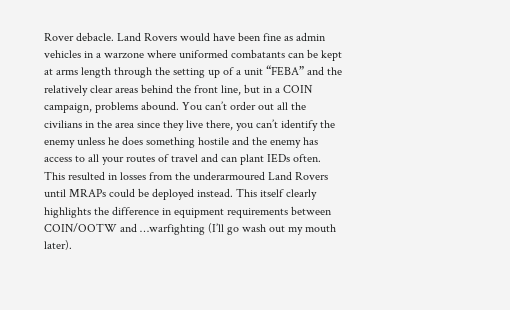Rover debacle. Land Rovers would have been fine as admin vehicles in a warzone where uniformed combatants can be kept at arms length through the setting up of a unit “FEBA” and the relatively clear areas behind the front line, but in a COIN campaign, problems abound. You can’t order out all the civilians in the area since they live there, you can’t identify the enemy unless he does something hostile and the enemy has access to all your routes of travel and can plant IEDs often. This resulted in losses from the underarmoured Land Rovers until MRAPs could be deployed instead. This itself clearly highlights the difference in equipment requirements between COIN/OOTW and …warfighting (I’ll go wash out my mouth later).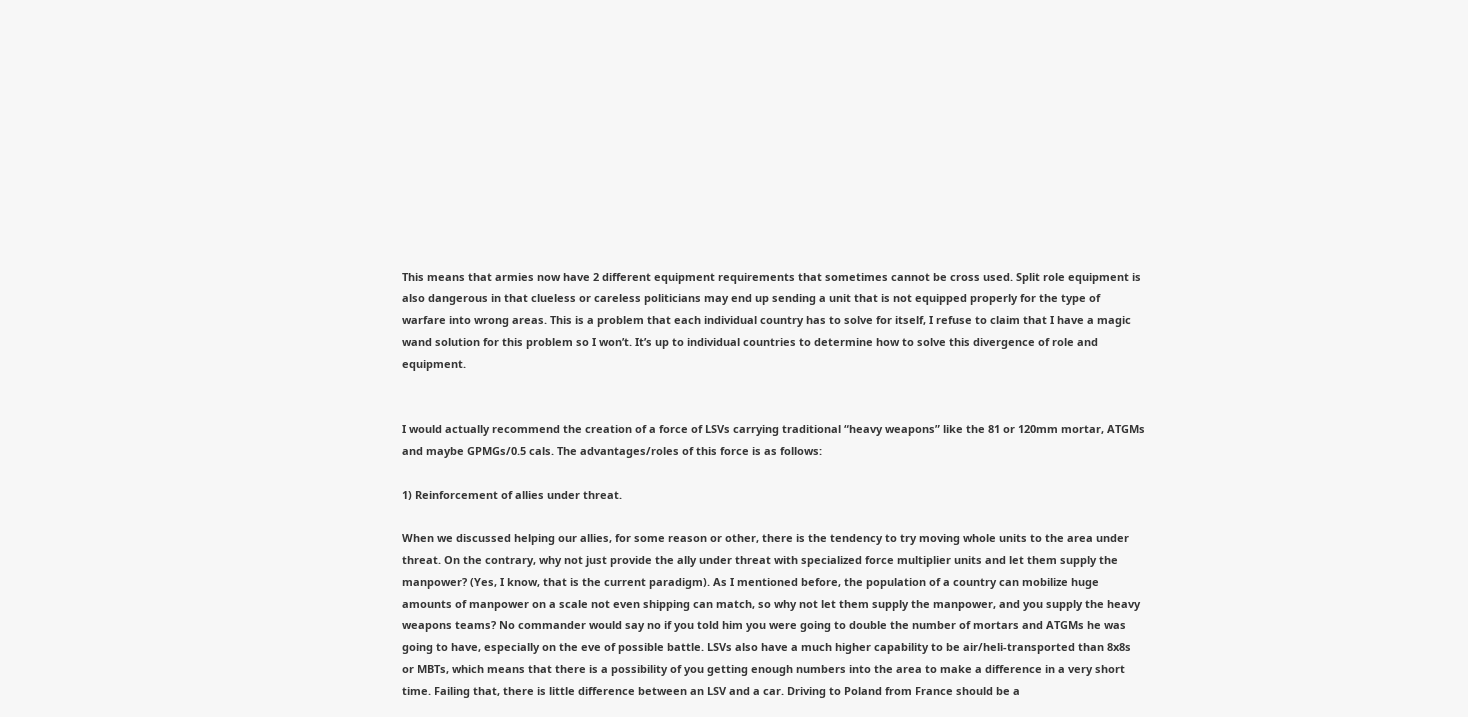This means that armies now have 2 different equipment requirements that sometimes cannot be cross used. Split role equipment is also dangerous in that clueless or careless politicians may end up sending a unit that is not equipped properly for the type of warfare into wrong areas. This is a problem that each individual country has to solve for itself, I refuse to claim that I have a magic wand solution for this problem so I won’t. It’s up to individual countries to determine how to solve this divergence of role and equipment.


I would actually recommend the creation of a force of LSVs carrying traditional “heavy weapons” like the 81 or 120mm mortar, ATGMs and maybe GPMGs/0.5 cals. The advantages/roles of this force is as follows:

1) Reinforcement of allies under threat.

When we discussed helping our allies, for some reason or other, there is the tendency to try moving whole units to the area under threat. On the contrary, why not just provide the ally under threat with specialized force multiplier units and let them supply the manpower? (Yes, I know, that is the current paradigm). As I mentioned before, the population of a country can mobilize huge amounts of manpower on a scale not even shipping can match, so why not let them supply the manpower, and you supply the heavy weapons teams? No commander would say no if you told him you were going to double the number of mortars and ATGMs he was going to have, especially on the eve of possible battle. LSVs also have a much higher capability to be air/heli-transported than 8x8s or MBTs, which means that there is a possibility of you getting enough numbers into the area to make a difference in a very short time. Failing that, there is little difference between an LSV and a car. Driving to Poland from France should be a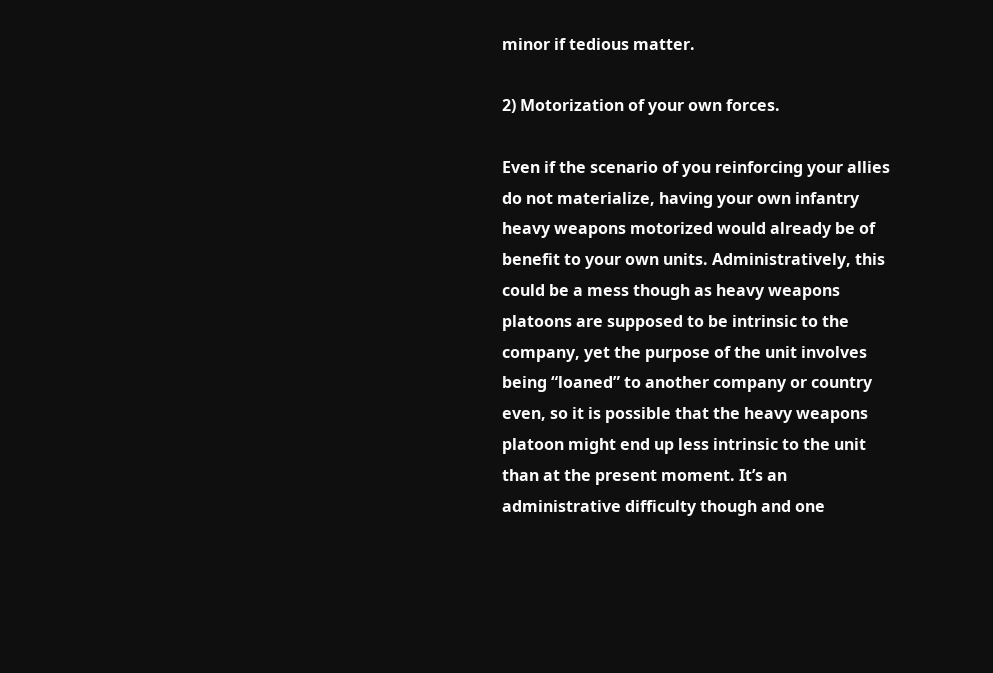minor if tedious matter.

2) Motorization of your own forces.

Even if the scenario of you reinforcing your allies do not materialize, having your own infantry heavy weapons motorized would already be of benefit to your own units. Administratively, this could be a mess though as heavy weapons platoons are supposed to be intrinsic to the company, yet the purpose of the unit involves being “loaned” to another company or country even, so it is possible that the heavy weapons platoon might end up less intrinsic to the unit than at the present moment. It’s an administrative difficulty though and one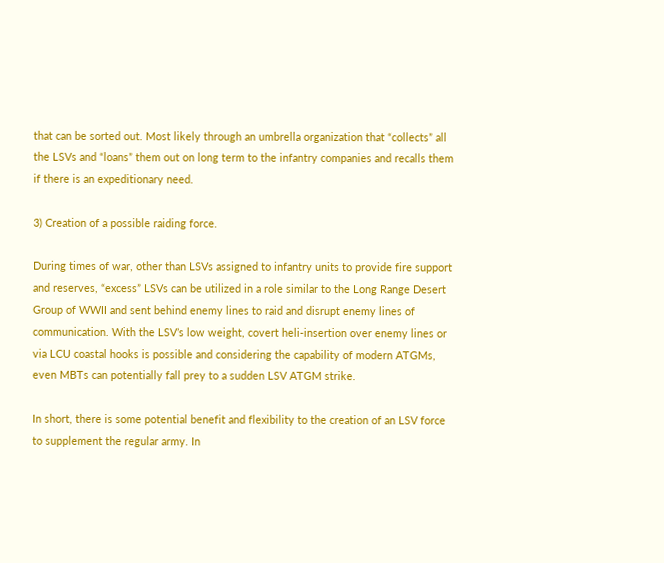that can be sorted out. Most likely through an umbrella organization that “collects” all the LSVs and “loans” them out on long term to the infantry companies and recalls them if there is an expeditionary need.

3) Creation of a possible raiding force.

During times of war, other than LSVs assigned to infantry units to provide fire support and reserves, “excess” LSVs can be utilized in a role similar to the Long Range Desert Group of WWII and sent behind enemy lines to raid and disrupt enemy lines of communication. With the LSV’s low weight, covert heli-insertion over enemy lines or via LCU coastal hooks is possible and considering the capability of modern ATGMs, even MBTs can potentially fall prey to a sudden LSV ATGM strike.

In short, there is some potential benefit and flexibility to the creation of an LSV force to supplement the regular army. In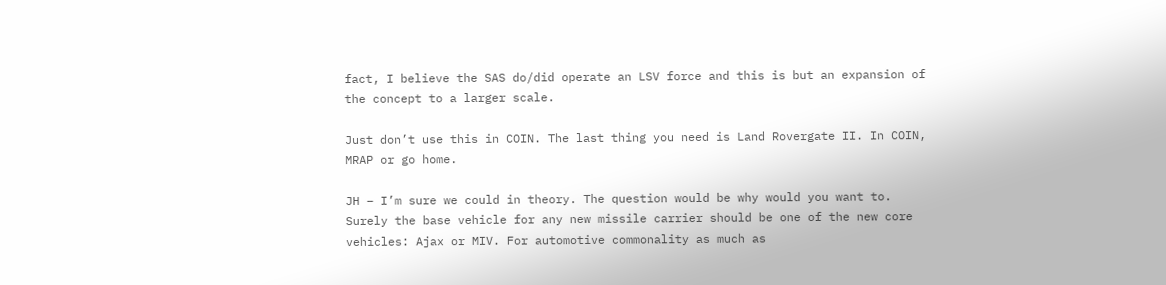fact, I believe the SAS do/did operate an LSV force and this is but an expansion of the concept to a larger scale.

Just don’t use this in COIN. The last thing you need is Land Rovergate II. In COIN, MRAP or go home.

JH – I’m sure we could in theory. The question would be why would you want to. Surely the base vehicle for any new missile carrier should be one of the new core vehicles: Ajax or MIV. For automotive commonality as much as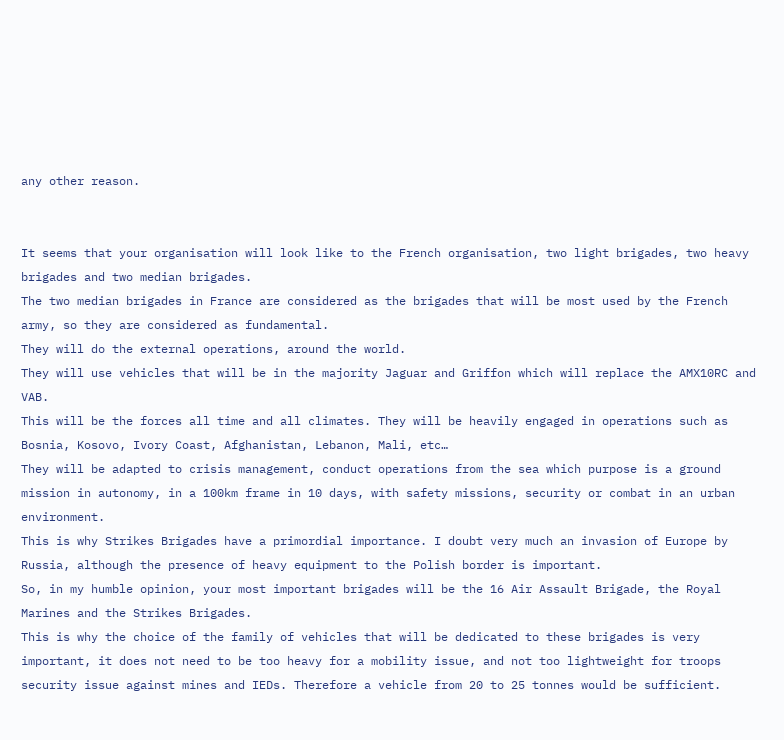any other reason.


It seems that your organisation will look like to the French organisation, two light brigades, two heavy brigades and two median brigades.
The two median brigades in France are considered as the brigades that will be most used by the French army, so they are considered as fundamental.
They will do the external operations, around the world.
They will use vehicles that will be in the majority Jaguar and Griffon which will replace the AMX10RC and VAB.
This will be the forces all time and all climates. They will be heavily engaged in operations such as Bosnia, Kosovo, Ivory Coast, Afghanistan, Lebanon, Mali, etc…
They will be adapted to crisis management, conduct operations from the sea which purpose is a ground mission in autonomy, in a 100km frame in 10 days, with safety missions, security or combat in an urban environment.
This is why Strikes Brigades have a primordial importance. I doubt very much an invasion of Europe by Russia, although the presence of heavy equipment to the Polish border is important.
So, in my humble opinion, your most important brigades will be the 16 Air Assault Brigade, the Royal Marines and the Strikes Brigades.
This is why the choice of the family of vehicles that will be dedicated to these brigades is very important, it does not need to be too heavy for a mobility issue, and not too lightweight for troops security issue against mines and IEDs. Therefore a vehicle from 20 to 25 tonnes would be sufficient.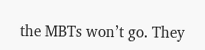the MBTs won’t go. They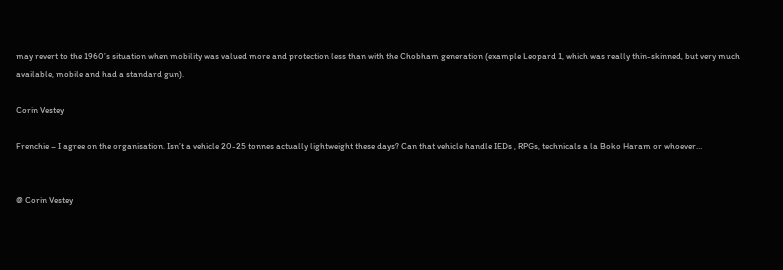may revert to the 1960’s situation when mobility was valued more and protection less than with the Chobham generation (example Leopard 1, which was really thin-skinned, but very much available, mobile and had a standard gun).

Corin Vestey

Frenchie – I agree on the organisation. Isn’t a vehicle 20-25 tonnes actually lightweight these days? Can that vehicle handle IEDs , RPGs, technicals a la Boko Haram or whoever…


@ Corin Vestey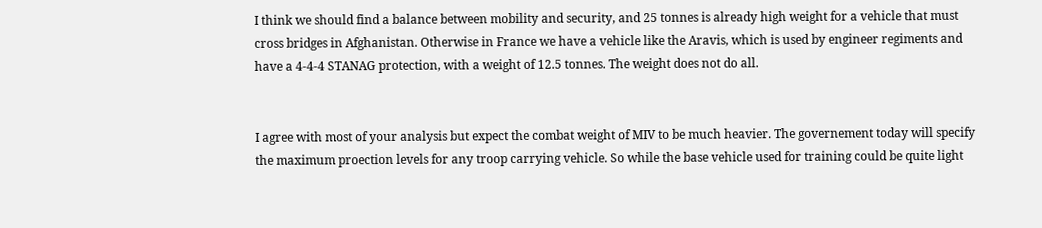I think we should find a balance between mobility and security, and 25 tonnes is already high weight for a vehicle that must cross bridges in Afghanistan. Otherwise in France we have a vehicle like the Aravis, which is used by engineer regiments and have a 4-4-4 STANAG protection, with a weight of 12.5 tonnes. The weight does not do all.


I agree with most of your analysis but expect the combat weight of MIV to be much heavier. The governement today will specify the maximum proection levels for any troop carrying vehicle. So while the base vehicle used for training could be quite light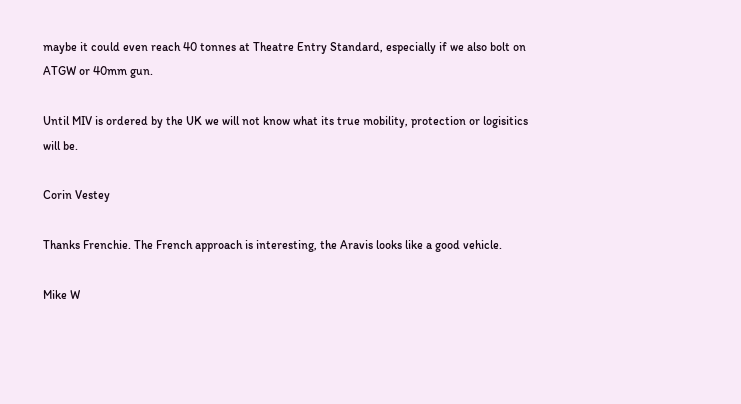maybe it could even reach 40 tonnes at Theatre Entry Standard, especially if we also bolt on ATGW or 40mm gun.

Until MIV is ordered by the UK we will not know what its true mobility, protection or logisitics will be.

Corin Vestey

Thanks Frenchie. The French approach is interesting, the Aravis looks like a good vehicle.

Mike W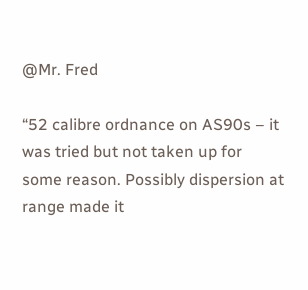@Mr. Fred

“52 calibre ordnance on AS90s – it was tried but not taken up for some reason. Possibly dispersion at range made it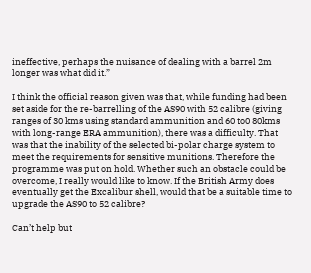ineffective, perhaps the nuisance of dealing with a barrel 2m longer was what did it.”

I think the official reason given was that, while funding had been set aside for the re-barrelling of the AS90 with 52 calibre (giving ranges of 30 kms using standard ammunition and 60 to0 80kms with long-range ERA ammunition), there was a difficulty. That was that the inability of the selected bi-polar charge system to meet the requirements for sensitive munitions. Therefore the programme was put on hold. Whether such an obstacle could be overcome, I really would like to know. If the British Army does eventually get the Excalibur shell, would that be a suitable time to upgrade the AS90 to 52 calibre?

Can’t help but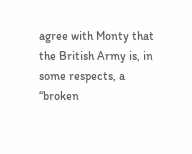agree with Monty that the British Army is, in some respects, a “broken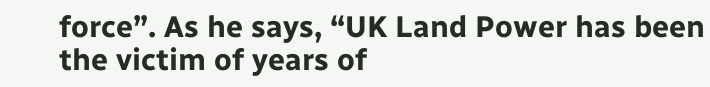force”. As he says, “UK Land Power has been the victim of years of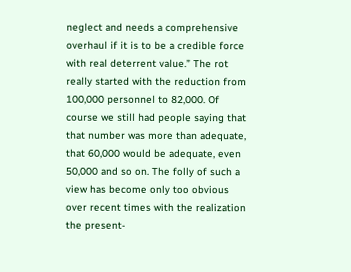neglect and needs a comprehensive overhaul if it is to be a credible force with real deterrent value.” The rot really started with the reduction from 100,000 personnel to 82,000. Of course we still had people saying that that number was more than adequate, that 60,000 would be adequate, even 50,000 and so on. The folly of such a view has become only too obvious over recent times with the realization the present-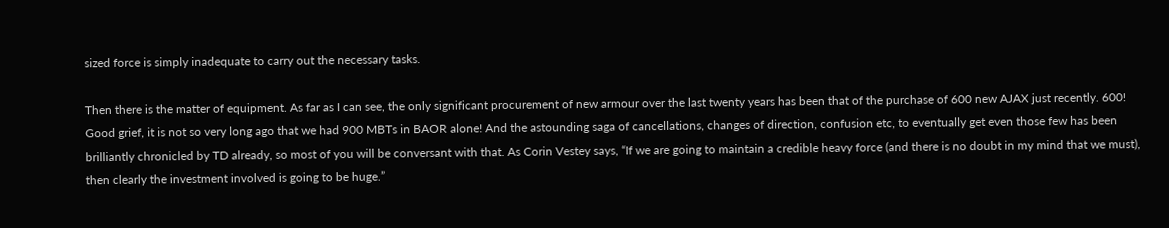sized force is simply inadequate to carry out the necessary tasks.

Then there is the matter of equipment. As far as I can see, the only significant procurement of new armour over the last twenty years has been that of the purchase of 600 new AJAX just recently. 600! Good grief, it is not so very long ago that we had 900 MBTs in BAOR alone! And the astounding saga of cancellations, changes of direction, confusion etc, to eventually get even those few has been brilliantly chronicled by TD already, so most of you will be conversant with that. As Corin Vestey says, “If we are going to maintain a credible heavy force (and there is no doubt in my mind that we must), then clearly the investment involved is going to be huge.”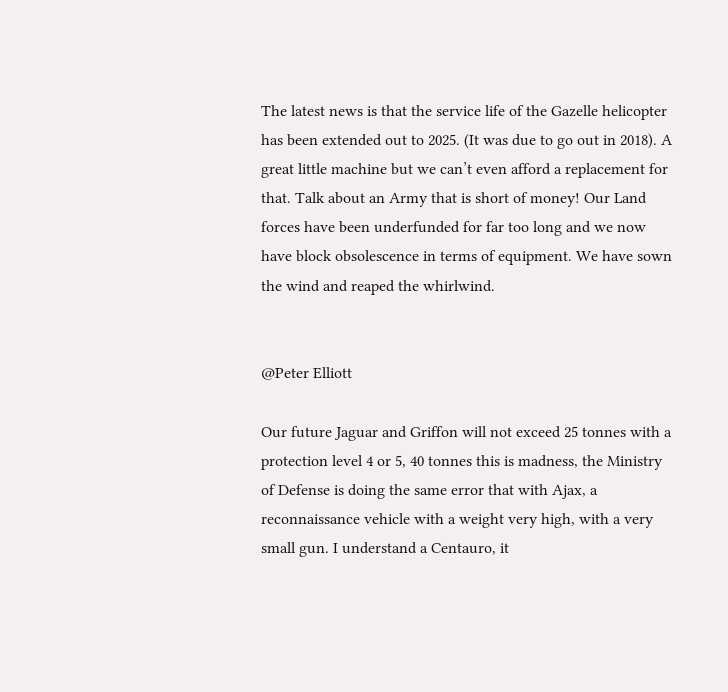The latest news is that the service life of the Gazelle helicopter has been extended out to 2025. (It was due to go out in 2018). A great little machine but we can’t even afford a replacement for that. Talk about an Army that is short of money! Our Land forces have been underfunded for far too long and we now have block obsolescence in terms of equipment. We have sown the wind and reaped the whirlwind.


@Peter Elliott

Our future Jaguar and Griffon will not exceed 25 tonnes with a protection level 4 or 5, 40 tonnes this is madness, the Ministry of Defense is doing the same error that with Ajax, a reconnaissance vehicle with a weight very high, with a very small gun. I understand a Centauro, it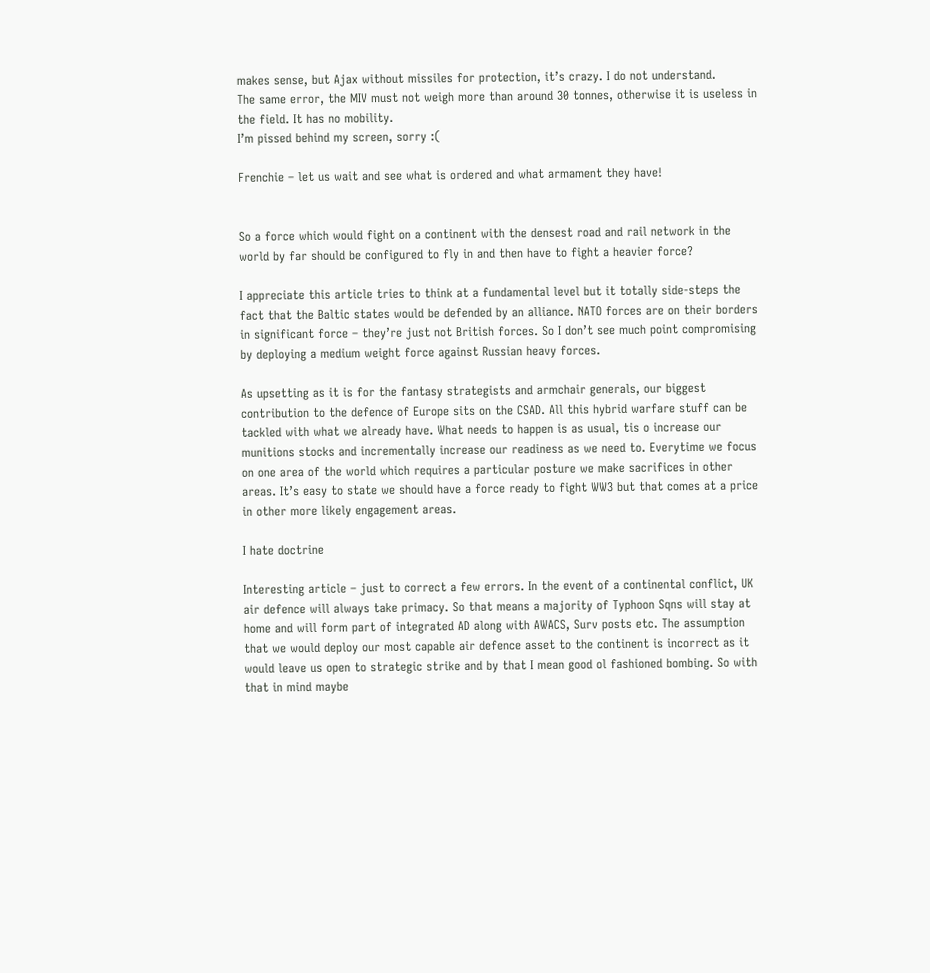makes sense, but Ajax without missiles for protection, it’s crazy. I do not understand.
The same error, the MIV must not weigh more than around 30 tonnes, otherwise it is useless in the field. It has no mobility.
I’m pissed behind my screen, sorry :(

Frenchie – let us wait and see what is ordered and what armament they have!


So a force which would fight on a continent with the densest road and rail network in the world by far should be configured to fly in and then have to fight a heavier force?

I appreciate this article tries to think at a fundamental level but it totally side-steps the fact that the Baltic states would be defended by an alliance. NATO forces are on their borders in significant force – they’re just not British forces. So I don’t see much point compromising by deploying a medium weight force against Russian heavy forces.

As upsetting as it is for the fantasy strategists and armchair generals, our biggest contribution to the defence of Europe sits on the CSAD. All this hybrid warfare stuff can be tackled with what we already have. What needs to happen is as usual, tis o increase our munitions stocks and incrementally increase our readiness as we need to. Everytime we focus on one area of the world which requires a particular posture we make sacrifices in other areas. It’s easy to state we should have a force ready to fight WW3 but that comes at a price in other more likely engagement areas.

I hate doctrine

Interesting article – just to correct a few errors. In the event of a continental conflict, UK air defence will always take primacy. So that means a majority of Typhoon Sqns will stay at home and will form part of integrated AD along with AWACS, Surv posts etc. The assumption that we would deploy our most capable air defence asset to the continent is incorrect as it would leave us open to strategic strike and by that I mean good ol fashioned bombing. So with that in mind maybe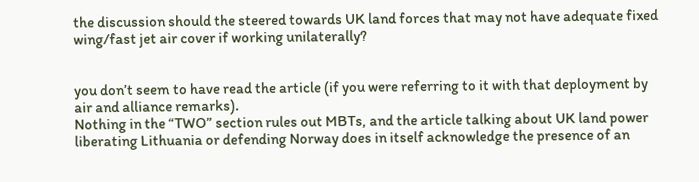the discussion should the steered towards UK land forces that may not have adequate fixed wing/fast jet air cover if working unilaterally?


you don’t seem to have read the article (if you were referring to it with that deployment by air and alliance remarks).
Nothing in the “TWO” section rules out MBTs, and the article talking about UK land power liberating Lithuania or defending Norway does in itself acknowledge the presence of an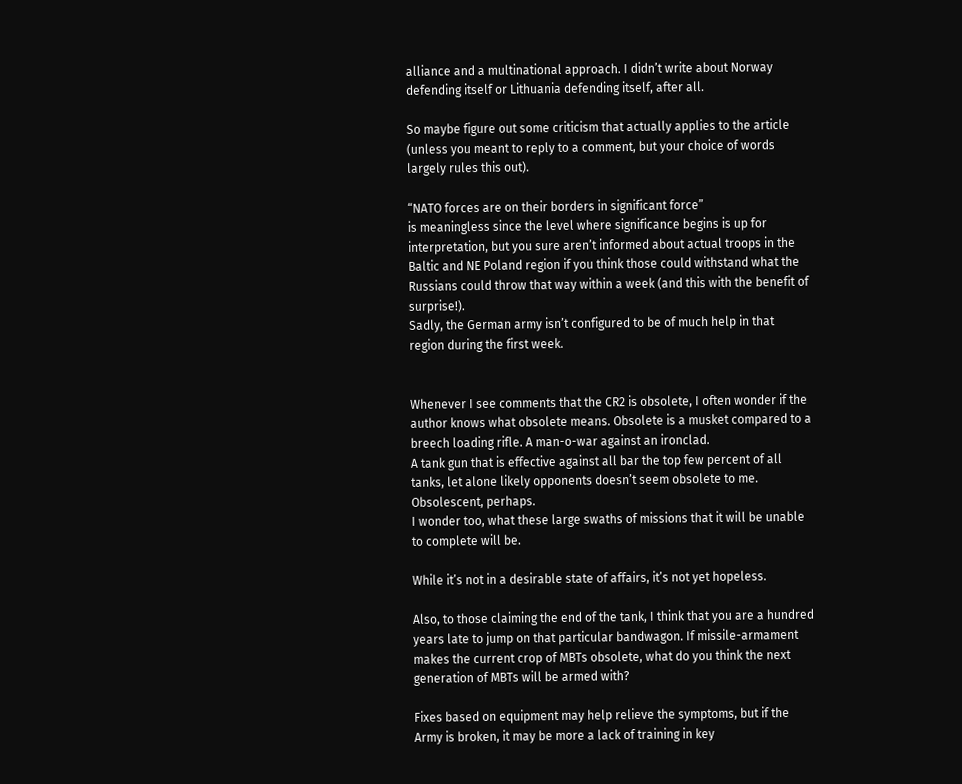alliance and a multinational approach. I didn’t write about Norway defending itself or Lithuania defending itself, after all.

So maybe figure out some criticism that actually applies to the article (unless you meant to reply to a comment, but your choice of words largely rules this out).

“NATO forces are on their borders in significant force”
is meaningless since the level where significance begins is up for interpretation, but you sure aren’t informed about actual troops in the Baltic and NE Poland region if you think those could withstand what the Russians could throw that way within a week (and this with the benefit of surprise!).
Sadly, the German army isn’t configured to be of much help in that region during the first week.


Whenever I see comments that the CR2 is obsolete, I often wonder if the author knows what obsolete means. Obsolete is a musket compared to a breech loading rifle. A man-o-war against an ironclad.
A tank gun that is effective against all bar the top few percent of all tanks, let alone likely opponents doesn’t seem obsolete to me. Obsolescent, perhaps.
I wonder too, what these large swaths of missions that it will be unable to complete will be.

While it’s not in a desirable state of affairs, it’s not yet hopeless.

Also, to those claiming the end of the tank, I think that you are a hundred years late to jump on that particular bandwagon. If missile-armament makes the current crop of MBTs obsolete, what do you think the next generation of MBTs will be armed with?

Fixes based on equipment may help relieve the symptoms, but if the Army is broken, it may be more a lack of training in key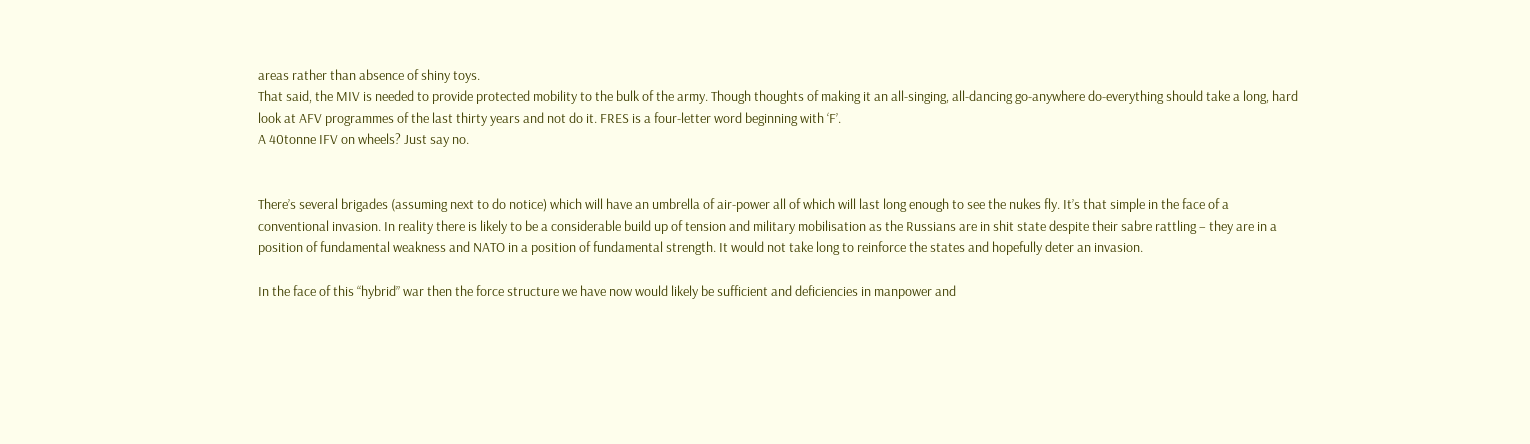areas rather than absence of shiny toys.
That said, the MIV is needed to provide protected mobility to the bulk of the army. Though thoughts of making it an all-singing, all-dancing go-anywhere do-everything should take a long, hard look at AFV programmes of the last thirty years and not do it. FRES is a four-letter word beginning with ‘F’.
A 40tonne IFV on wheels? Just say no.


There’s several brigades (assuming next to do notice) which will have an umbrella of air-power all of which will last long enough to see the nukes fly. It’s that simple in the face of a conventional invasion. In reality there is likely to be a considerable build up of tension and military mobilisation as the Russians are in shit state despite their sabre rattling – they are in a position of fundamental weakness and NATO in a position of fundamental strength. It would not take long to reinforce the states and hopefully deter an invasion.

In the face of this “hybrid” war then the force structure we have now would likely be sufficient and deficiencies in manpower and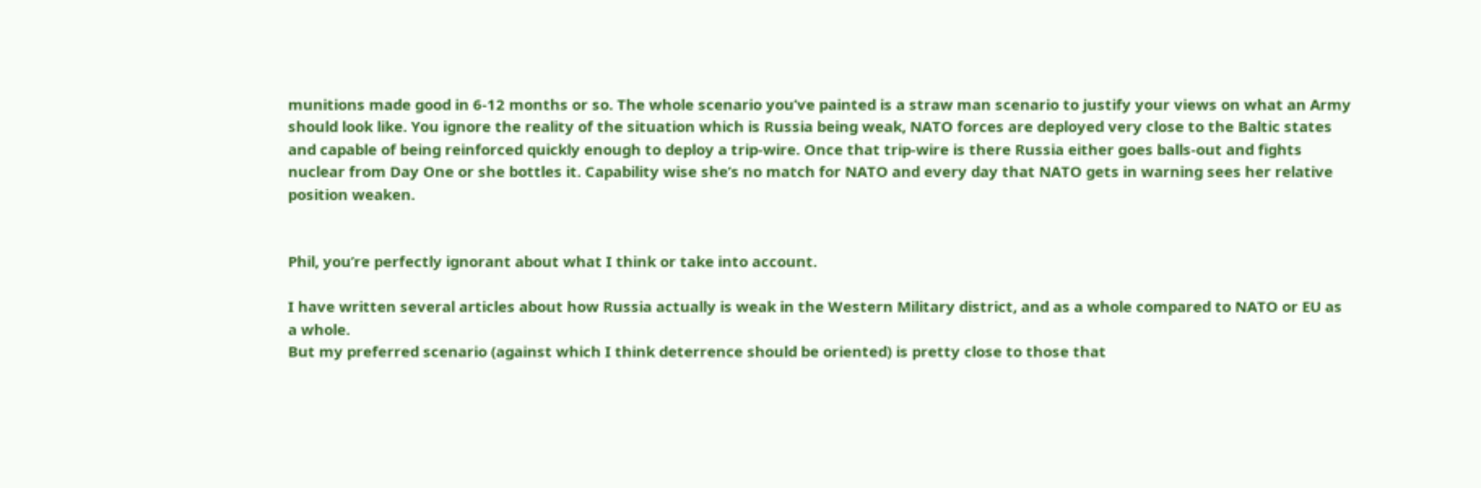munitions made good in 6-12 months or so. The whole scenario you’ve painted is a straw man scenario to justify your views on what an Army should look like. You ignore the reality of the situation which is Russia being weak, NATO forces are deployed very close to the Baltic states and capable of being reinforced quickly enough to deploy a trip-wire. Once that trip-wire is there Russia either goes balls-out and fights nuclear from Day One or she bottles it. Capability wise she’s no match for NATO and every day that NATO gets in warning sees her relative position weaken.


Phil, you’re perfectly ignorant about what I think or take into account.

I have written several articles about how Russia actually is weak in the Western Military district, and as a whole compared to NATO or EU as a whole.
But my preferred scenario (against which I think deterrence should be oriented) is pretty close to those that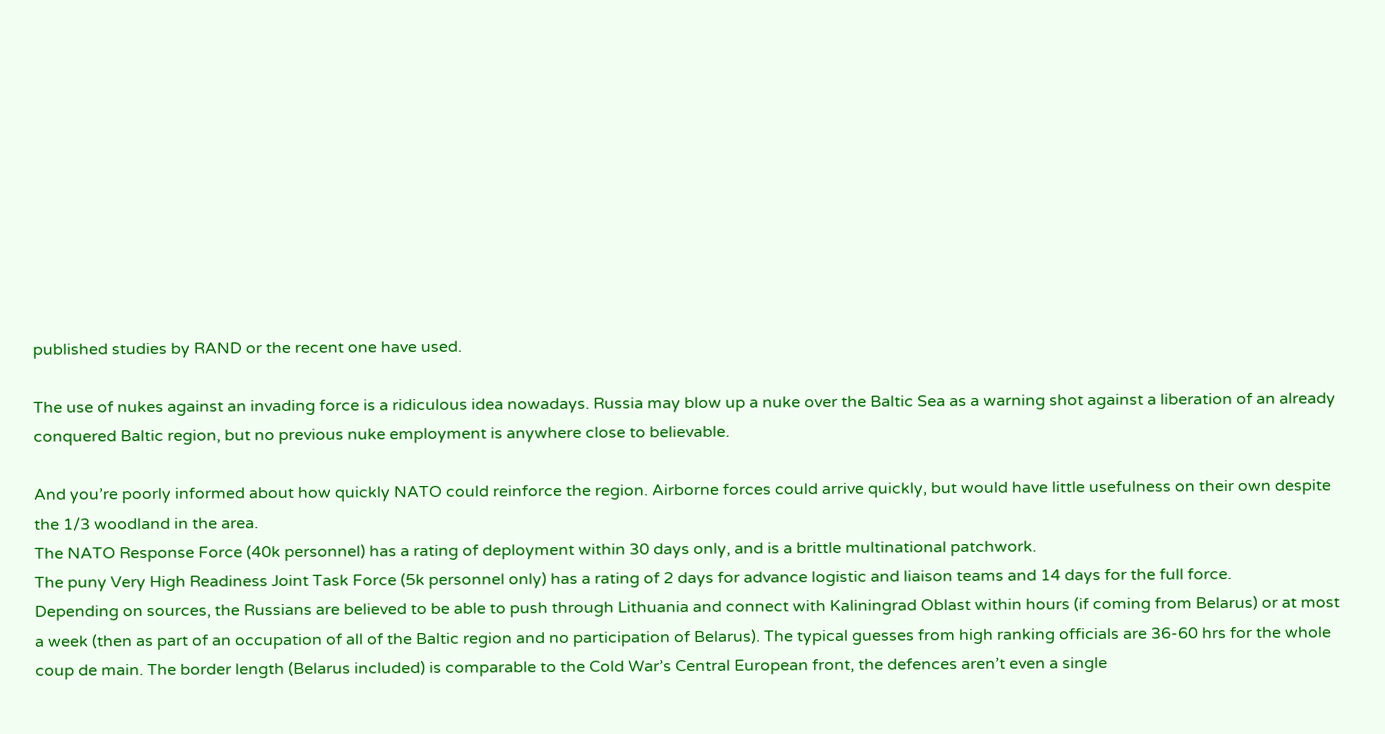published studies by RAND or the recent one have used.

The use of nukes against an invading force is a ridiculous idea nowadays. Russia may blow up a nuke over the Baltic Sea as a warning shot against a liberation of an already conquered Baltic region, but no previous nuke employment is anywhere close to believable.

And you’re poorly informed about how quickly NATO could reinforce the region. Airborne forces could arrive quickly, but would have little usefulness on their own despite the 1/3 woodland in the area.
The NATO Response Force (40k personnel) has a rating of deployment within 30 days only, and is a brittle multinational patchwork.
The puny Very High Readiness Joint Task Force (5k personnel only) has a rating of 2 days for advance logistic and liaison teams and 14 days for the full force.
Depending on sources, the Russians are believed to be able to push through Lithuania and connect with Kaliningrad Oblast within hours (if coming from Belarus) or at most a week (then as part of an occupation of all of the Baltic region and no participation of Belarus). The typical guesses from high ranking officials are 36-60 hrs for the whole coup de main. The border length (Belarus included) is comparable to the Cold War’s Central European front, the defences aren’t even a single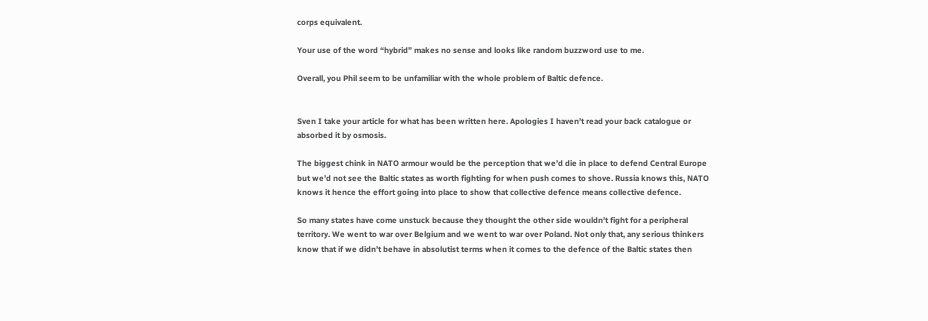corps equivalent.

Your use of the word “hybrid” makes no sense and looks like random buzzword use to me.

Overall, you Phil seem to be unfamiliar with the whole problem of Baltic defence.


Sven I take your article for what has been written here. Apologies I haven’t read your back catalogue or absorbed it by osmosis.

The biggest chink in NATO armour would be the perception that we’d die in place to defend Central Europe but we’d not see the Baltic states as worth fighting for when push comes to shove. Russia knows this, NATO knows it hence the effort going into place to show that collective defence means collective defence.

So many states have come unstuck because they thought the other side wouldn’t fight for a peripheral territory. We went to war over Belgium and we went to war over Poland. Not only that, any serious thinkers know that if we didn’t behave in absolutist terms when it comes to the defence of the Baltic states then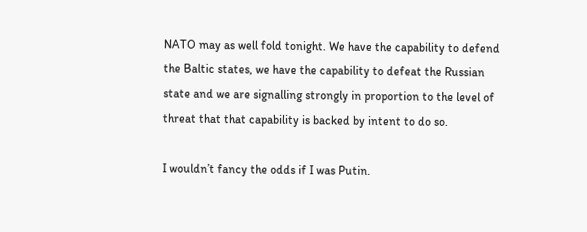NATO may as well fold tonight. We have the capability to defend the Baltic states, we have the capability to defeat the Russian state and we are signalling strongly in proportion to the level of threat that that capability is backed by intent to do so.

I wouldn’t fancy the odds if I was Putin.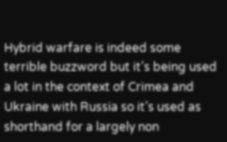Hybrid warfare is indeed some terrible buzzword but it’s being used a lot in the context of Crimea and Ukraine with Russia so it’s used as shorthand for a largely non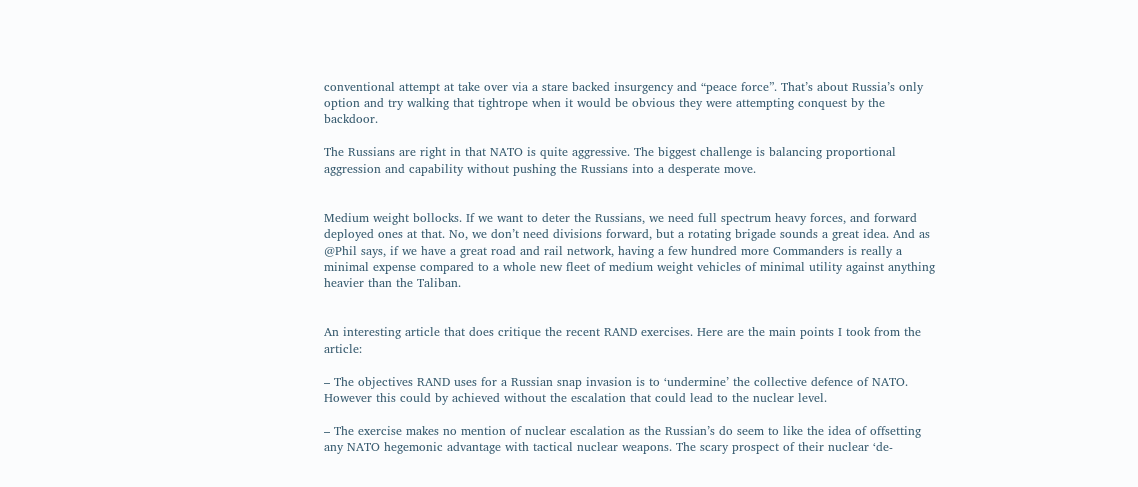conventional attempt at take over via a stare backed insurgency and “peace force”. That’s about Russia’s only option and try walking that tightrope when it would be obvious they were attempting conquest by the backdoor.

The Russians are right in that NATO is quite aggressive. The biggest challenge is balancing proportional aggression and capability without pushing the Russians into a desperate move.


Medium weight bollocks. If we want to deter the Russians, we need full spectrum heavy forces, and forward deployed ones at that. No, we don’t need divisions forward, but a rotating brigade sounds a great idea. And as @Phil says, if we have a great road and rail network, having a few hundred more Commanders is really a minimal expense compared to a whole new fleet of medium weight vehicles of minimal utility against anything heavier than the Taliban.


An interesting article that does critique the recent RAND exercises. Here are the main points I took from the article:

– The objectives RAND uses for a Russian snap invasion is to ‘undermine’ the collective defence of NATO. However this could by achieved without the escalation that could lead to the nuclear level.

– The exercise makes no mention of nuclear escalation as the Russian’s do seem to like the idea of offsetting any NATO hegemonic advantage with tactical nuclear weapons. The scary prospect of their nuclear ‘de-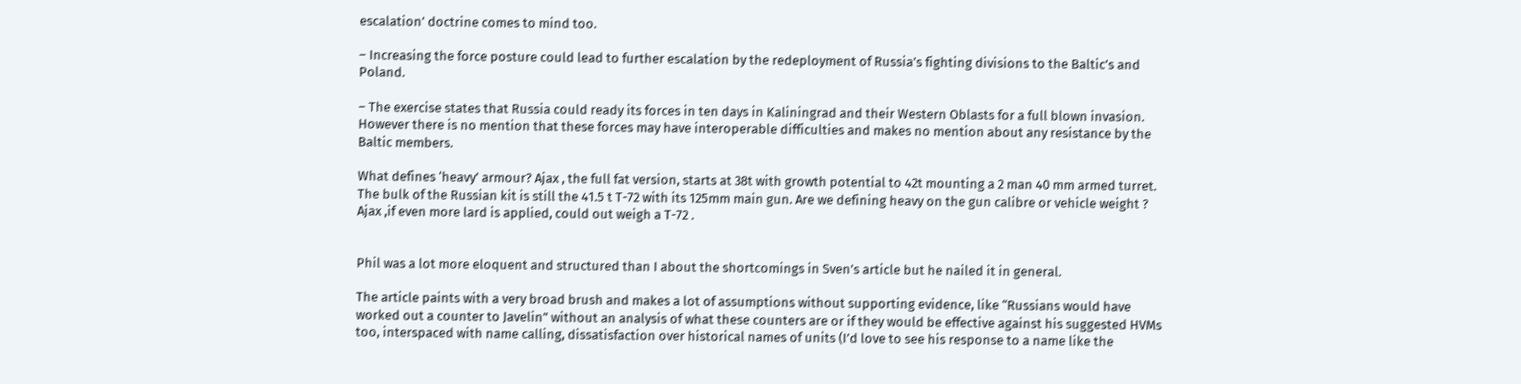escalation’ doctrine comes to mind too.

– Increasing the force posture could lead to further escalation by the redeployment of Russia’s fighting divisions to the Baltic’s and Poland.

– The exercise states that Russia could ready its forces in ten days in Kaliningrad and their Western Oblasts for a full blown invasion. However there is no mention that these forces may have interoperable difficulties and makes no mention about any resistance by the Baltic members.

What defines ‘heavy’ armour? Ajax , the full fat version, starts at 38t with growth potential to 42t mounting a 2 man 40 mm armed turret. The bulk of the Russian kit is still the 41.5 t T-72 with its 125mm main gun. Are we defining heavy on the gun calibre or vehicle weight ? Ajax ,if even more lard is applied, could out weigh a T-72 .


Phil was a lot more eloquent and structured than I about the shortcomings in Sven’s article but he nailed it in general.

The article paints with a very broad brush and makes a lot of assumptions without supporting evidence, like “Russians would have worked out a counter to Javelin” without an analysis of what these counters are or if they would be effective against his suggested HVMs too, interspaced with name calling, dissatisfaction over historical names of units (I’d love to see his response to a name like the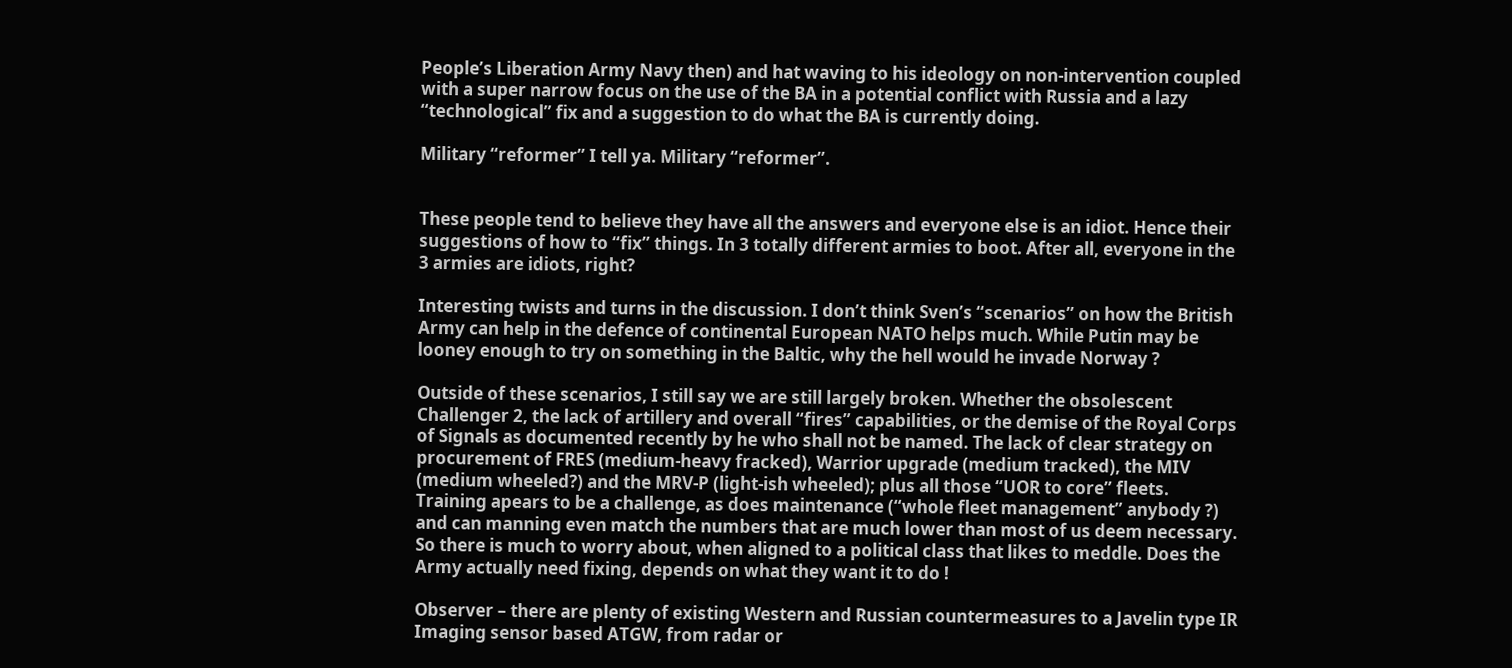People’s Liberation Army Navy then) and hat waving to his ideology on non-intervention coupled with a super narrow focus on the use of the BA in a potential conflict with Russia and a lazy “technological” fix and a suggestion to do what the BA is currently doing.

Military “reformer” I tell ya. Military “reformer”.


These people tend to believe they have all the answers and everyone else is an idiot. Hence their suggestions of how to “fix” things. In 3 totally different armies to boot. After all, everyone in the 3 armies are idiots, right?

Interesting twists and turns in the discussion. I don’t think Sven’s “scenarios” on how the British Army can help in the defence of continental European NATO helps much. While Putin may be looney enough to try on something in the Baltic, why the hell would he invade Norway ?

Outside of these scenarios, I still say we are still largely broken. Whether the obsolescent Challenger 2, the lack of artillery and overall “fires” capabilities, or the demise of the Royal Corps of Signals as documented recently by he who shall not be named. The lack of clear strategy on procurement of FRES (medium-heavy fracked), Warrior upgrade (medium tracked), the MIV (medium wheeled?) and the MRV-P (light-ish wheeled); plus all those “UOR to core” fleets. Training apears to be a challenge, as does maintenance (“whole fleet management” anybody ?) and can manning even match the numbers that are much lower than most of us deem necessary. So there is much to worry about, when aligned to a political class that likes to meddle. Does the Army actually need fixing, depends on what they want it to do !

Observer – there are plenty of existing Western and Russian countermeasures to a Javelin type IR Imaging sensor based ATGW, from radar or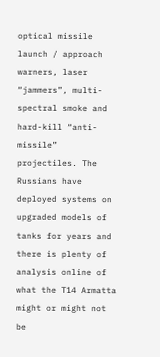optical missile launch / approach warners, laser “jammers”, multi-spectral smoke and hard-kill “anti-missile” projectiles. The Russians have deployed systems on upgraded models of tanks for years and there is plenty of analysis online of what the T14 Armatta might or might not be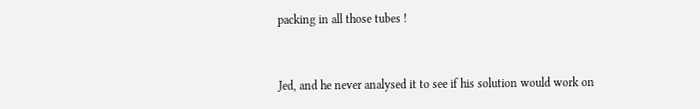packing in all those tubes !


Jed, and he never analysed it to see if his solution would work on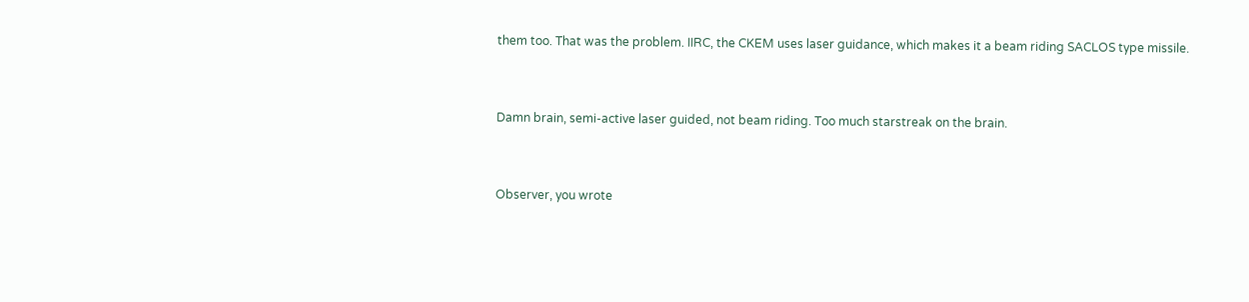them too. That was the problem. IIRC, the CKEM uses laser guidance, which makes it a beam riding SACLOS type missile.


Damn brain, semi-active laser guided, not beam riding. Too much starstreak on the brain.


Observer, you wrote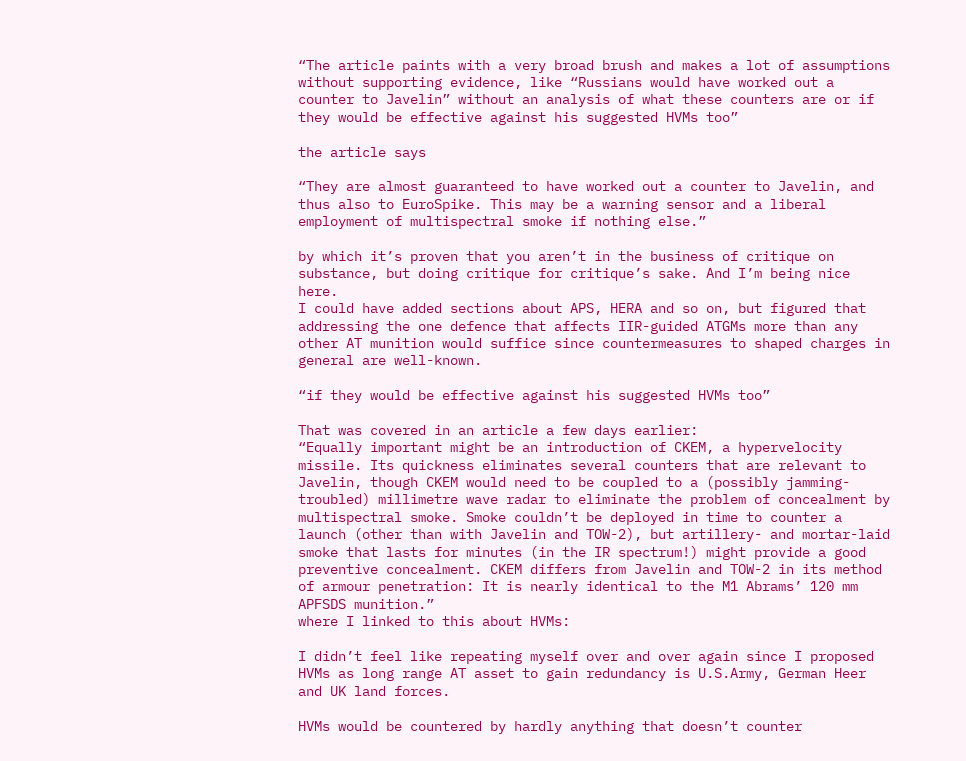“The article paints with a very broad brush and makes a lot of assumptions without supporting evidence, like “Russians would have worked out a counter to Javelin” without an analysis of what these counters are or if they would be effective against his suggested HVMs too”

the article says

“They are almost guaranteed to have worked out a counter to Javelin, and thus also to EuroSpike. This may be a warning sensor and a liberal employment of multispectral smoke if nothing else.”

by which it’s proven that you aren’t in the business of critique on substance, but doing critique for critique’s sake. And I’m being nice here.
I could have added sections about APS, HERA and so on, but figured that addressing the one defence that affects IIR-guided ATGMs more than any other AT munition would suffice since countermeasures to shaped charges in general are well-known.

“if they would be effective against his suggested HVMs too”

That was covered in an article a few days earlier:
“Equally important might be an introduction of CKEM, a hypervelocity missile. Its quickness eliminates several counters that are relevant to Javelin, though CKEM would need to be coupled to a (possibly jamming-troubled) millimetre wave radar to eliminate the problem of concealment by multispectral smoke. Smoke couldn’t be deployed in time to counter a launch (other than with Javelin and TOW-2), but artillery- and mortar-laid smoke that lasts for minutes (in the IR spectrum!) might provide a good preventive concealment. CKEM differs from Javelin and TOW-2 in its method of armour penetration: It is nearly identical to the M1 Abrams’ 120 mm APFSDS munition.”
where I linked to this about HVMs:

I didn’t feel like repeating myself over and over again since I proposed HVMs as long range AT asset to gain redundancy is U.S.Army, German Heer and UK land forces.

HVMs would be countered by hardly anything that doesn’t counter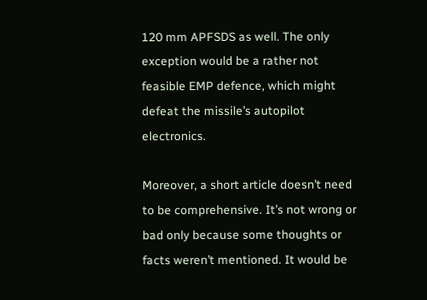120 mm APFSDS as well. The only exception would be a rather not feasible EMP defence, which might defeat the missile’s autopilot electronics.

Moreover, a short article doesn’t need to be comprehensive. It’s not wrong or bad only because some thoughts or facts weren’t mentioned. It would be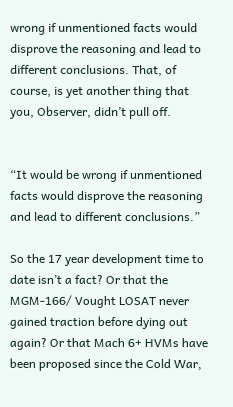wrong if unmentioned facts would disprove the reasoning and lead to different conclusions. That, of course, is yet another thing that you, Observer, didn’t pull off.


“It would be wrong if unmentioned facts would disprove the reasoning and lead to different conclusions.”

So the 17 year development time to date isn’t a fact? Or that the MGM-166/ Vought LOSAT never gained traction before dying out again? Or that Mach 6+ HVMs have been proposed since the Cold War,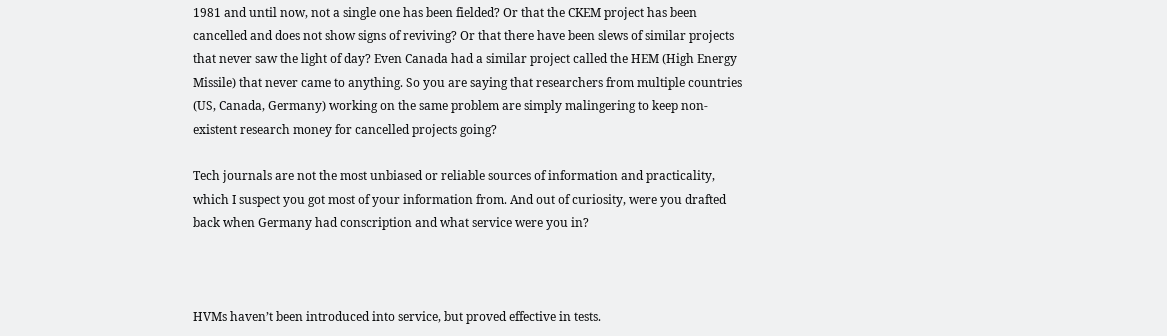1981 and until now, not a single one has been fielded? Or that the CKEM project has been cancelled and does not show signs of reviving? Or that there have been slews of similar projects that never saw the light of day? Even Canada had a similar project called the HEM (High Energy Missile) that never came to anything. So you are saying that researchers from multiple countries (US, Canada, Germany) working on the same problem are simply malingering to keep non-existent research money for cancelled projects going?

Tech journals are not the most unbiased or reliable sources of information and practicality, which I suspect you got most of your information from. And out of curiosity, were you drafted back when Germany had conscription and what service were you in?



HVMs haven’t been introduced into service, but proved effective in tests.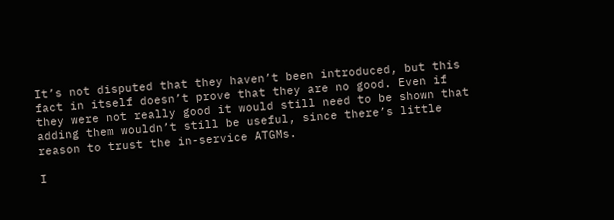It’s not disputed that they haven’t been introduced, but this fact in itself doesn’t prove that they are no good. Even if they were not really good it would still need to be shown that adding them wouldn’t still be useful, since there’s little reason to trust the in-service ATGMs.

I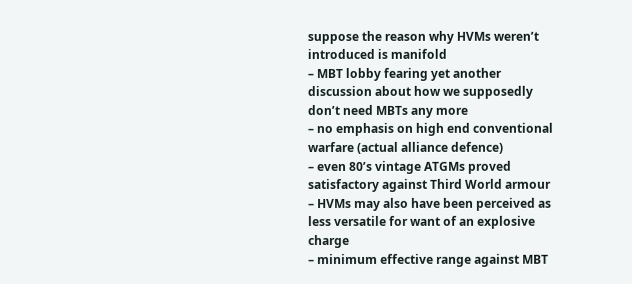suppose the reason why HVMs weren’t introduced is manifold
– MBT lobby fearing yet another discussion about how we supposedly don’t need MBTs any more
– no emphasis on high end conventional warfare (actual alliance defence)
– even 80’s vintage ATGMs proved satisfactory against Third World armour
– HVMs may also have been perceived as less versatile for want of an explosive charge
– minimum effective range against MBT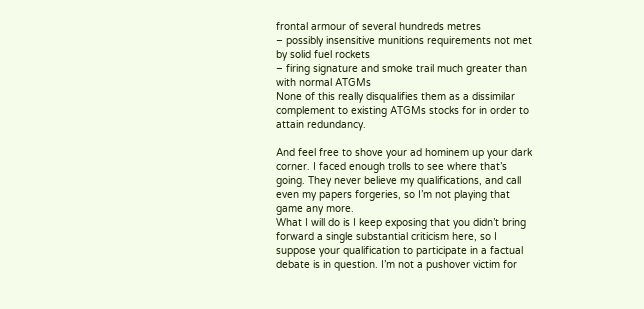frontal armour of several hundreds metres
– possibly insensitive munitions requirements not met by solid fuel rockets
– firing signature and smoke trail much greater than with normal ATGMs
None of this really disqualifies them as a dissimilar complement to existing ATGMs stocks for in order to attain redundancy.

And feel free to shove your ad hominem up your dark corner. I faced enough trolls to see where that’s going. They never believe my qualifications, and call even my papers forgeries, so I’m not playing that game any more.
What I will do is I keep exposing that you didn’t bring forward a single substantial criticism here, so I suppose your qualification to participate in a factual debate is in question. I’m not a pushover victim for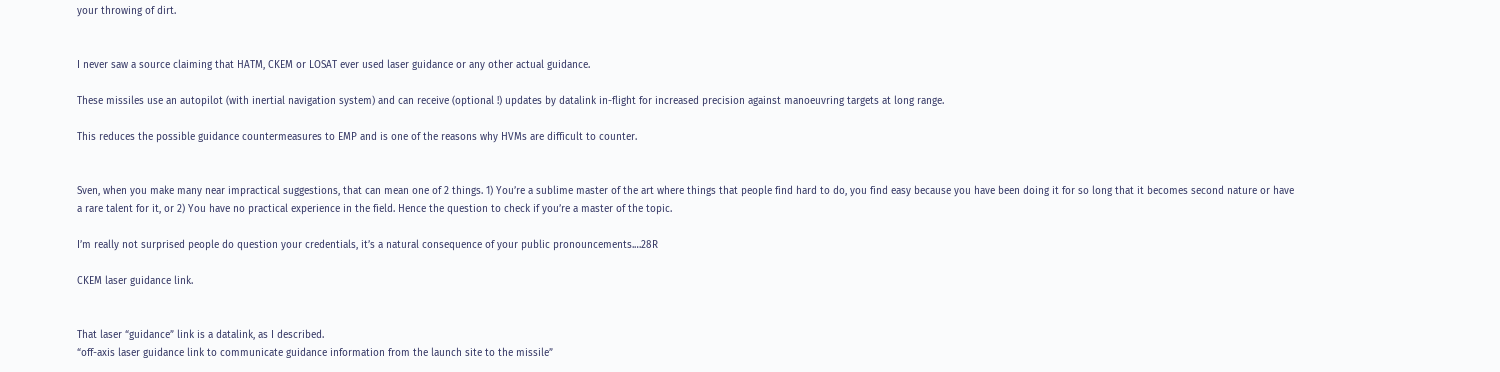your throwing of dirt.


I never saw a source claiming that HATM, CKEM or LOSAT ever used laser guidance or any other actual guidance.

These missiles use an autopilot (with inertial navigation system) and can receive (optional !) updates by datalink in-flight for increased precision against manoeuvring targets at long range.

This reduces the possible guidance countermeasures to EMP and is one of the reasons why HVMs are difficult to counter.


Sven, when you make many near impractical suggestions, that can mean one of 2 things. 1) You’re a sublime master of the art where things that people find hard to do, you find easy because you have been doing it for so long that it becomes second nature or have a rare talent for it, or 2) You have no practical experience in the field. Hence the question to check if you’re a master of the topic.

I’m really not surprised people do question your credentials, it’s a natural consequence of your public pronouncements.…28R

CKEM laser guidance link.


That laser “guidance” link is a datalink, as I described.
“off-axis laser guidance link to communicate guidance information from the launch site to the missile”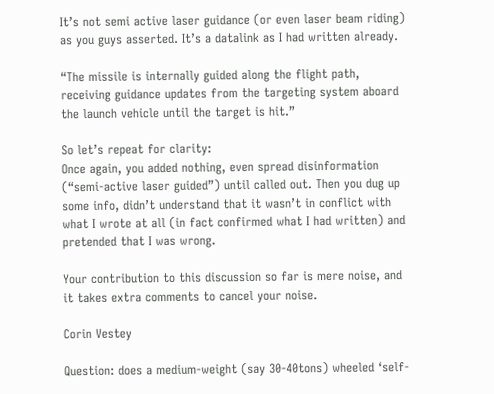It’s not semi active laser guidance (or even laser beam riding) as you guys asserted. It’s a datalink as I had written already.

“The missile is internally guided along the flight path, receiving guidance updates from the targeting system aboard the launch vehicle until the target is hit.”

So let’s repeat for clarity:
Once again, you added nothing, even spread disinformation (“semi-active laser guided”) until called out. Then you dug up some info, didn’t understand that it wasn’t in conflict with what I wrote at all (in fact confirmed what I had written) and pretended that I was wrong.

Your contribution to this discussion so far is mere noise, and it takes extra comments to cancel your noise.

Corin Vestey

Question: does a medium-weight (say 30-40tons) wheeled ‘self-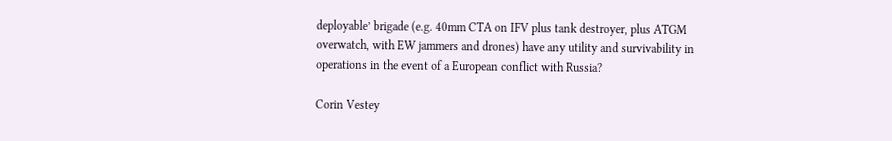deployable’ brigade (e.g. 40mm CTA on IFV plus tank destroyer, plus ATGM overwatch, with EW jammers and drones) have any utility and survivability in operations in the event of a European conflict with Russia?

Corin Vestey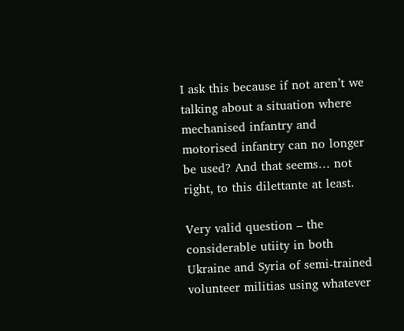I ask this because if not aren’t we talking about a situation where mechanised infantry and motorised infantry can no longer be used? And that seems… not right, to this dilettante at least.

Very valid question – the considerable utiity in both Ukraine and Syria of semi-trained volunteer militias using whatever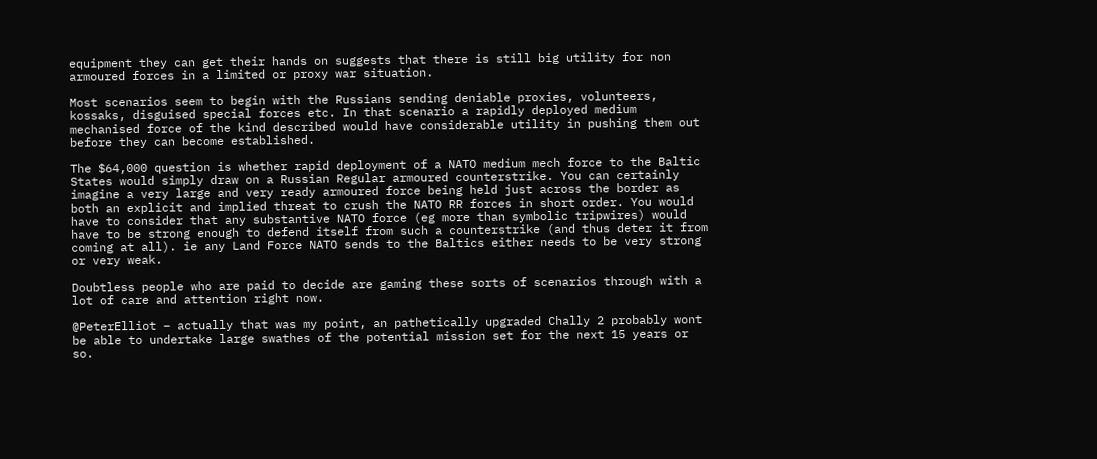equipment they can get their hands on suggests that there is still big utility for non armoured forces in a limited or proxy war situation.

Most scenarios seem to begin with the Russians sending deniable proxies, volunteers, kossaks, disguised special forces etc. In that scenario a rapidly deployed medium mechanised force of the kind described would have considerable utility in pushing them out before they can become established.

The $64,000 question is whether rapid deployment of a NATO medium mech force to the Baltic States would simply draw on a Russian Regular armoured counterstrike. You can certainly imagine a very large and very ready armoured force being held just across the border as both an explicit and implied threat to crush the NATO RR forces in short order. You would have to consider that any substantive NATO force (eg more than symbolic tripwires) would have to be strong enough to defend itself from such a counterstrike (and thus deter it from coming at all). ie any Land Force NATO sends to the Baltics either needs to be very strong or very weak.

Doubtless people who are paid to decide are gaming these sorts of scenarios through with a lot of care and attention right now.

@PeterElliot – actually that was my point, an pathetically upgraded Chally 2 probably wont be able to undertake large swathes of the potential mission set for the next 15 years or so.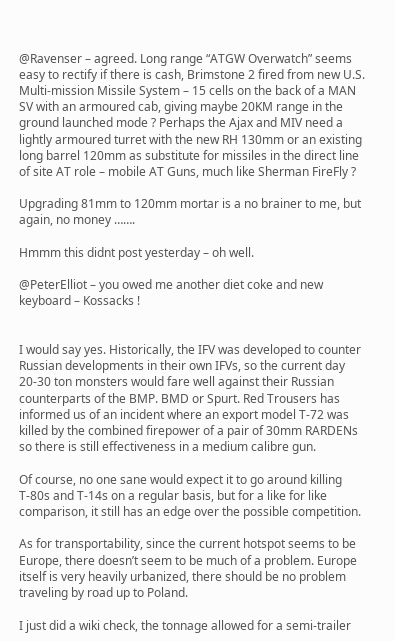@Ravenser – agreed. Long range “ATGW Overwatch” seems easy to rectify if there is cash, Brimstone 2 fired from new U.S. Multi-mission Missile System – 15 cells on the back of a MAN SV with an armoured cab, giving maybe 20KM range in the ground launched mode ? Perhaps the Ajax and MIV need a lightly armoured turret with the new RH 130mm or an existing long barrel 120mm as substitute for missiles in the direct line of site AT role – mobile AT Guns, much like Sherman FireFly ?

Upgrading 81mm to 120mm mortar is a no brainer to me, but again, no money …….

Hmmm this didnt post yesterday – oh well.

@PeterElliot – you owed me another diet coke and new keyboard – Kossacks !


I would say yes. Historically, the IFV was developed to counter Russian developments in their own IFVs, so the current day 20-30 ton monsters would fare well against their Russian counterparts of the BMP. BMD or Spurt. Red Trousers has informed us of an incident where an export model T-72 was killed by the combined firepower of a pair of 30mm RARDENs so there is still effectiveness in a medium calibre gun.

Of course, no one sane would expect it to go around killing T-80s and T-14s on a regular basis, but for a like for like comparison, it still has an edge over the possible competition.

As for transportability, since the current hotspot seems to be Europe, there doesn’t seem to be much of a problem. Europe itself is very heavily urbanized, there should be no problem traveling by road up to Poland.

I just did a wiki check, the tonnage allowed for a semi-trailer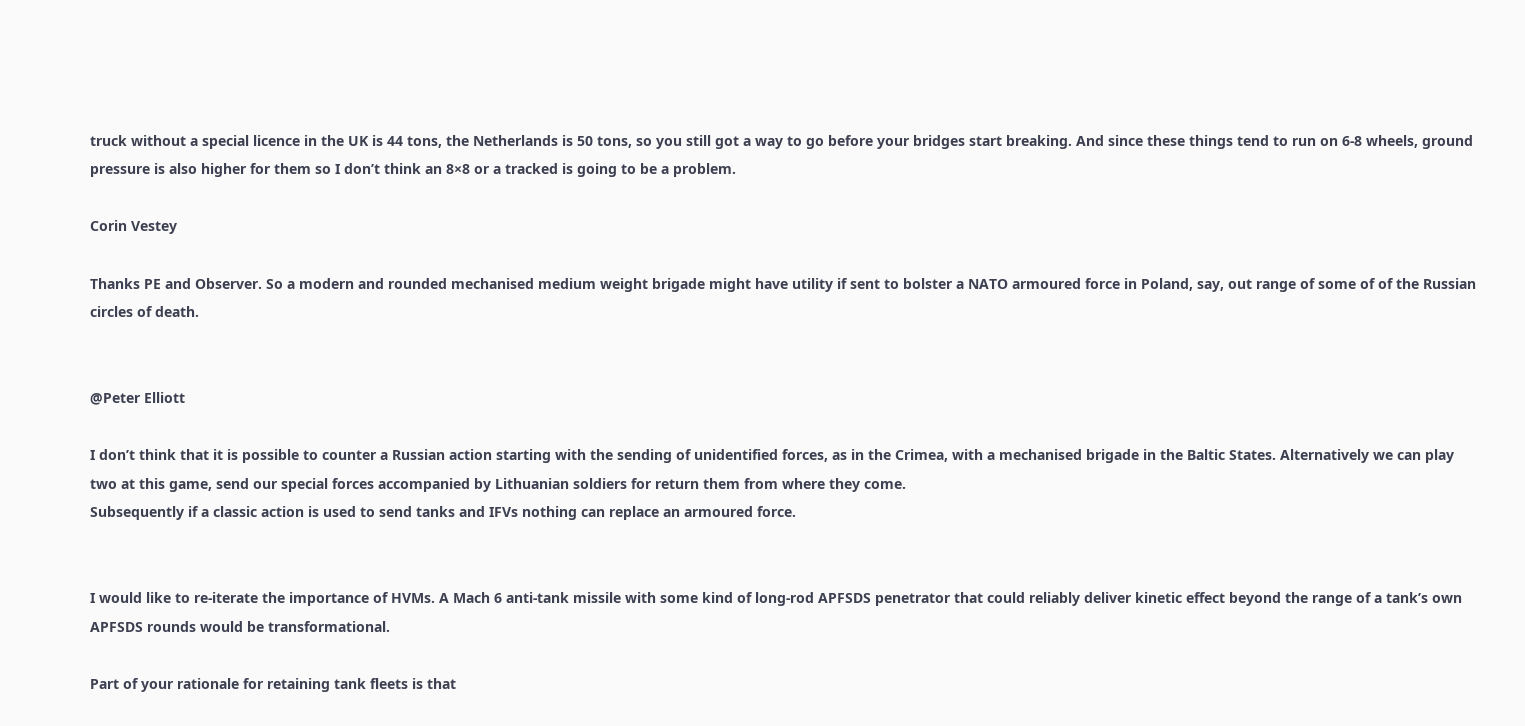truck without a special licence in the UK is 44 tons, the Netherlands is 50 tons, so you still got a way to go before your bridges start breaking. And since these things tend to run on 6-8 wheels, ground pressure is also higher for them so I don’t think an 8×8 or a tracked is going to be a problem.

Corin Vestey

Thanks PE and Observer. So a modern and rounded mechanised medium weight brigade might have utility if sent to bolster a NATO armoured force in Poland, say, out range of some of of the Russian circles of death.


@Peter Elliott

I don’t think that it is possible to counter a Russian action starting with the sending of unidentified forces, as in the Crimea, with a mechanised brigade in the Baltic States. Alternatively we can play two at this game, send our special forces accompanied by Lithuanian soldiers for return them from where they come.
Subsequently if a classic action is used to send tanks and IFVs nothing can replace an armoured force.


I would like to re-iterate the importance of HVMs. A Mach 6 anti-tank missile with some kind of long-rod APFSDS penetrator that could reliably deliver kinetic effect beyond the range of a tank’s own APFSDS rounds would be transformational.

Part of your rationale for retaining tank fleets is that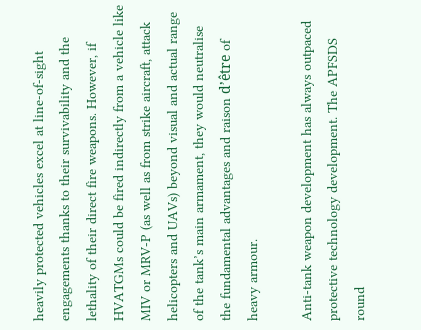heavily protected vehicles excel at line-of-sight engagements thanks to their survivability and the lethality of their direct fire weapons. However, if HVATGMs could be fired indirectly from a vehicle like MIV or MRV-P (as well as from strike aircraft, attack helicopters and UAVs) beyond visual and actual range of the tank’s main armament, they would neutralise the fundamental advantages and raison d’être of heavy armour.

Anti-tank weapon development has always outpaced protective technology development. The APFSDS round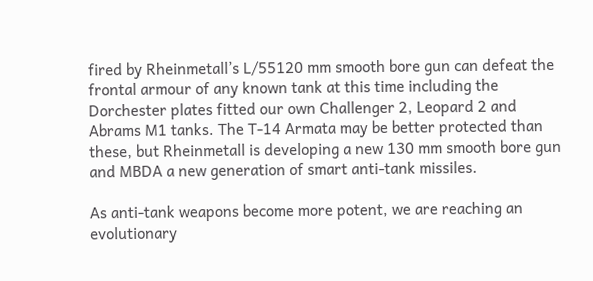fired by Rheinmetall’s L/55120 mm smooth bore gun can defeat the frontal armour of any known tank at this time including the Dorchester plates fitted our own Challenger 2, Leopard 2 and Abrams M1 tanks. The T-14 Armata may be better protected than these, but Rheinmetall is developing a new 130 mm smooth bore gun and MBDA a new generation of smart anti-tank missiles.

As anti-tank weapons become more potent, we are reaching an evolutionary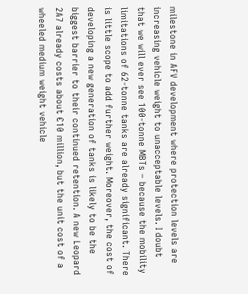milestone in AFV development where protection levels are increasing vehicle weight to unacceptable levels. I doubt that we will ever see 100-tonne MBTs – because the mobility limitations of 62-tonne tanks are already significant. There is little scope to add further weight. Moreover, the cost of developing a new generation of tanks is likely to be the biggest barrier to their continued retention. A new Leopard 2A7 already costs about €10 million, but the unit cost of a wheeled medium weight vehicle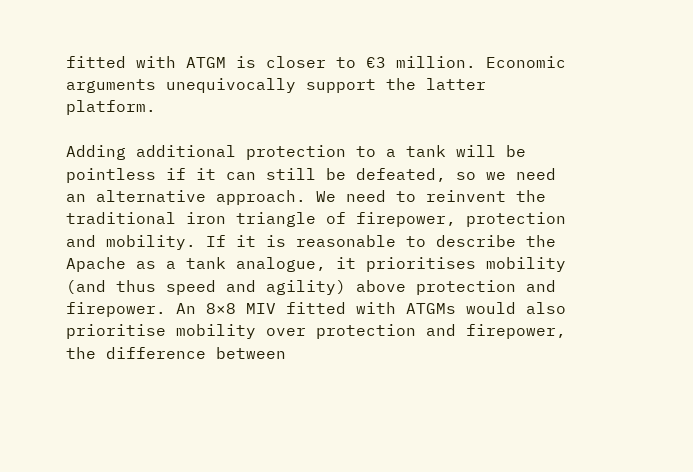fitted with ATGM is closer to €3 million. Economic arguments unequivocally support the latter platform.

Adding additional protection to a tank will be pointless if it can still be defeated, so we need an alternative approach. We need to reinvent the traditional iron triangle of firepower, protection and mobility. If it is reasonable to describe the Apache as a tank analogue, it prioritises mobility (and thus speed and agility) above protection and firepower. An 8×8 MIV fitted with ATGMs would also prioritise mobility over protection and firepower, the difference between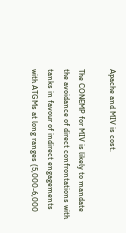Apache and MIV is cost.

The CONEMP for MIV is likely to mandate the avoidance of direct confrontations with tanks in favour of indirect engagements with ATGMs at long ranges (5,000-6,000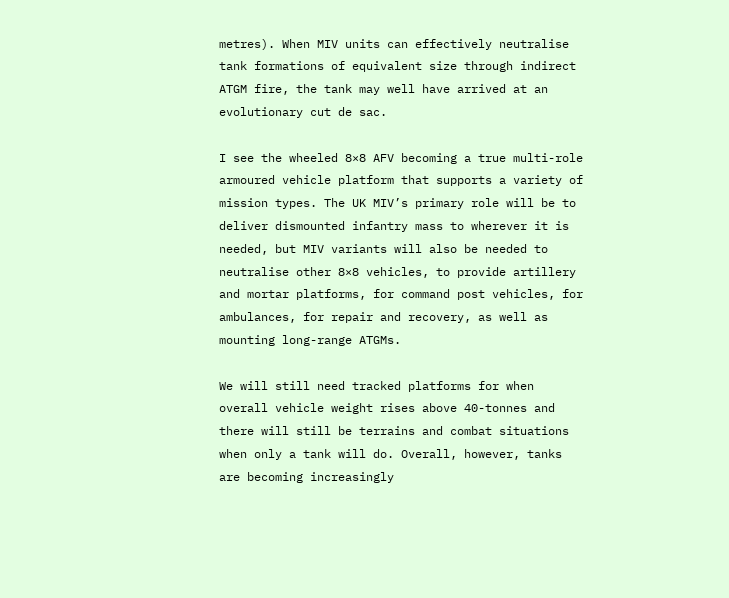metres). When MIV units can effectively neutralise tank formations of equivalent size through indirect ATGM fire, the tank may well have arrived at an evolutionary cut de sac.

I see the wheeled 8×8 AFV becoming a true multi-role armoured vehicle platform that supports a variety of mission types. The UK MIV’s primary role will be to deliver dismounted infantry mass to wherever it is needed, but MIV variants will also be needed to neutralise other 8×8 vehicles, to provide artillery and mortar platforms, for command post vehicles, for ambulances, for repair and recovery, as well as mounting long-range ATGMs.

We will still need tracked platforms for when overall vehicle weight rises above 40-tonnes and there will still be terrains and combat situations when only a tank will do. Overall, however, tanks are becoming increasingly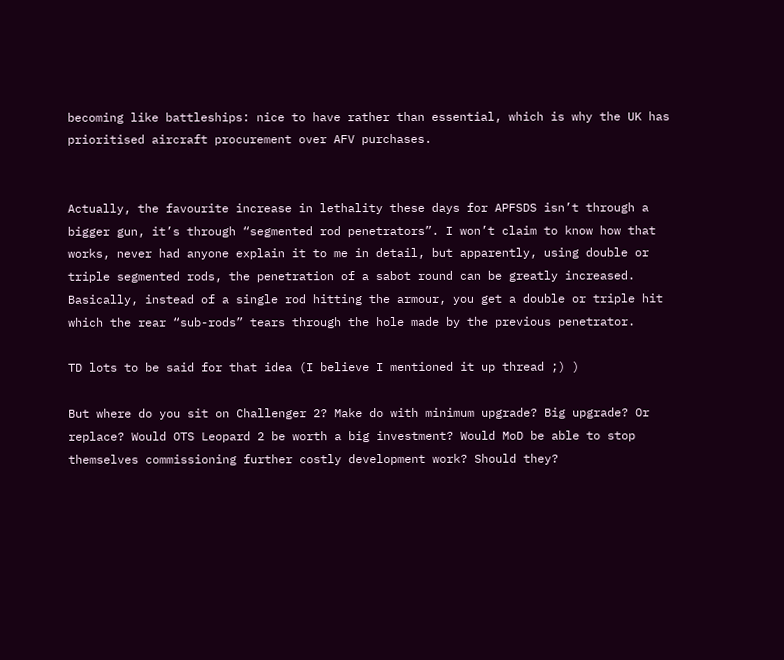becoming like battleships: nice to have rather than essential, which is why the UK has prioritised aircraft procurement over AFV purchases.


Actually, the favourite increase in lethality these days for APFSDS isn’t through a bigger gun, it’s through “segmented rod penetrators”. I won’t claim to know how that works, never had anyone explain it to me in detail, but apparently, using double or triple segmented rods, the penetration of a sabot round can be greatly increased. Basically, instead of a single rod hitting the armour, you get a double or triple hit which the rear “sub-rods” tears through the hole made by the previous penetrator.

TD lots to be said for that idea (I believe I mentioned it up thread ;) )

But where do you sit on Challenger 2? Make do with minimum upgrade? Big upgrade? Or replace? Would OTS Leopard 2 be worth a big investment? Would MoD be able to stop themselves commissioning further costly development work? Should they?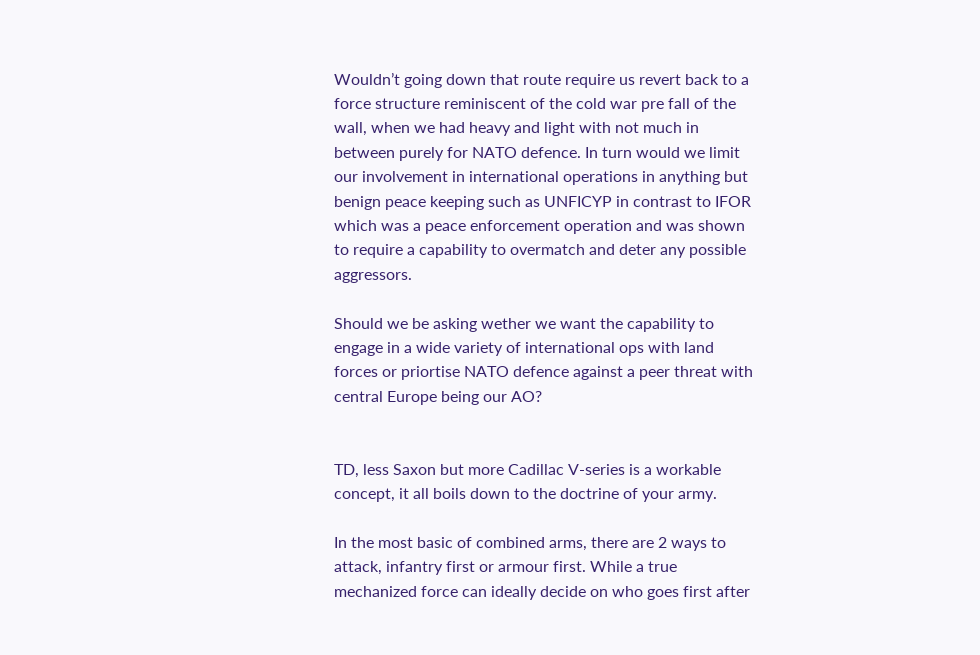Wouldn’t going down that route require us revert back to a force structure reminiscent of the cold war pre fall of the wall, when we had heavy and light with not much in between purely for NATO defence. In turn would we limit our involvement in international operations in anything but benign peace keeping such as UNFICYP in contrast to IFOR which was a peace enforcement operation and was shown to require a capability to overmatch and deter any possible aggressors.

Should we be asking wether we want the capability to engage in a wide variety of international ops with land forces or priortise NATO defence against a peer threat with central Europe being our AO?


TD, less Saxon but more Cadillac V-series is a workable concept, it all boils down to the doctrine of your army.

In the most basic of combined arms, there are 2 ways to attack, infantry first or armour first. While a true mechanized force can ideally decide on who goes first after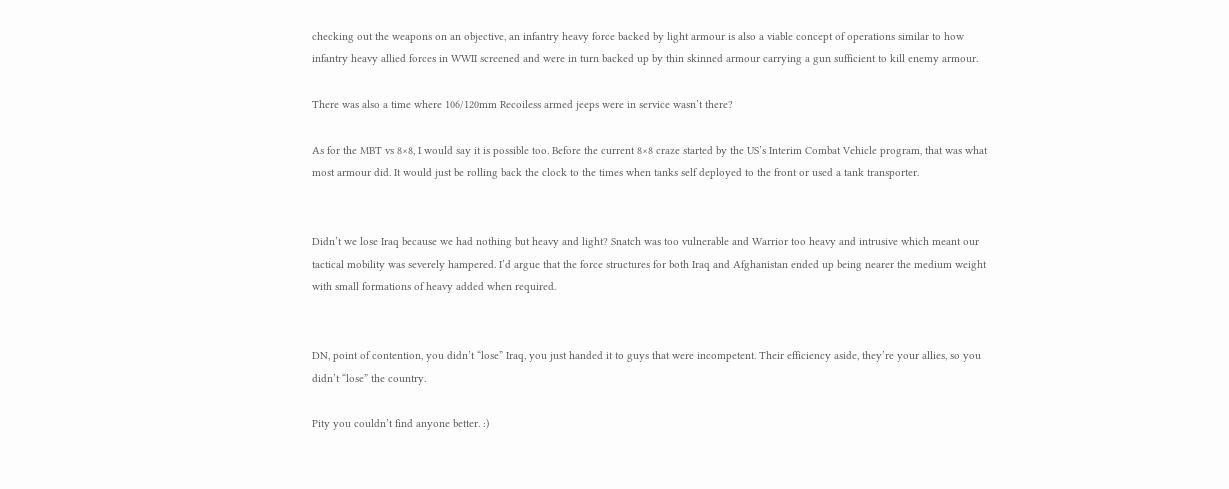checking out the weapons on an objective, an infantry heavy force backed by light armour is also a viable concept of operations similar to how infantry heavy allied forces in WWII screened and were in turn backed up by thin skinned armour carrying a gun sufficient to kill enemy armour.

There was also a time where 106/120mm Recoiless armed jeeps were in service wasn’t there?

As for the MBT vs 8×8, I would say it is possible too. Before the current 8×8 craze started by the US’s Interim Combat Vehicle program, that was what most armour did. It would just be rolling back the clock to the times when tanks self deployed to the front or used a tank transporter.


Didn’t we lose Iraq because we had nothing but heavy and light? Snatch was too vulnerable and Warrior too heavy and intrusive which meant our tactical mobility was severely hampered. I’d argue that the force structures for both Iraq and Afghanistan ended up being nearer the medium weight with small formations of heavy added when required.


DN, point of contention, you didn’t “lose” Iraq, you just handed it to guys that were incompetent. Their efficiency aside, they’re your allies, so you didn’t “lose” the country.

Pity you couldn’t find anyone better. :)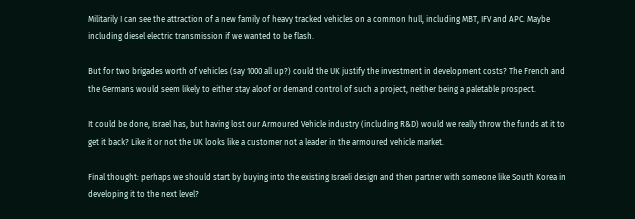Militarily I can see the attraction of a new family of heavy tracked vehicles on a common hull, including MBT, IFV and APC. Maybe including diesel electric transmission if we wanted to be flash.

But for two brigades worth of vehicles (say 1000 all up?) could the UK justify the investment in development costs? The French and the Germans would seem likely to either stay aloof or demand control of such a project, neither being a paletable prospect.

It could be done, Israel has, but having lost our Armoured Vehicle industry (including R&D) would we really throw the funds at it to get it back? Like it or not the UK looks like a customer not a leader in the armoured vehicle market.

Final thought: perhaps we should start by buying into the existing Israeli design and then partner with someone like South Korea in developing it to the next level?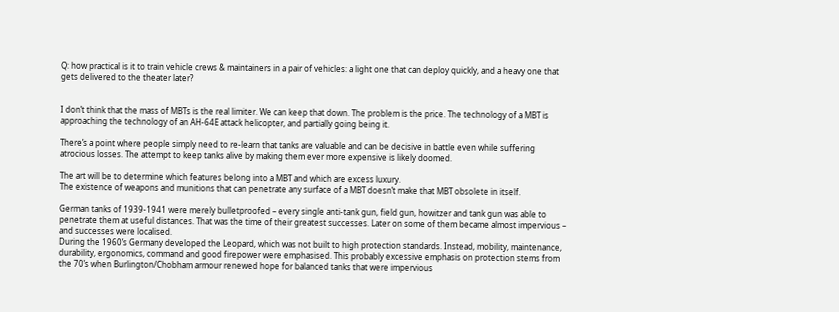Q: how practical is it to train vehicle crews & maintainers in a pair of vehicles: a light one that can deploy quickly, and a heavy one that gets delivered to the theater later?


I don’t think that the mass of MBTs is the real limiter. We can keep that down. The problem is the price. The technology of a MBT is approaching the technology of an AH-64E attack helicopter, and partially going being it.

There’s a point where people simply need to re-learn that tanks are valuable and can be decisive in battle even while suffering atrocious losses. The attempt to keep tanks alive by making them ever more expensive is likely doomed.

The art will be to determine which features belong into a MBT and which are excess luxury.
The existence of weapons and munitions that can penetrate any surface of a MBT doesn’t make that MBT obsolete in itself.

German tanks of 1939-1941 were merely bulletproofed – every single anti-tank gun, field gun, howitzer and tank gun was able to penetrate them at useful distances. That was the time of their greatest successes. Later on some of them became almost impervious – and successes were localised.
During the 1960’s Germany developed the Leopard, which was not built to high protection standards. Instead, mobility, maintenance, durability, ergonomics, command and good firepower were emphasised. This probably excessive emphasis on protection stems from the 70’s when Burlington/Chobham armour renewed hope for balanced tanks that were impervious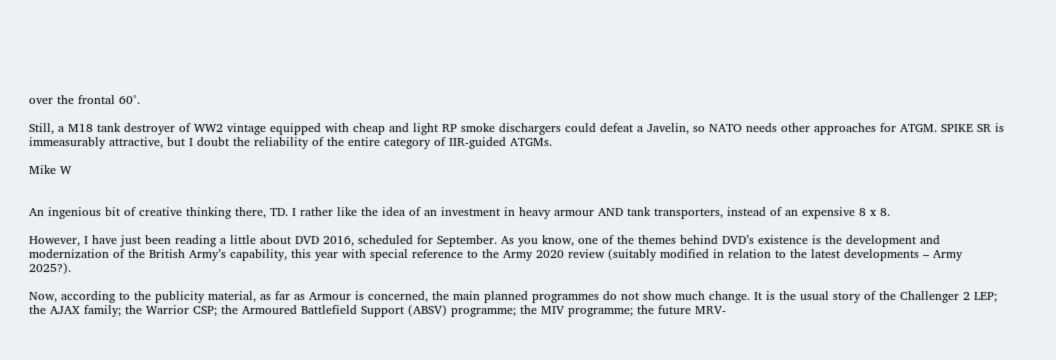over the frontal 60°.

Still, a M18 tank destroyer of WW2 vintage equipped with cheap and light RP smoke dischargers could defeat a Javelin, so NATO needs other approaches for ATGM. SPIKE SR is immeasurably attractive, but I doubt the reliability of the entire category of IIR-guided ATGMs.

Mike W


An ingenious bit of creative thinking there, TD. I rather like the idea of an investment in heavy armour AND tank transporters, instead of an expensive 8 x 8.

However, I have just been reading a little about DVD 2016, scheduled for September. As you know, one of the themes behind DVD’s existence is the development and modernization of the British Army’s capability, this year with special reference to the Army 2020 review (suitably modified in relation to the latest developments – Army 2025?).

Now, according to the publicity material, as far as Armour is concerned, the main planned programmes do not show much change. It is the usual story of the Challenger 2 LEP; the AJAX family; the Warrior CSP; the Armoured Battlefield Support (ABSV) programme; the MIV programme; the future MRV-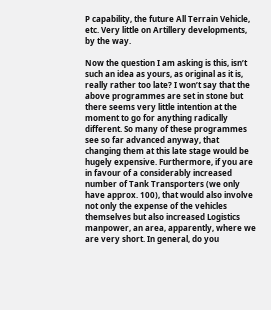P capability, the future All Terrain Vehicle, etc. Very little on Artillery developments, by the way.

Now the question I am asking is this, isn’t such an idea as yours, as original as it is, really rather too late? I won’t say that the above programmes are set in stone but there seems very little intention at the moment to go for anything radically different. So many of these programmes see so far advanced anyway, that changing them at this late stage would be hugely expensive. Furthermore, if you are in favour of a considerably increased number of Tank Transporters (we only have approx. 100), that would also involve not only the expense of the vehicles themselves but also increased Logistics manpower, an area, apparently, where we are very short. In general, do you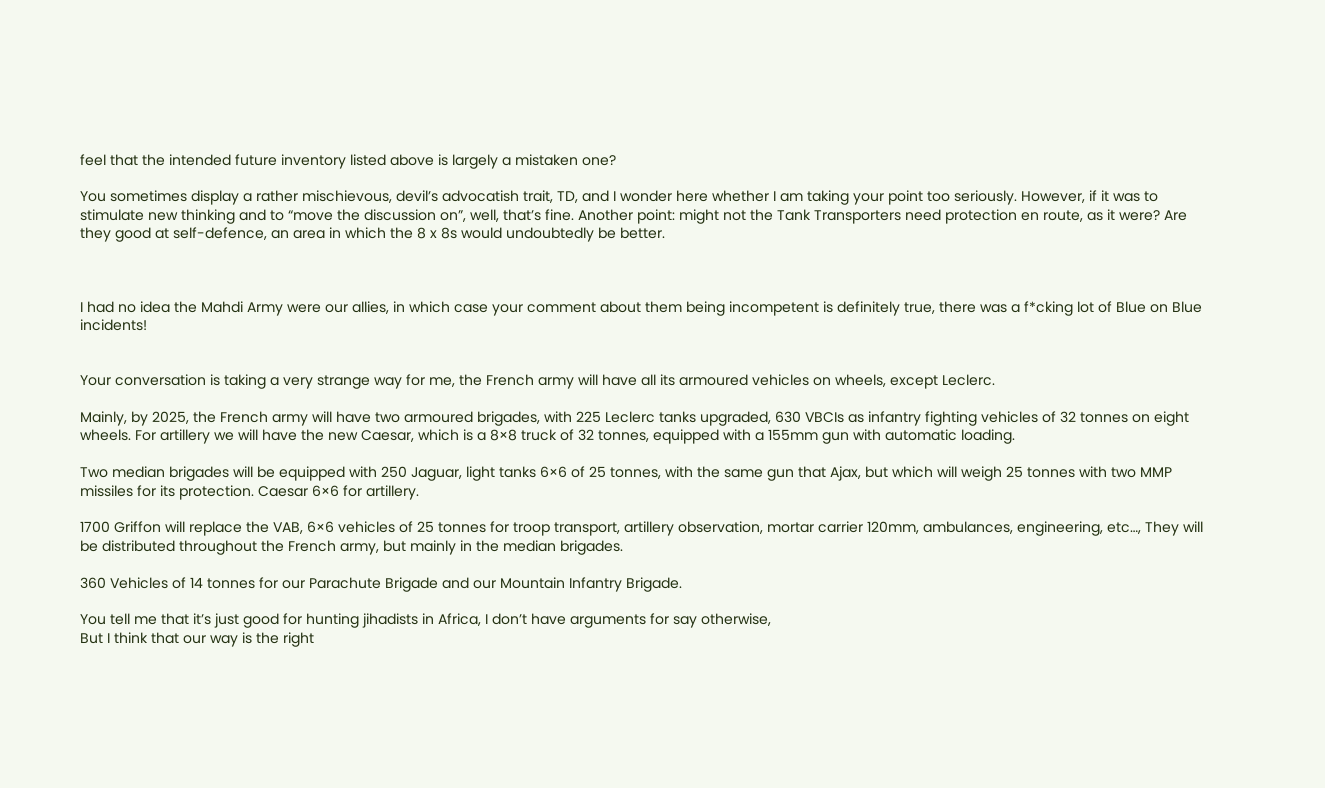feel that the intended future inventory listed above is largely a mistaken one?

You sometimes display a rather mischievous, devil’s advocatish trait, TD, and I wonder here whether I am taking your point too seriously. However, if it was to stimulate new thinking and to “move the discussion on”, well, that’s fine. Another point: might not the Tank Transporters need protection en route, as it were? Are they good at self-defence, an area in which the 8 x 8s would undoubtedly be better.



I had no idea the Mahdi Army were our allies, in which case your comment about them being incompetent is definitely true, there was a f*cking lot of Blue on Blue incidents!


Your conversation is taking a very strange way for me, the French army will have all its armoured vehicles on wheels, except Leclerc.

Mainly, by 2025, the French army will have two armoured brigades, with 225 Leclerc tanks upgraded, 630 VBCIs as infantry fighting vehicles of 32 tonnes on eight wheels. For artillery we will have the new Caesar, which is a 8×8 truck of 32 tonnes, equipped with a 155mm gun with automatic loading.

Two median brigades will be equipped with 250 Jaguar, light tanks 6×6 of 25 tonnes, with the same gun that Ajax, but which will weigh 25 tonnes with two MMP missiles for its protection. Caesar 6×6 for artillery.

1700 Griffon will replace the VAB, 6×6 vehicles of 25 tonnes for troop transport, artillery observation, mortar carrier 120mm, ambulances, engineering, etc…, They will be distributed throughout the French army, but mainly in the median brigades.

360 Vehicles of 14 tonnes for our Parachute Brigade and our Mountain Infantry Brigade.

You tell me that it’s just good for hunting jihadists in Africa, I don’t have arguments for say otherwise,
But I think that our way is the right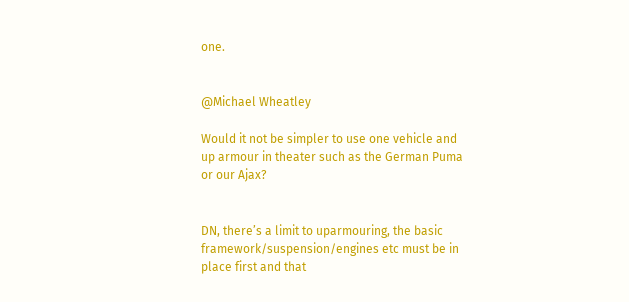one.


@Michael Wheatley

Would it not be simpler to use one vehicle and up armour in theater such as the German Puma or our Ajax?


DN, there’s a limit to uparmouring, the basic framework/suspension/engines etc must be in place first and that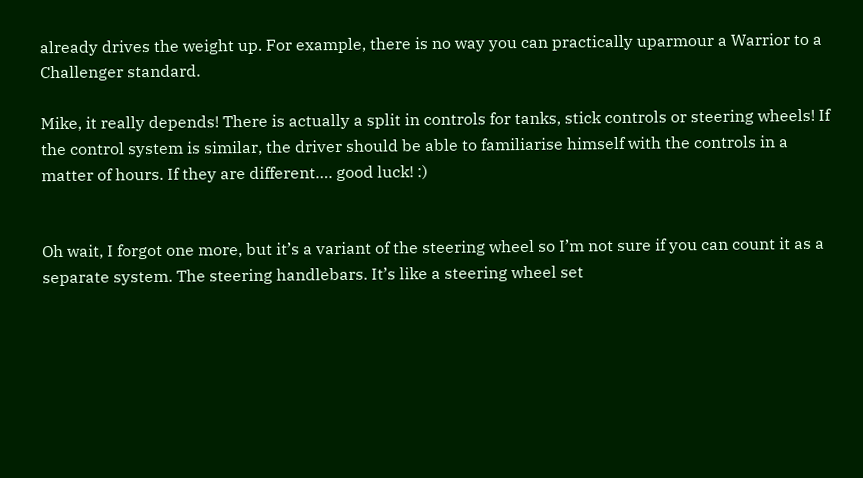already drives the weight up. For example, there is no way you can practically uparmour a Warrior to a Challenger standard.

Mike, it really depends! There is actually a split in controls for tanks, stick controls or steering wheels! If the control system is similar, the driver should be able to familiarise himself with the controls in a matter of hours. If they are different…. good luck! :)


Oh wait, I forgot one more, but it’s a variant of the steering wheel so I’m not sure if you can count it as a separate system. The steering handlebars. It’s like a steering wheel set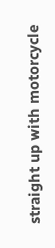straight up with motorcycle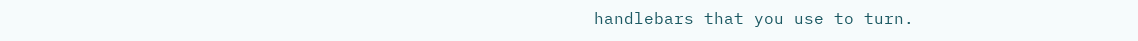handlebars that you use to turn.